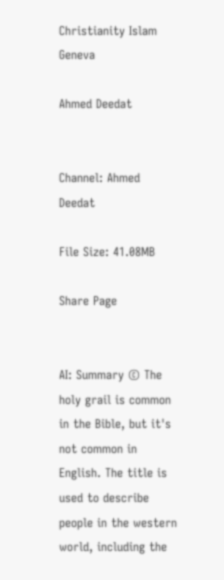Christianity Islam Geneva

Ahmed Deedat


Channel: Ahmed Deedat

File Size: 41.08MB

Share Page


AI: Summary © The holy grail is common in the Bible, but it's not common in English. The title is used to describe people in the western world, including the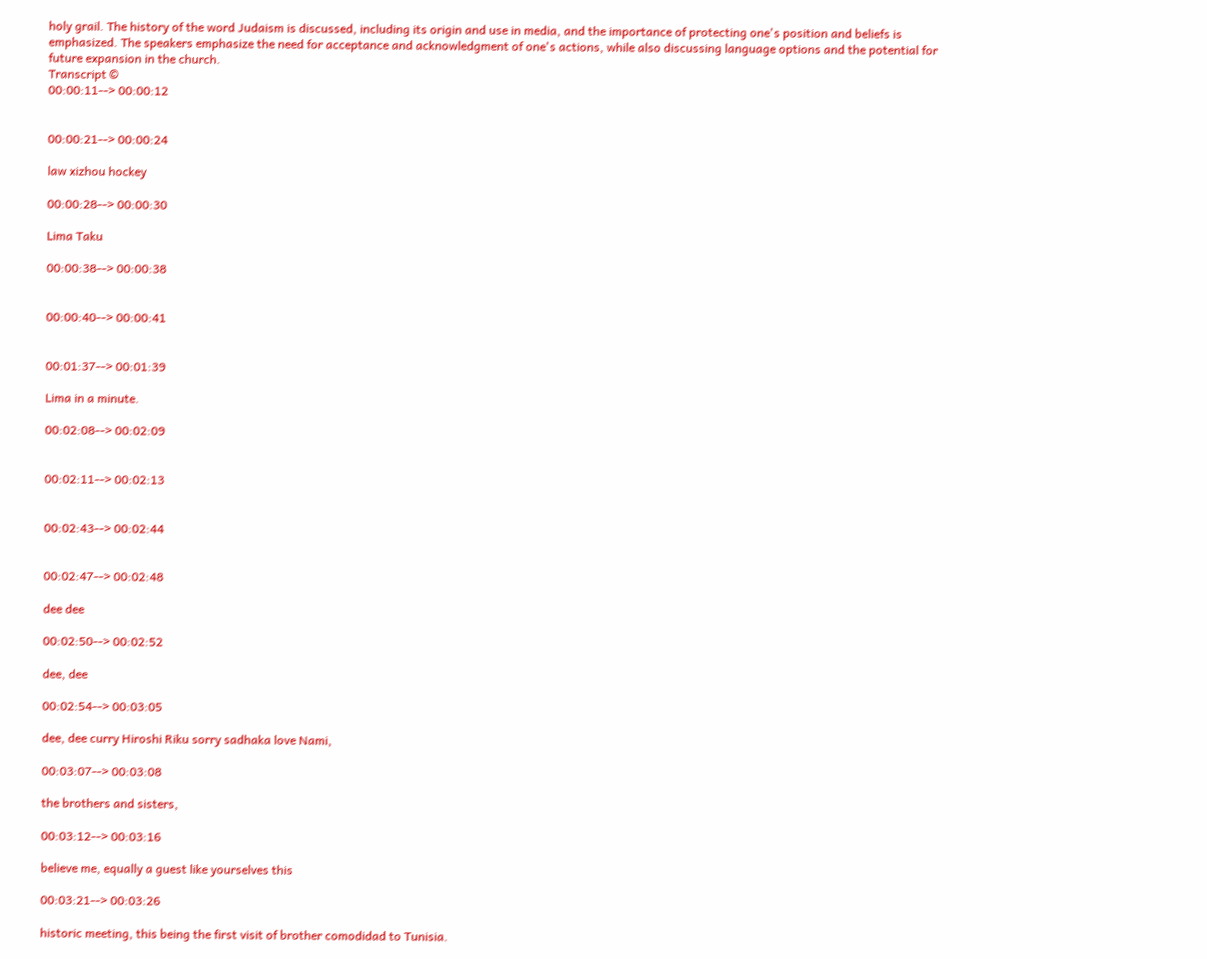holy grail. The history of the word Judaism is discussed, including its origin and use in media, and the importance of protecting one's position and beliefs is emphasized. The speakers emphasize the need for acceptance and acknowledgment of one's actions, while also discussing language options and the potential for future expansion in the church.
Transcript ©
00:00:11--> 00:00:12


00:00:21--> 00:00:24

law xizhou hockey

00:00:28--> 00:00:30

Lima Taku

00:00:38--> 00:00:38


00:00:40--> 00:00:41


00:01:37--> 00:01:39

Lima in a minute.

00:02:08--> 00:02:09


00:02:11--> 00:02:13


00:02:43--> 00:02:44


00:02:47--> 00:02:48

dee dee

00:02:50--> 00:02:52

dee, dee

00:02:54--> 00:03:05

dee, dee curry Hiroshi Riku sorry sadhaka love Nami,

00:03:07--> 00:03:08

the brothers and sisters,

00:03:12--> 00:03:16

believe me, equally a guest like yourselves this

00:03:21--> 00:03:26

historic meeting, this being the first visit of brother comodidad to Tunisia.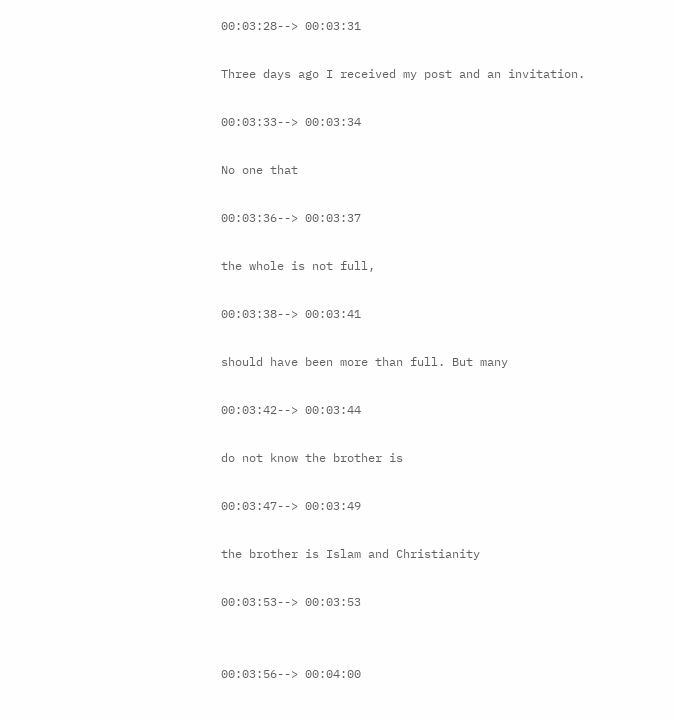00:03:28--> 00:03:31

Three days ago I received my post and an invitation.

00:03:33--> 00:03:34

No one that

00:03:36--> 00:03:37

the whole is not full,

00:03:38--> 00:03:41

should have been more than full. But many

00:03:42--> 00:03:44

do not know the brother is

00:03:47--> 00:03:49

the brother is Islam and Christianity

00:03:53--> 00:03:53


00:03:56--> 00:04:00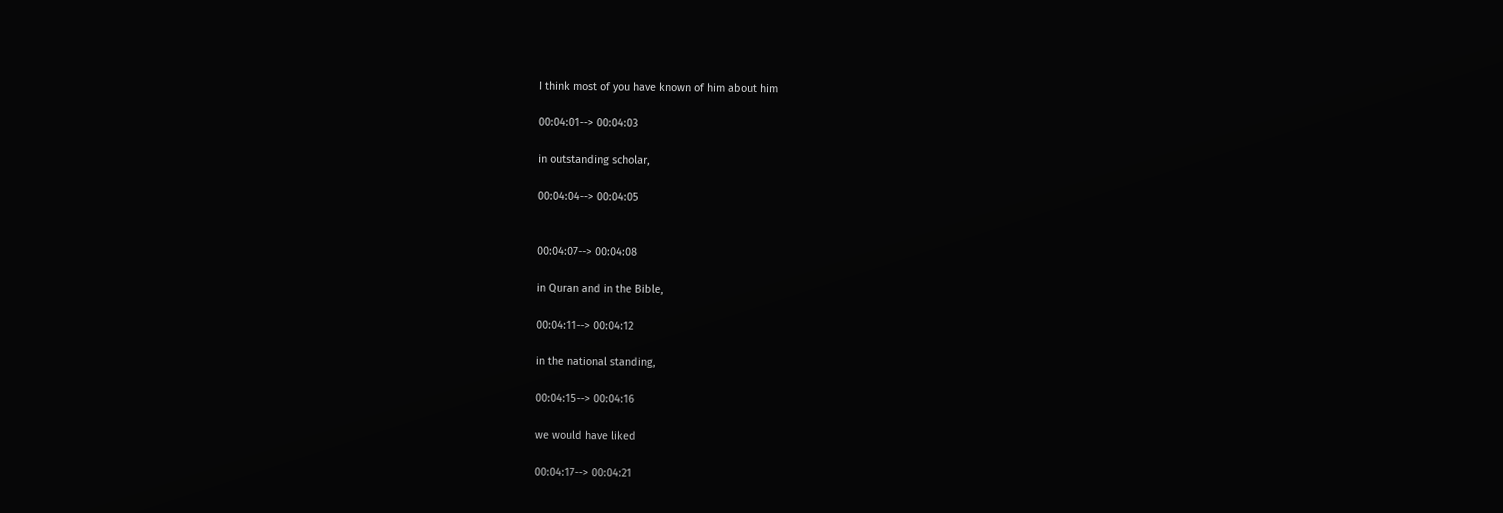I think most of you have known of him about him

00:04:01--> 00:04:03

in outstanding scholar,

00:04:04--> 00:04:05


00:04:07--> 00:04:08

in Quran and in the Bible,

00:04:11--> 00:04:12

in the national standing,

00:04:15--> 00:04:16

we would have liked

00:04:17--> 00:04:21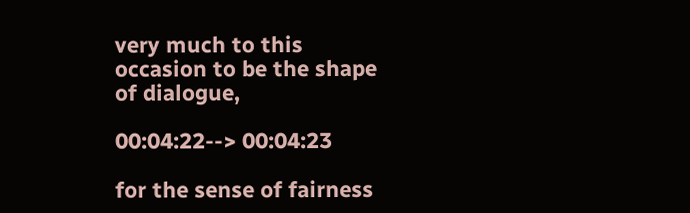very much to this occasion to be the shape of dialogue,

00:04:22--> 00:04:23

for the sense of fairness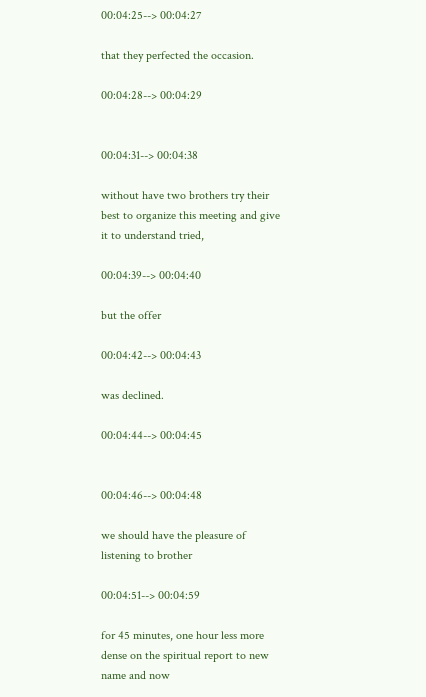00:04:25--> 00:04:27

that they perfected the occasion.

00:04:28--> 00:04:29


00:04:31--> 00:04:38

without have two brothers try their best to organize this meeting and give it to understand tried,

00:04:39--> 00:04:40

but the offer

00:04:42--> 00:04:43

was declined.

00:04:44--> 00:04:45


00:04:46--> 00:04:48

we should have the pleasure of listening to brother

00:04:51--> 00:04:59

for 45 minutes, one hour less more dense on the spiritual report to new name and now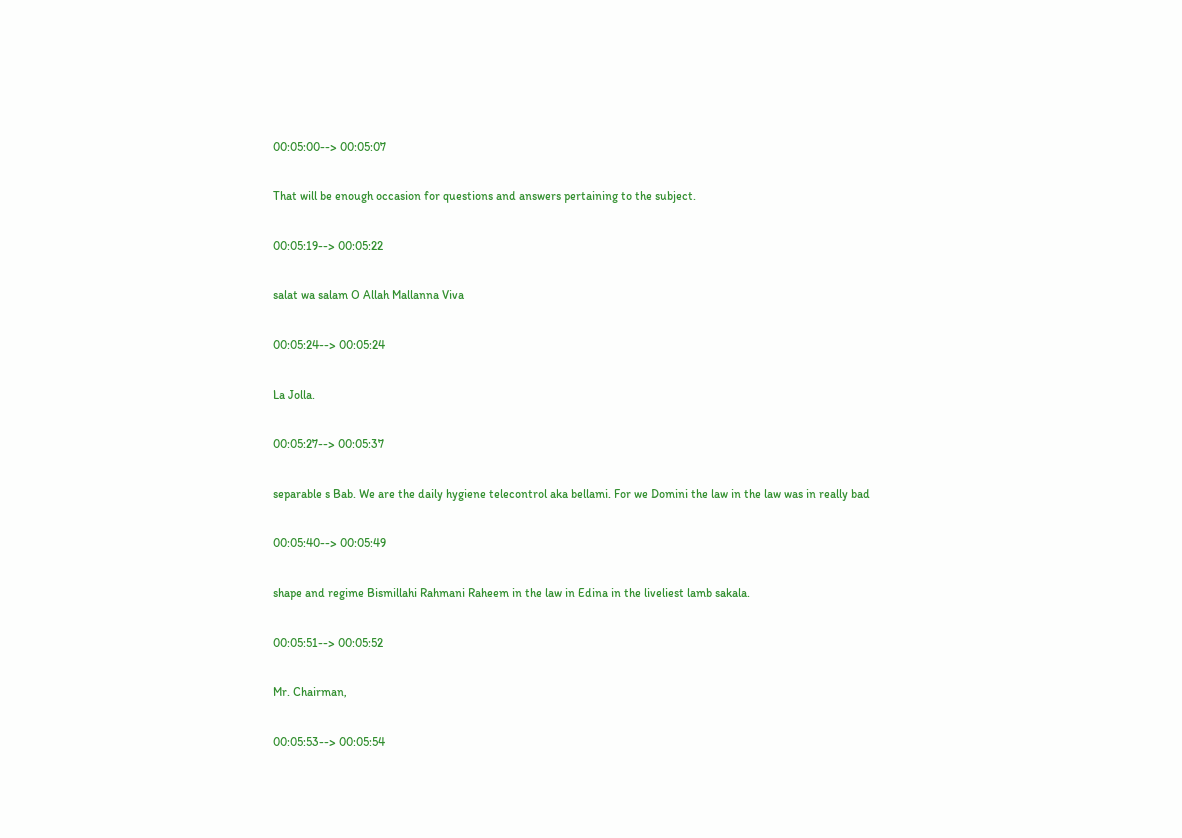00:05:00--> 00:05:07

That will be enough occasion for questions and answers pertaining to the subject.

00:05:19--> 00:05:22

salat wa salam O Allah Mallanna Viva

00:05:24--> 00:05:24

La Jolla.

00:05:27--> 00:05:37

separable s Bab. We are the daily hygiene telecontrol aka bellami. For we Domini the law in the law was in really bad

00:05:40--> 00:05:49

shape and regime Bismillahi Rahmani Raheem in the law in Edina in the liveliest lamb sakala.

00:05:51--> 00:05:52

Mr. Chairman,

00:05:53--> 00:05:54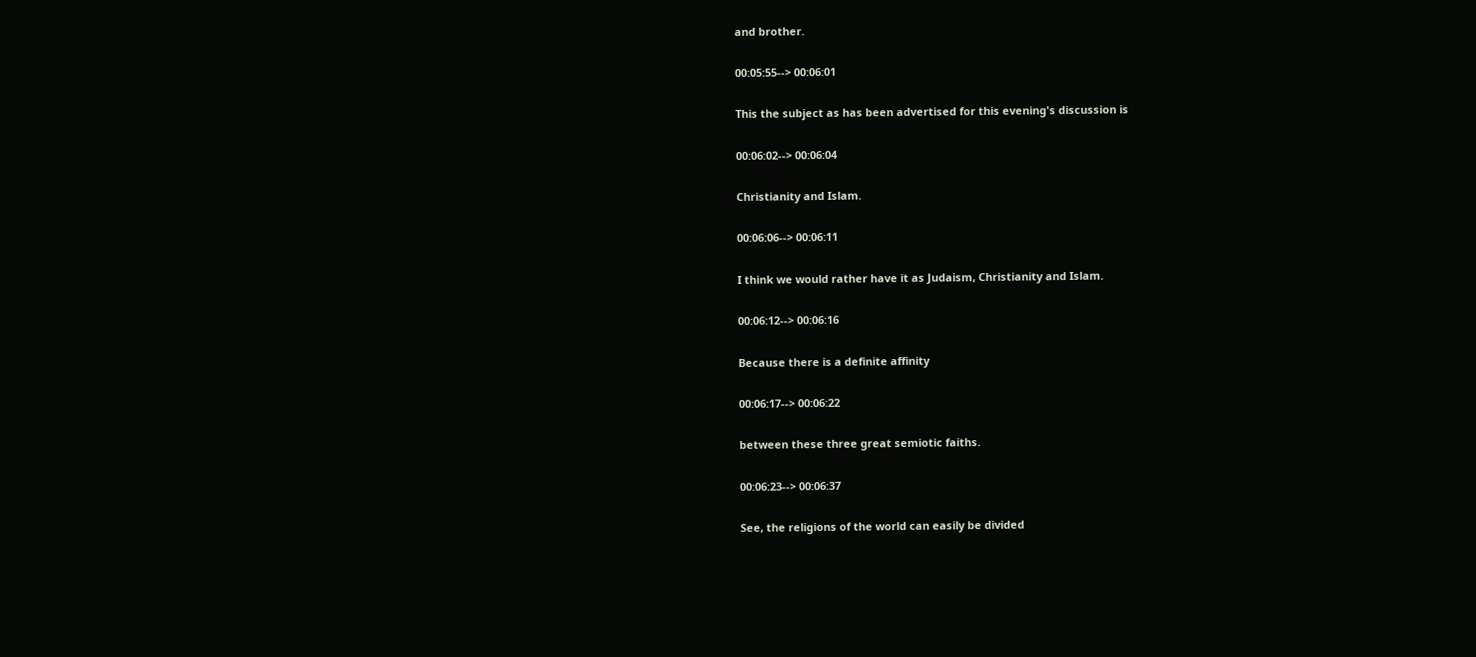and brother.

00:05:55--> 00:06:01

This the subject as has been advertised for this evening's discussion is

00:06:02--> 00:06:04

Christianity and Islam.

00:06:06--> 00:06:11

I think we would rather have it as Judaism, Christianity and Islam.

00:06:12--> 00:06:16

Because there is a definite affinity

00:06:17--> 00:06:22

between these three great semiotic faiths.

00:06:23--> 00:06:37

See, the religions of the world can easily be divided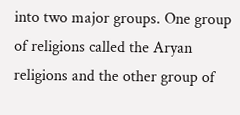into two major groups. One group of religions called the Aryan religions and the other group of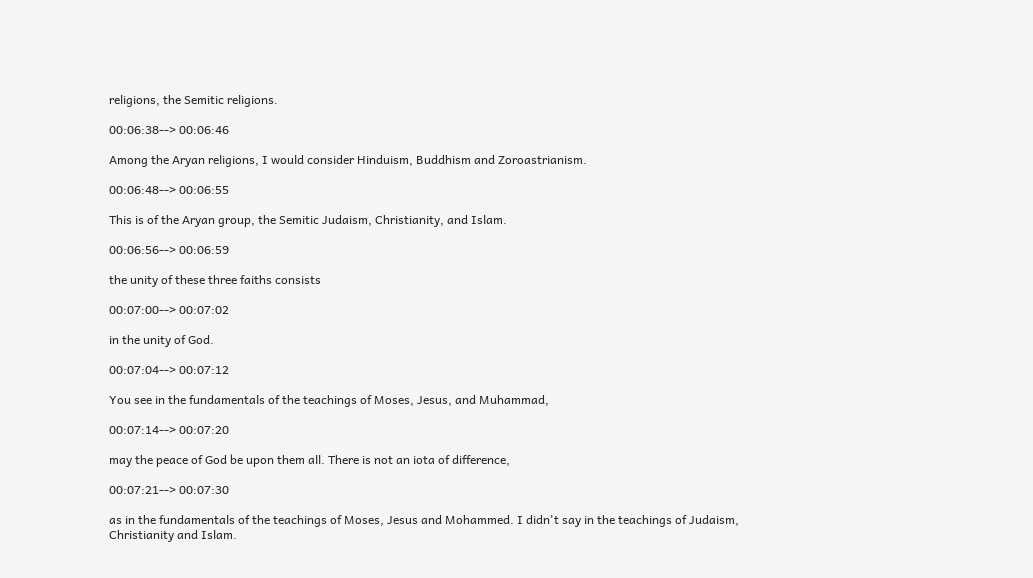religions, the Semitic religions.

00:06:38--> 00:06:46

Among the Aryan religions, I would consider Hinduism, Buddhism and Zoroastrianism.

00:06:48--> 00:06:55

This is of the Aryan group, the Semitic Judaism, Christianity, and Islam.

00:06:56--> 00:06:59

the unity of these three faiths consists

00:07:00--> 00:07:02

in the unity of God.

00:07:04--> 00:07:12

You see in the fundamentals of the teachings of Moses, Jesus, and Muhammad,

00:07:14--> 00:07:20

may the peace of God be upon them all. There is not an iota of difference,

00:07:21--> 00:07:30

as in the fundamentals of the teachings of Moses, Jesus and Mohammed. I didn't say in the teachings of Judaism, Christianity and Islam.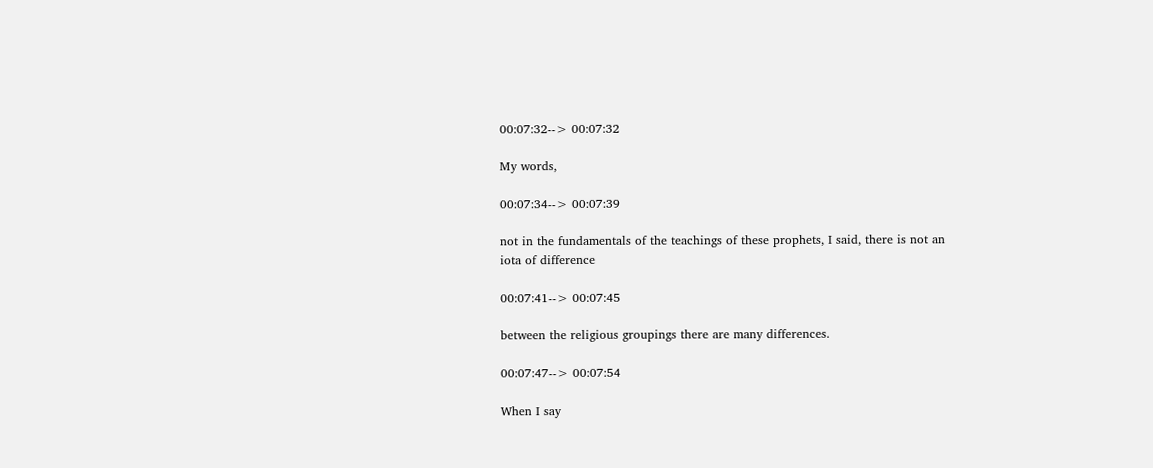00:07:32--> 00:07:32

My words,

00:07:34--> 00:07:39

not in the fundamentals of the teachings of these prophets, I said, there is not an iota of difference

00:07:41--> 00:07:45

between the religious groupings there are many differences.

00:07:47--> 00:07:54

When I say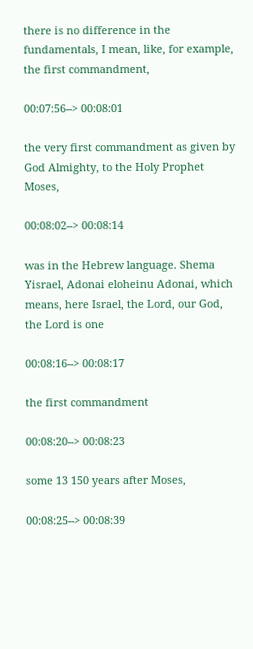there is no difference in the fundamentals, I mean, like, for example, the first commandment,

00:07:56--> 00:08:01

the very first commandment as given by God Almighty, to the Holy Prophet Moses,

00:08:02--> 00:08:14

was in the Hebrew language. Shema Yisrael, Adonai eloheinu Adonai, which means, here Israel, the Lord, our God, the Lord is one

00:08:16--> 00:08:17

the first commandment

00:08:20--> 00:08:23

some 13 150 years after Moses,

00:08:25--> 00:08:39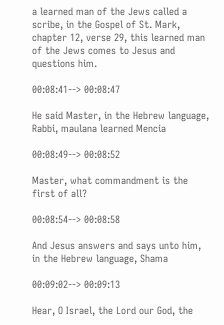a learned man of the Jews called a scribe, in the Gospel of St. Mark, chapter 12, verse 29, this learned man of the Jews comes to Jesus and questions him.

00:08:41--> 00:08:47

He said Master, in the Hebrew language, Rabbi, maulana learned Mencia

00:08:49--> 00:08:52

Master, what commandment is the first of all?

00:08:54--> 00:08:58

And Jesus answers and says unto him, in the Hebrew language, Shama

00:09:02--> 00:09:13

Hear, O Israel, the Lord our God, the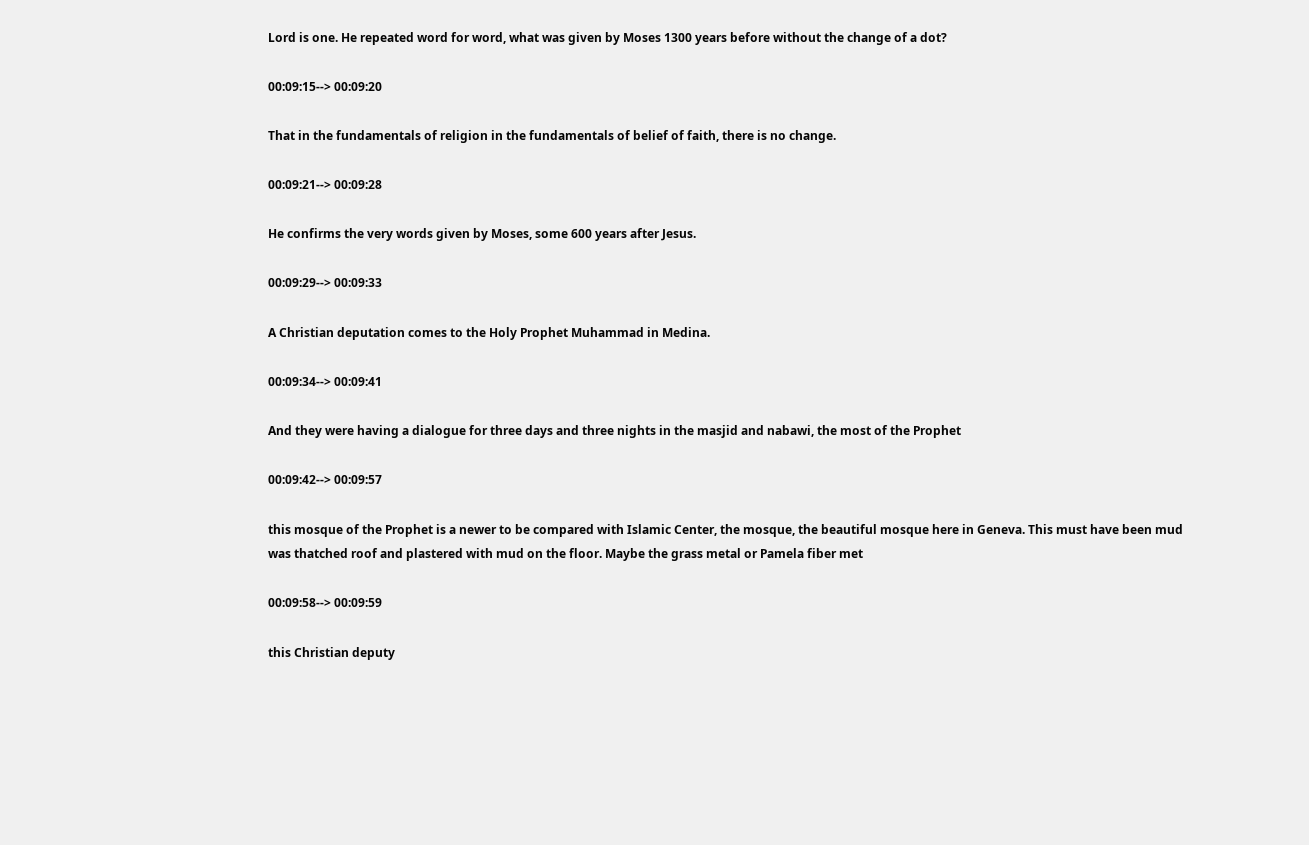Lord is one. He repeated word for word, what was given by Moses 1300 years before without the change of a dot?

00:09:15--> 00:09:20

That in the fundamentals of religion in the fundamentals of belief of faith, there is no change.

00:09:21--> 00:09:28

He confirms the very words given by Moses, some 600 years after Jesus.

00:09:29--> 00:09:33

A Christian deputation comes to the Holy Prophet Muhammad in Medina.

00:09:34--> 00:09:41

And they were having a dialogue for three days and three nights in the masjid and nabawi, the most of the Prophet

00:09:42--> 00:09:57

this mosque of the Prophet is a newer to be compared with Islamic Center, the mosque, the beautiful mosque here in Geneva. This must have been mud was thatched roof and plastered with mud on the floor. Maybe the grass metal or Pamela fiber met

00:09:58--> 00:09:59

this Christian deputy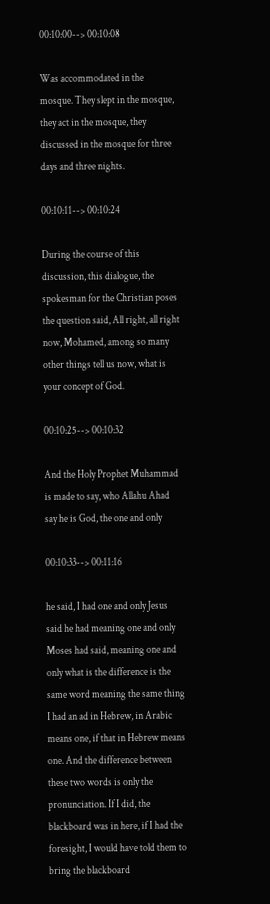00:10:00--> 00:10:08

Was accommodated in the mosque. They slept in the mosque, they act in the mosque, they discussed in the mosque for three days and three nights.

00:10:11--> 00:10:24

During the course of this discussion, this dialogue, the spokesman for the Christian poses the question said, All right, all right now, Mohamed, among so many other things tell us now, what is your concept of God.

00:10:25--> 00:10:32

And the Holy Prophet Muhammad is made to say, who Allahu Ahad say he is God, the one and only

00:10:33--> 00:11:16

he said, I had one and only Jesus said he had meaning one and only Moses had said, meaning one and only what is the difference is the same word meaning the same thing I had an ad in Hebrew, in Arabic means one, if that in Hebrew means one. And the difference between these two words is only the pronunciation. If I did, the blackboard was in here, if I had the foresight, I would have told them to bring the blackboard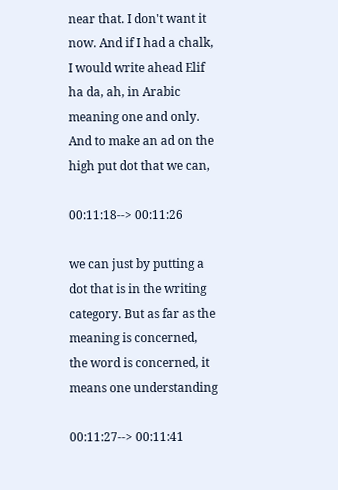near that. I don't want it now. And if I had a chalk, I would write ahead Elif ha da, ah, in Arabic meaning one and only. And to make an ad on the high put dot that we can,

00:11:18--> 00:11:26

we can just by putting a dot that is in the writing category. But as far as the meaning is concerned, the word is concerned, it means one understanding

00:11:27--> 00:11:41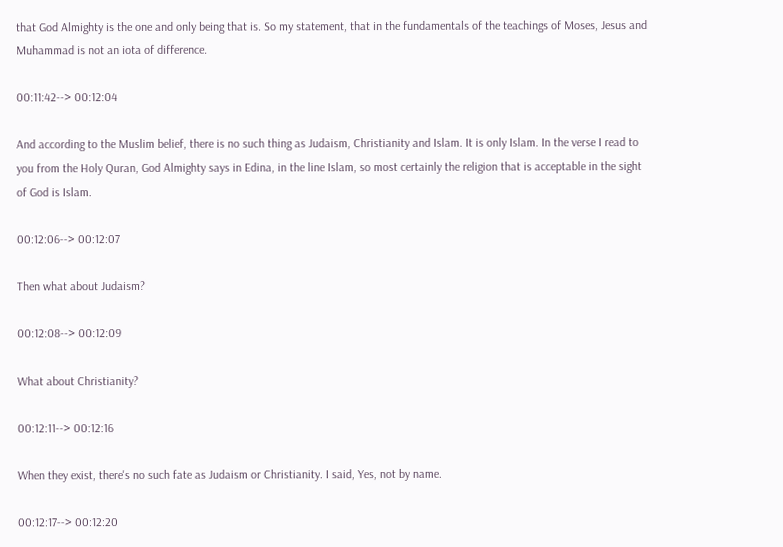that God Almighty is the one and only being that is. So my statement, that in the fundamentals of the teachings of Moses, Jesus and Muhammad is not an iota of difference.

00:11:42--> 00:12:04

And according to the Muslim belief, there is no such thing as Judaism, Christianity and Islam. It is only Islam. In the verse I read to you from the Holy Quran, God Almighty says in Edina, in the line Islam, so most certainly the religion that is acceptable in the sight of God is Islam.

00:12:06--> 00:12:07

Then what about Judaism?

00:12:08--> 00:12:09

What about Christianity?

00:12:11--> 00:12:16

When they exist, there's no such fate as Judaism or Christianity. I said, Yes, not by name.

00:12:17--> 00:12:20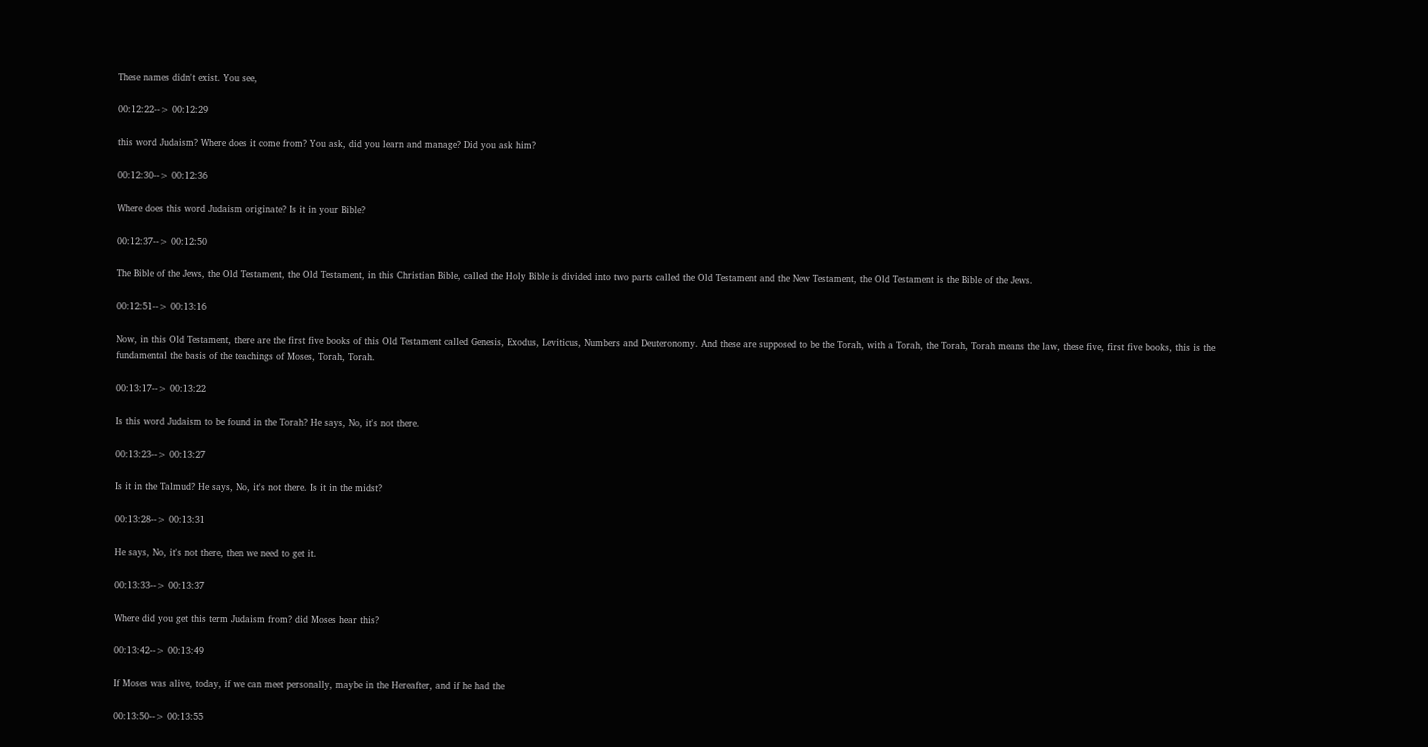These names didn't exist. You see,

00:12:22--> 00:12:29

this word Judaism? Where does it come from? You ask, did you learn and manage? Did you ask him?

00:12:30--> 00:12:36

Where does this word Judaism originate? Is it in your Bible?

00:12:37--> 00:12:50

The Bible of the Jews, the Old Testament, the Old Testament, in this Christian Bible, called the Holy Bible is divided into two parts called the Old Testament and the New Testament, the Old Testament is the Bible of the Jews.

00:12:51--> 00:13:16

Now, in this Old Testament, there are the first five books of this Old Testament called Genesis, Exodus, Leviticus, Numbers and Deuteronomy. And these are supposed to be the Torah, with a Torah, the Torah, Torah means the law, these five, first five books, this is the fundamental the basis of the teachings of Moses, Torah, Torah.

00:13:17--> 00:13:22

Is this word Judaism to be found in the Torah? He says, No, it's not there.

00:13:23--> 00:13:27

Is it in the Talmud? He says, No, it's not there. Is it in the midst?

00:13:28--> 00:13:31

He says, No, it's not there, then we need to get it.

00:13:33--> 00:13:37

Where did you get this term Judaism from? did Moses hear this?

00:13:42--> 00:13:49

If Moses was alive, today, if we can meet personally, maybe in the Hereafter, and if he had the

00:13:50--> 00:13:55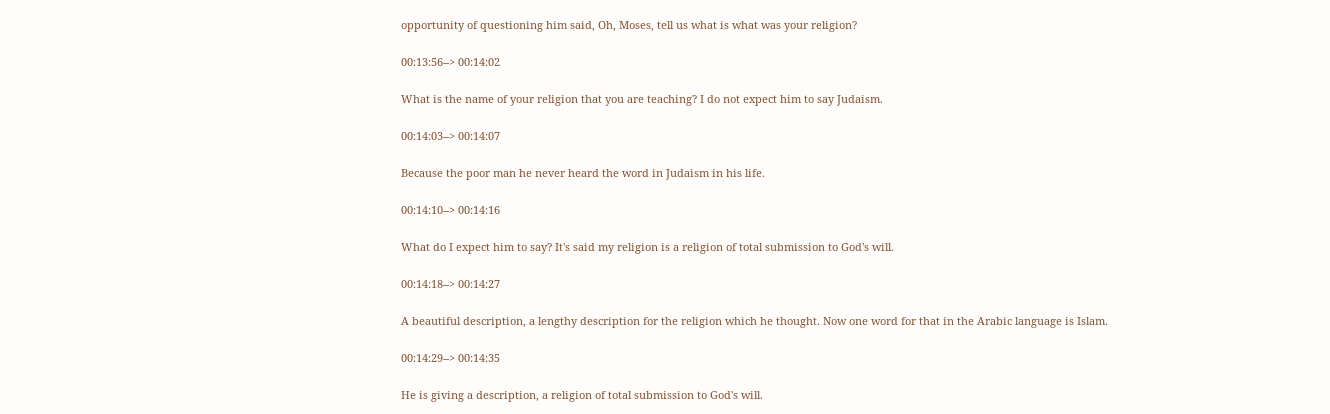opportunity of questioning him said, Oh, Moses, tell us what is what was your religion?

00:13:56--> 00:14:02

What is the name of your religion that you are teaching? I do not expect him to say Judaism.

00:14:03--> 00:14:07

Because the poor man he never heard the word in Judaism in his life.

00:14:10--> 00:14:16

What do I expect him to say? It's said my religion is a religion of total submission to God's will.

00:14:18--> 00:14:27

A beautiful description, a lengthy description for the religion which he thought. Now one word for that in the Arabic language is Islam.

00:14:29--> 00:14:35

He is giving a description, a religion of total submission to God's will.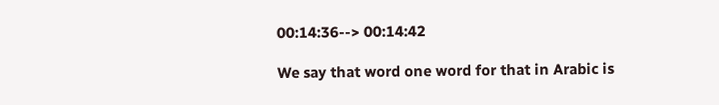00:14:36--> 00:14:42

We say that word one word for that in Arabic is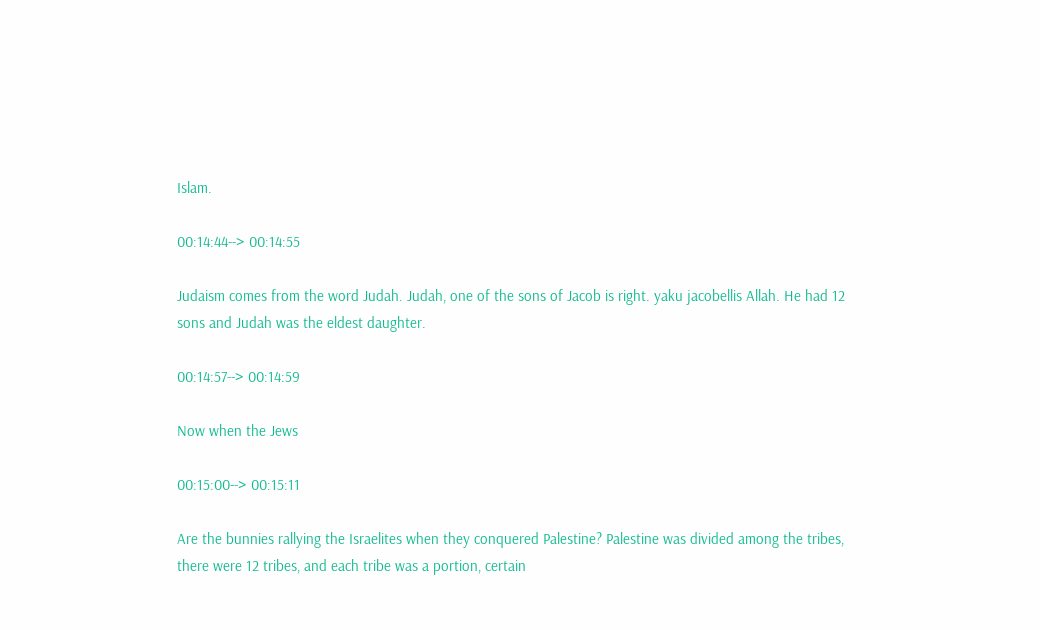Islam.

00:14:44--> 00:14:55

Judaism comes from the word Judah. Judah, one of the sons of Jacob is right. yaku jacobellis Allah. He had 12 sons and Judah was the eldest daughter.

00:14:57--> 00:14:59

Now when the Jews

00:15:00--> 00:15:11

Are the bunnies rallying the Israelites when they conquered Palestine? Palestine was divided among the tribes, there were 12 tribes, and each tribe was a portion, certain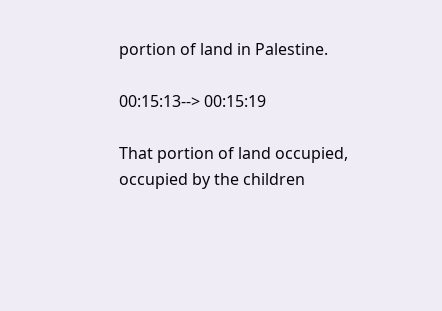portion of land in Palestine.

00:15:13--> 00:15:19

That portion of land occupied, occupied by the children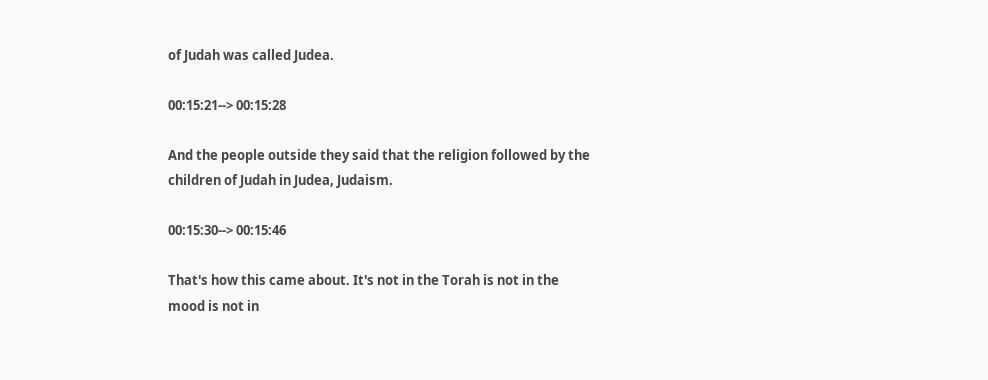of Judah was called Judea.

00:15:21--> 00:15:28

And the people outside they said that the religion followed by the children of Judah in Judea, Judaism.

00:15:30--> 00:15:46

That's how this came about. It's not in the Torah is not in the mood is not in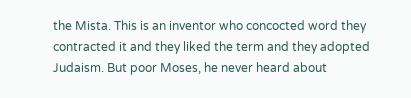the Mista. This is an inventor who concocted word they contracted it and they liked the term and they adopted Judaism. But poor Moses, he never heard about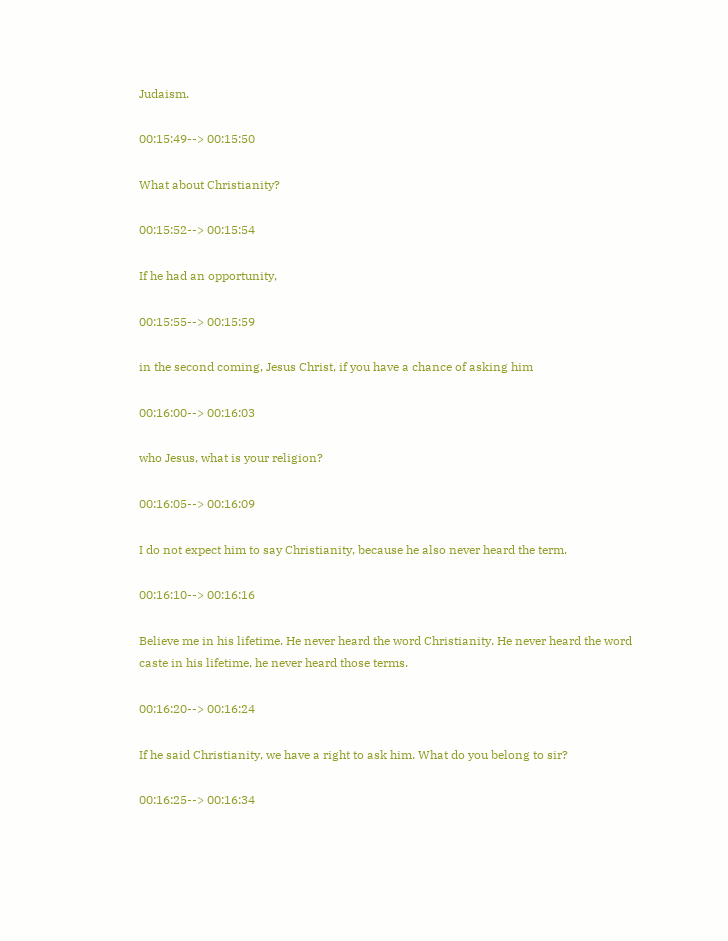Judaism.

00:15:49--> 00:15:50

What about Christianity?

00:15:52--> 00:15:54

If he had an opportunity,

00:15:55--> 00:15:59

in the second coming, Jesus Christ, if you have a chance of asking him

00:16:00--> 00:16:03

who Jesus, what is your religion?

00:16:05--> 00:16:09

I do not expect him to say Christianity, because he also never heard the term.

00:16:10--> 00:16:16

Believe me in his lifetime. He never heard the word Christianity. He never heard the word caste in his lifetime, he never heard those terms.

00:16:20--> 00:16:24

If he said Christianity, we have a right to ask him. What do you belong to sir?

00:16:25--> 00:16:34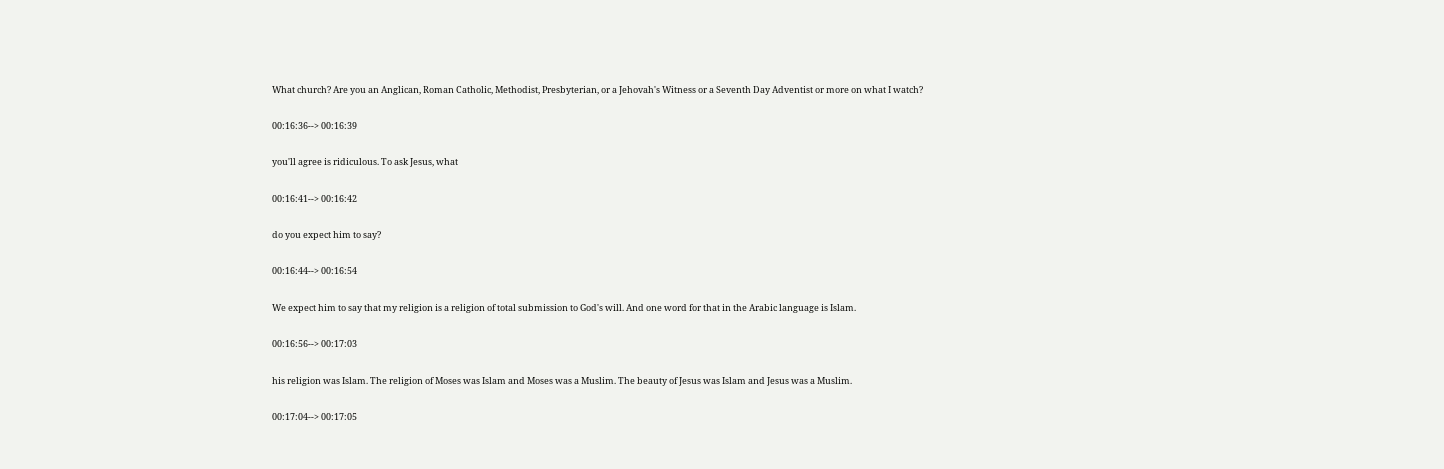What church? Are you an Anglican, Roman Catholic, Methodist, Presbyterian, or a Jehovah's Witness or a Seventh Day Adventist or more on what I watch?

00:16:36--> 00:16:39

you'll agree is ridiculous. To ask Jesus, what

00:16:41--> 00:16:42

do you expect him to say?

00:16:44--> 00:16:54

We expect him to say that my religion is a religion of total submission to God's will. And one word for that in the Arabic language is Islam.

00:16:56--> 00:17:03

his religion was Islam. The religion of Moses was Islam and Moses was a Muslim. The beauty of Jesus was Islam and Jesus was a Muslim.

00:17:04--> 00:17:05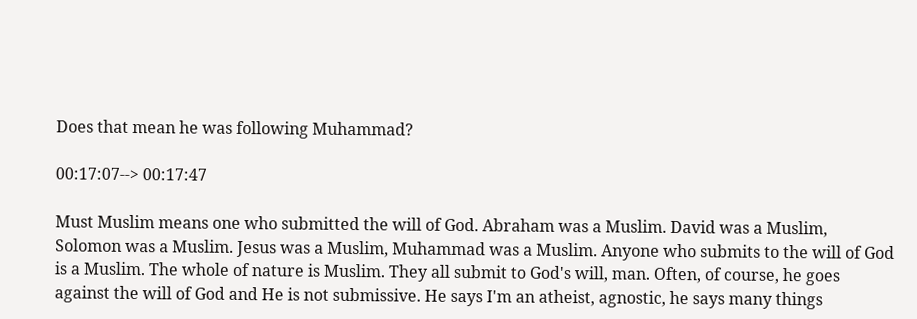Does that mean he was following Muhammad?

00:17:07--> 00:17:47

Must Muslim means one who submitted the will of God. Abraham was a Muslim. David was a Muslim, Solomon was a Muslim. Jesus was a Muslim, Muhammad was a Muslim. Anyone who submits to the will of God is a Muslim. The whole of nature is Muslim. They all submit to God's will, man. Often, of course, he goes against the will of God and He is not submissive. He says I'm an atheist, agnostic, he says many things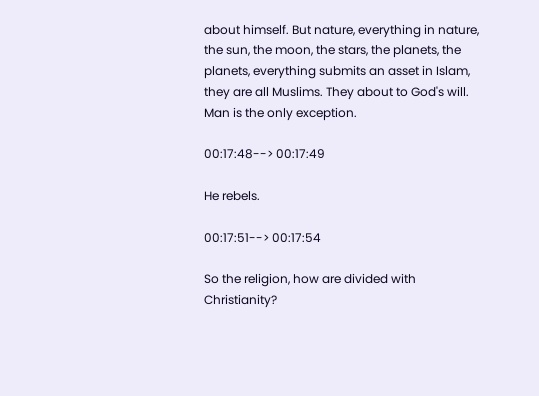about himself. But nature, everything in nature, the sun, the moon, the stars, the planets, the planets, everything submits an asset in Islam, they are all Muslims. They about to God's will. Man is the only exception.

00:17:48--> 00:17:49

He rebels.

00:17:51--> 00:17:54

So the religion, how are divided with Christianity?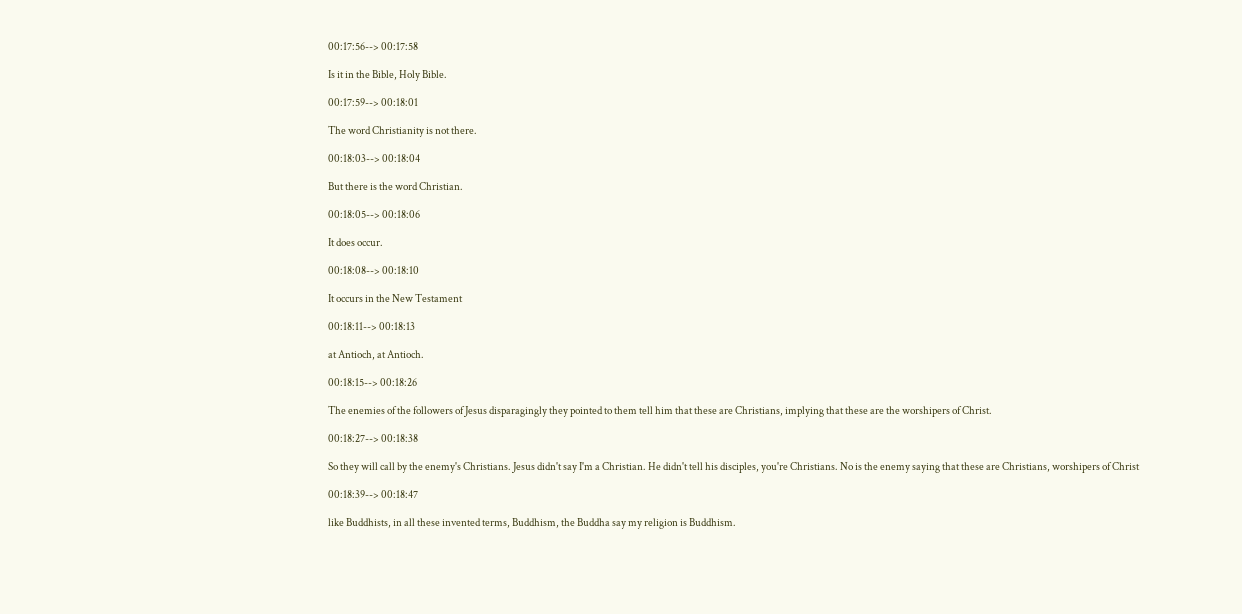00:17:56--> 00:17:58

Is it in the Bible, Holy Bible.

00:17:59--> 00:18:01

The word Christianity is not there.

00:18:03--> 00:18:04

But there is the word Christian.

00:18:05--> 00:18:06

It does occur.

00:18:08--> 00:18:10

It occurs in the New Testament

00:18:11--> 00:18:13

at Antioch, at Antioch.

00:18:15--> 00:18:26

The enemies of the followers of Jesus disparagingly they pointed to them tell him that these are Christians, implying that these are the worshipers of Christ.

00:18:27--> 00:18:38

So they will call by the enemy's Christians. Jesus didn't say I'm a Christian. He didn't tell his disciples, you're Christians. No is the enemy saying that these are Christians, worshipers of Christ

00:18:39--> 00:18:47

like Buddhists, in all these invented terms, Buddhism, the Buddha say my religion is Buddhism.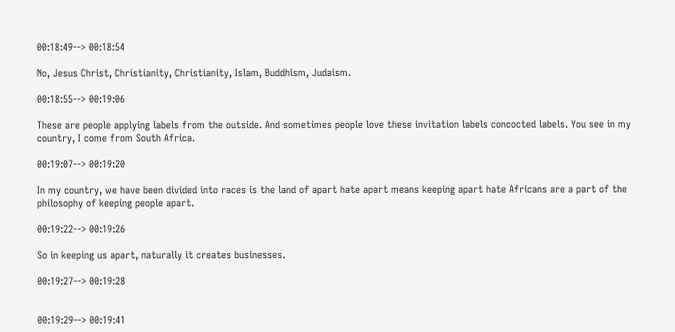00:18:49--> 00:18:54

No, Jesus Christ, Christianity, Christianity, Islam, Buddhism, Judaism.

00:18:55--> 00:19:06

These are people applying labels from the outside. And sometimes people love these invitation labels concocted labels. You see in my country, I come from South Africa.

00:19:07--> 00:19:20

In my country, we have been divided into races is the land of apart hate apart means keeping apart hate Africans are a part of the philosophy of keeping people apart.

00:19:22--> 00:19:26

So in keeping us apart, naturally it creates businesses.

00:19:27--> 00:19:28


00:19:29--> 00:19:41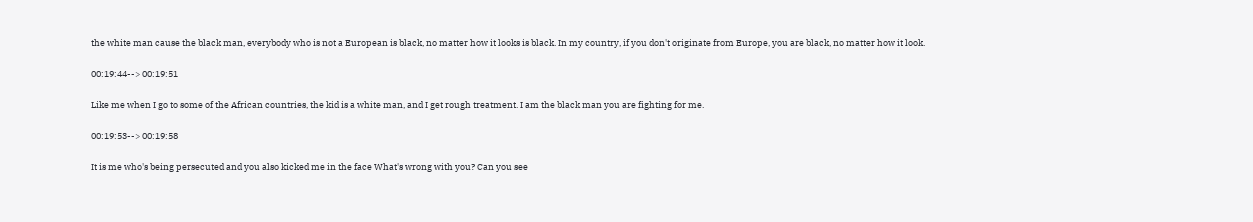the white man cause the black man, everybody who is not a European is black, no matter how it looks is black. In my country, if you don't originate from Europe, you are black, no matter how it look.

00:19:44--> 00:19:51

Like me when I go to some of the African countries, the kid is a white man, and I get rough treatment. I am the black man you are fighting for me.

00:19:53--> 00:19:58

It is me who's being persecuted and you also kicked me in the face What's wrong with you? Can you see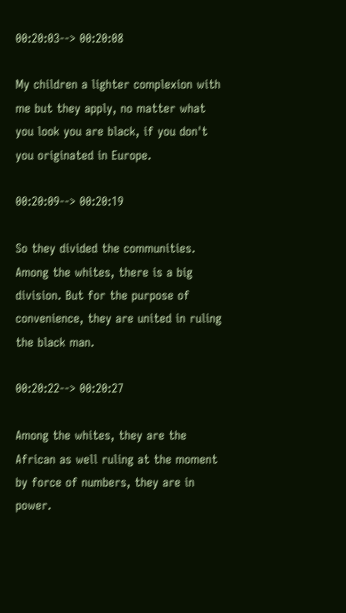00:20:03--> 00:20:08

My children a lighter complexion with me but they apply, no matter what you look you are black, if you don't you originated in Europe.

00:20:09--> 00:20:19

So they divided the communities. Among the whites, there is a big division. But for the purpose of convenience, they are united in ruling the black man.

00:20:22--> 00:20:27

Among the whites, they are the African as well ruling at the moment by force of numbers, they are in power.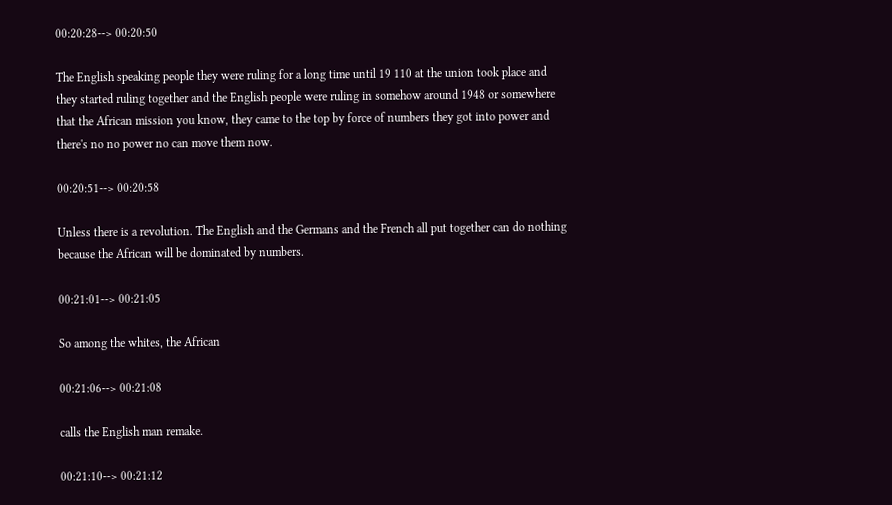00:20:28--> 00:20:50

The English speaking people they were ruling for a long time until 19 110 at the union took place and they started ruling together and the English people were ruling in somehow around 1948 or somewhere that the African mission you know, they came to the top by force of numbers they got into power and there's no no power no can move them now.

00:20:51--> 00:20:58

Unless there is a revolution. The English and the Germans and the French all put together can do nothing because the African will be dominated by numbers.

00:21:01--> 00:21:05

So among the whites, the African

00:21:06--> 00:21:08

calls the English man remake.

00:21:10--> 00:21:12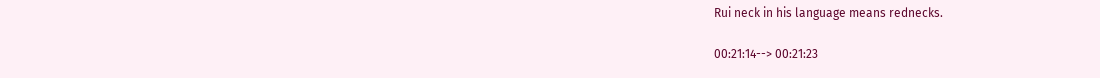Rui neck in his language means rednecks.

00:21:14--> 00:21:23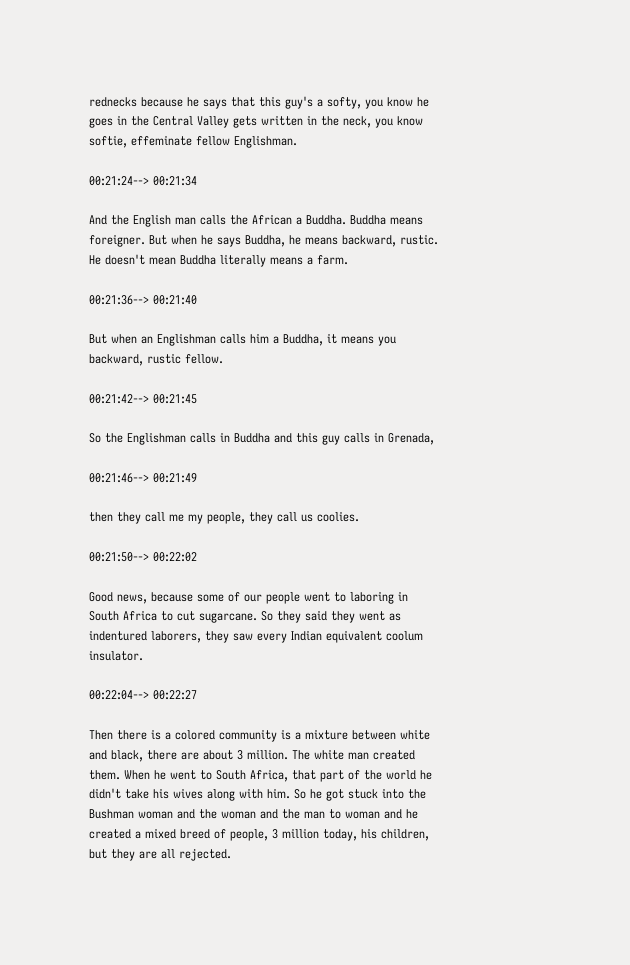rednecks because he says that this guy's a softy, you know he goes in the Central Valley gets written in the neck, you know softie, effeminate fellow Englishman.

00:21:24--> 00:21:34

And the English man calls the African a Buddha. Buddha means foreigner. But when he says Buddha, he means backward, rustic. He doesn't mean Buddha literally means a farm.

00:21:36--> 00:21:40

But when an Englishman calls him a Buddha, it means you backward, rustic fellow.

00:21:42--> 00:21:45

So the Englishman calls in Buddha and this guy calls in Grenada,

00:21:46--> 00:21:49

then they call me my people, they call us coolies.

00:21:50--> 00:22:02

Good news, because some of our people went to laboring in South Africa to cut sugarcane. So they said they went as indentured laborers, they saw every Indian equivalent coolum insulator.

00:22:04--> 00:22:27

Then there is a colored community is a mixture between white and black, there are about 3 million. The white man created them. When he went to South Africa, that part of the world he didn't take his wives along with him. So he got stuck into the Bushman woman and the woman and the man to woman and he created a mixed breed of people, 3 million today, his children, but they are all rejected.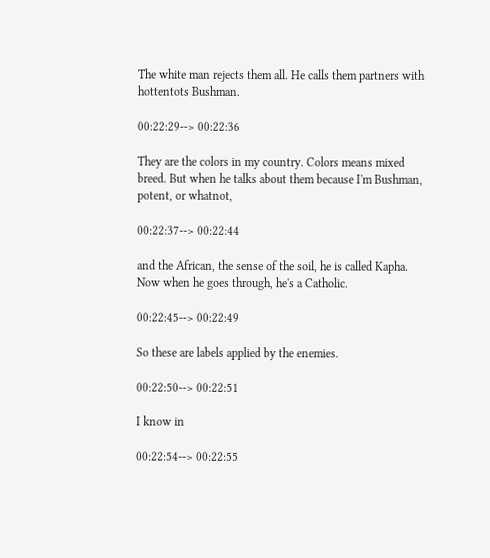The white man rejects them all. He calls them partners with hottentots Bushman.

00:22:29--> 00:22:36

They are the colors in my country. Colors means mixed breed. But when he talks about them because I'm Bushman, potent, or whatnot,

00:22:37--> 00:22:44

and the African, the sense of the soil, he is called Kapha. Now when he goes through, he's a Catholic.

00:22:45--> 00:22:49

So these are labels applied by the enemies.

00:22:50--> 00:22:51

I know in

00:22:54--> 00:22:55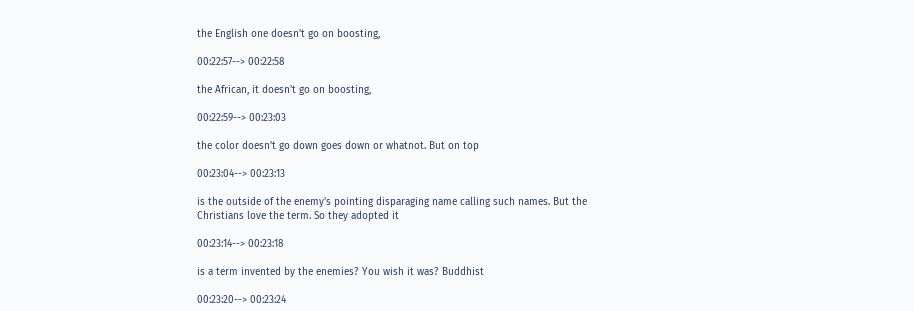the English one doesn't go on boosting,

00:22:57--> 00:22:58

the African, it doesn't go on boosting,

00:22:59--> 00:23:03

the color doesn't go down goes down or whatnot. But on top

00:23:04--> 00:23:13

is the outside of the enemy's pointing disparaging name calling such names. But the Christians love the term. So they adopted it

00:23:14--> 00:23:18

is a term invented by the enemies? You wish it was? Buddhist

00:23:20--> 00:23:24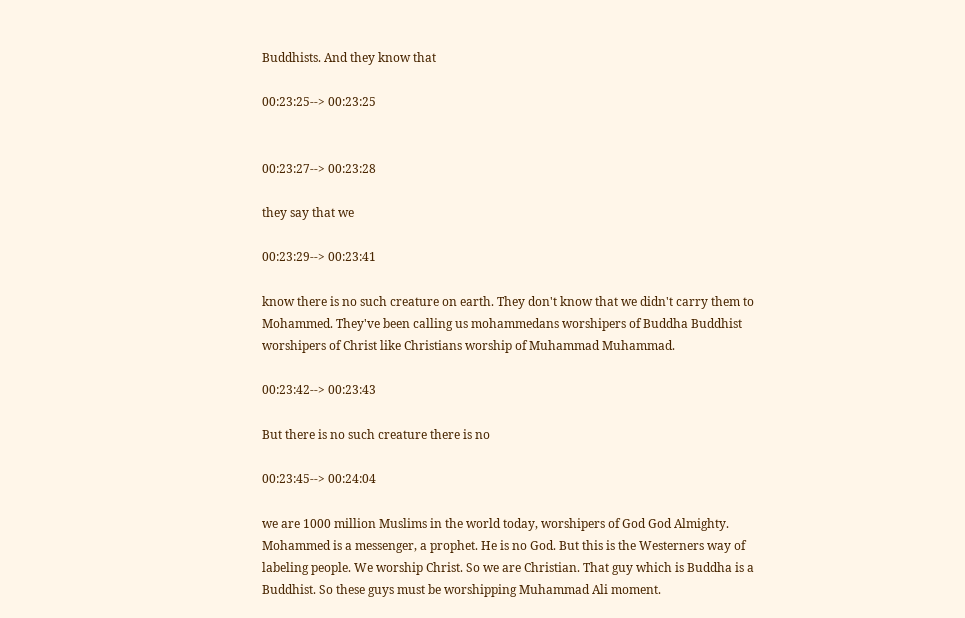Buddhists. And they know that

00:23:25--> 00:23:25


00:23:27--> 00:23:28

they say that we

00:23:29--> 00:23:41

know there is no such creature on earth. They don't know that we didn't carry them to Mohammed. They've been calling us mohammedans worshipers of Buddha Buddhist worshipers of Christ like Christians worship of Muhammad Muhammad.

00:23:42--> 00:23:43

But there is no such creature there is no

00:23:45--> 00:24:04

we are 1000 million Muslims in the world today, worshipers of God God Almighty. Mohammed is a messenger, a prophet. He is no God. But this is the Westerners way of labeling people. We worship Christ. So we are Christian. That guy which is Buddha is a Buddhist. So these guys must be worshipping Muhammad Ali moment.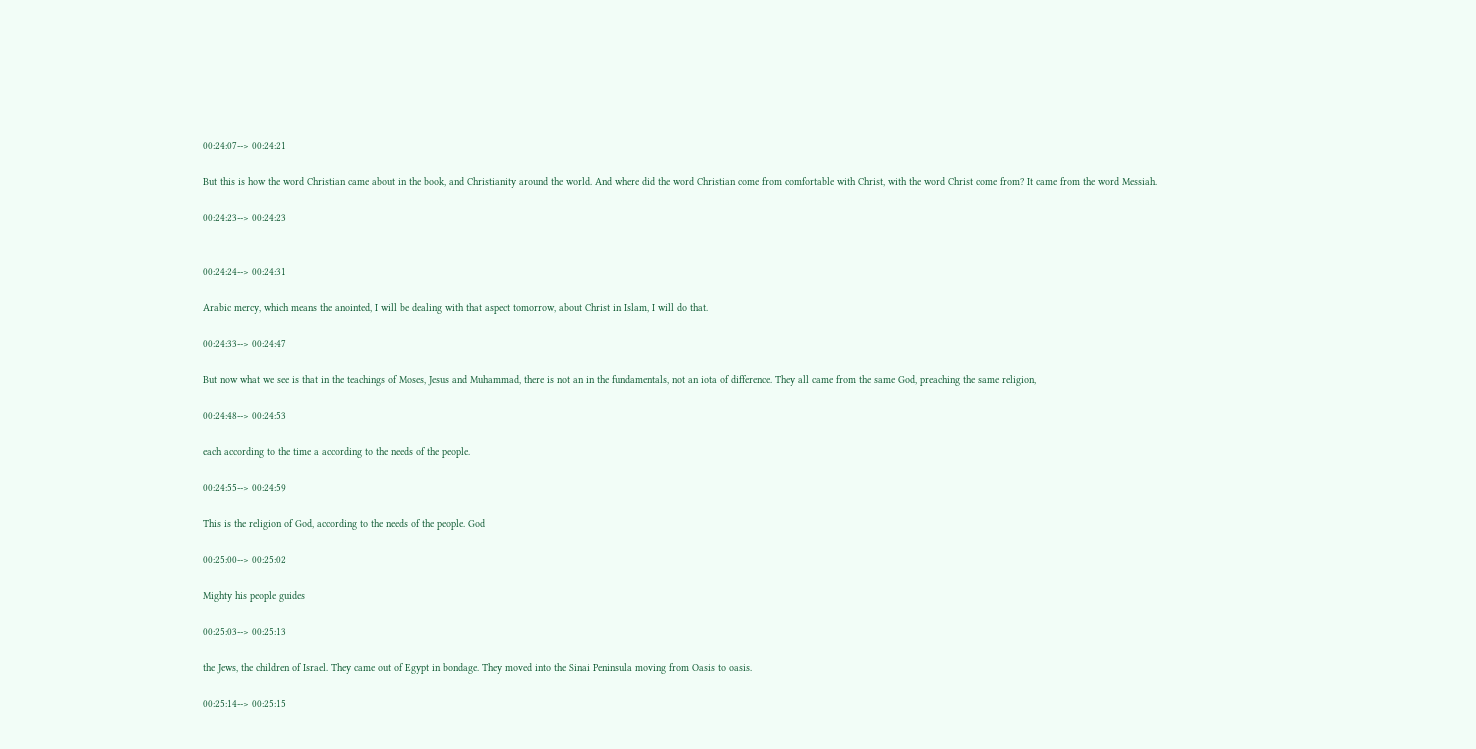00:24:07--> 00:24:21

But this is how the word Christian came about in the book, and Christianity around the world. And where did the word Christian come from comfortable with Christ, with the word Christ come from? It came from the word Messiah.

00:24:23--> 00:24:23


00:24:24--> 00:24:31

Arabic mercy, which means the anointed, I will be dealing with that aspect tomorrow, about Christ in Islam, I will do that.

00:24:33--> 00:24:47

But now what we see is that in the teachings of Moses, Jesus and Muhammad, there is not an in the fundamentals, not an iota of difference. They all came from the same God, preaching the same religion,

00:24:48--> 00:24:53

each according to the time a according to the needs of the people.

00:24:55--> 00:24:59

This is the religion of God, according to the needs of the people. God

00:25:00--> 00:25:02

Mighty his people guides

00:25:03--> 00:25:13

the Jews, the children of Israel. They came out of Egypt in bondage. They moved into the Sinai Peninsula moving from Oasis to oasis.

00:25:14--> 00:25:15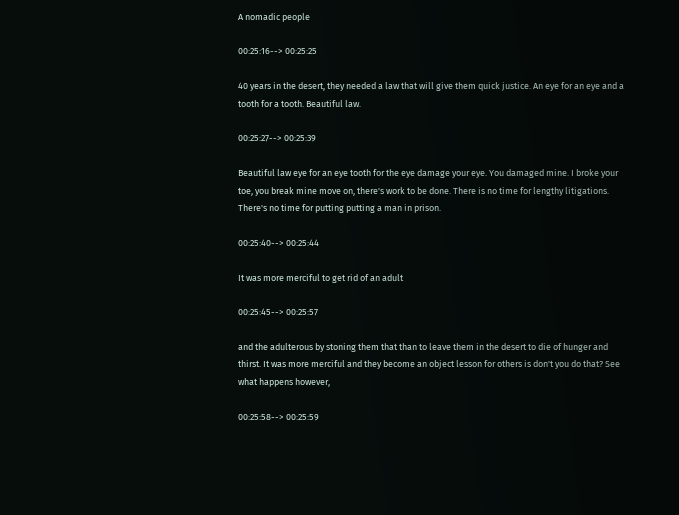A nomadic people

00:25:16--> 00:25:25

40 years in the desert, they needed a law that will give them quick justice. An eye for an eye and a tooth for a tooth. Beautiful law.

00:25:27--> 00:25:39

Beautiful law eye for an eye tooth for the eye damage your eye. You damaged mine. I broke your toe, you break mine move on, there's work to be done. There is no time for lengthy litigations. There's no time for putting putting a man in prison.

00:25:40--> 00:25:44

It was more merciful to get rid of an adult

00:25:45--> 00:25:57

and the adulterous by stoning them that than to leave them in the desert to die of hunger and thirst. It was more merciful and they become an object lesson for others is don't you do that? See what happens however,

00:25:58--> 00:25:59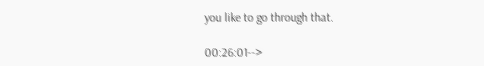you like to go through that.

00:26:01-->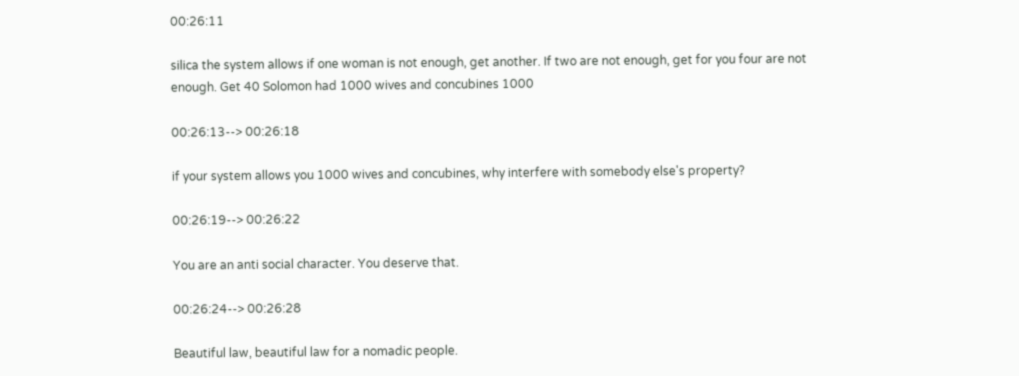00:26:11

silica the system allows if one woman is not enough, get another. If two are not enough, get for you four are not enough. Get 40 Solomon had 1000 wives and concubines 1000

00:26:13--> 00:26:18

if your system allows you 1000 wives and concubines, why interfere with somebody else's property?

00:26:19--> 00:26:22

You are an anti social character. You deserve that.

00:26:24--> 00:26:28

Beautiful law, beautiful law for a nomadic people.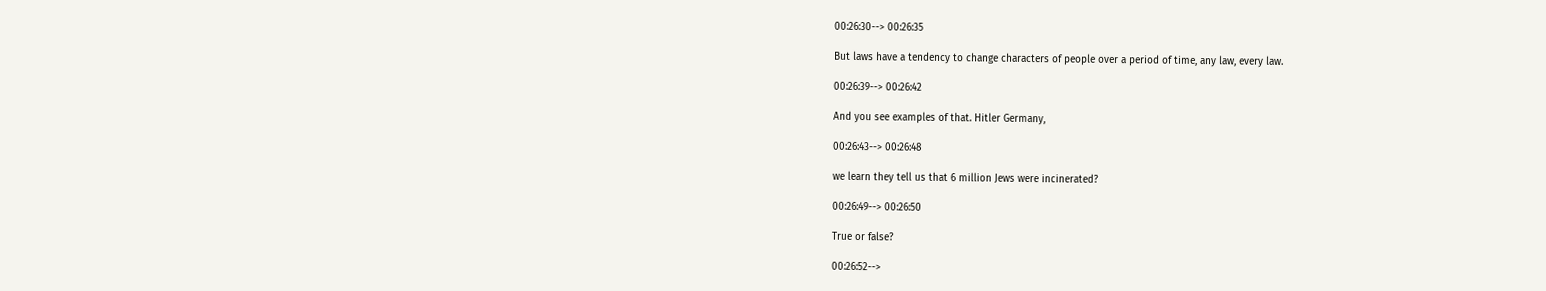00:26:30--> 00:26:35

But laws have a tendency to change characters of people over a period of time, any law, every law.

00:26:39--> 00:26:42

And you see examples of that. Hitler Germany,

00:26:43--> 00:26:48

we learn they tell us that 6 million Jews were incinerated?

00:26:49--> 00:26:50

True or false?

00:26:52-->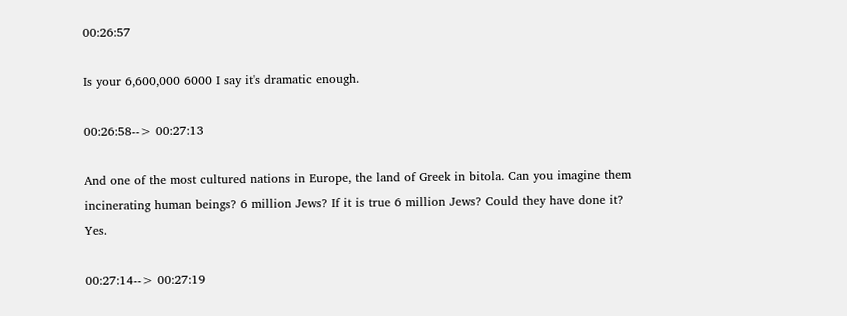00:26:57

Is your 6,600,000 6000 I say it's dramatic enough.

00:26:58--> 00:27:13

And one of the most cultured nations in Europe, the land of Greek in bitola. Can you imagine them incinerating human beings? 6 million Jews? If it is true 6 million Jews? Could they have done it? Yes.

00:27:14--> 00:27:19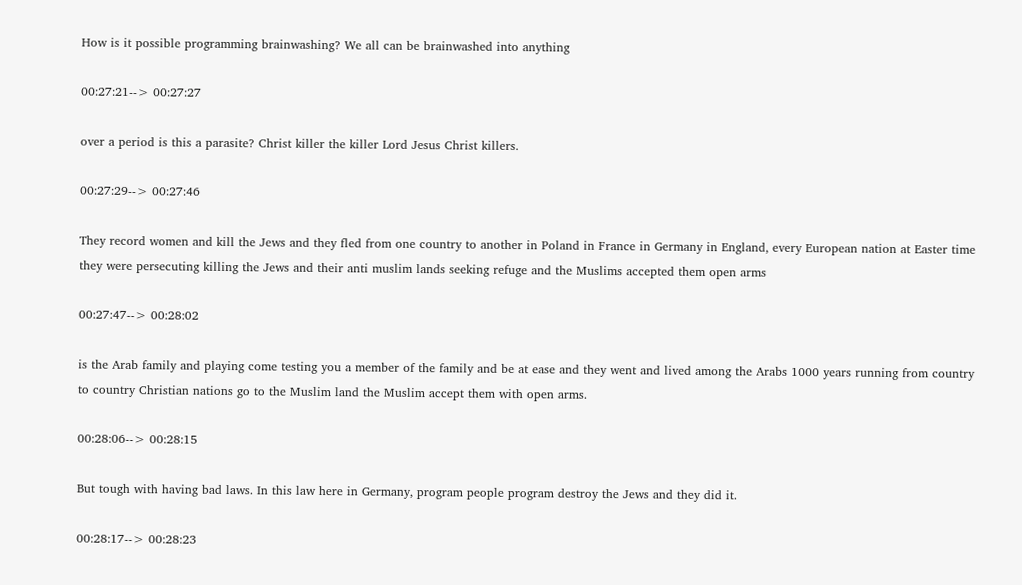How is it possible programming brainwashing? We all can be brainwashed into anything

00:27:21--> 00:27:27

over a period is this a parasite? Christ killer the killer Lord Jesus Christ killers.

00:27:29--> 00:27:46

They record women and kill the Jews and they fled from one country to another in Poland in France in Germany in England, every European nation at Easter time they were persecuting killing the Jews and their anti muslim lands seeking refuge and the Muslims accepted them open arms

00:27:47--> 00:28:02

is the Arab family and playing come testing you a member of the family and be at ease and they went and lived among the Arabs 1000 years running from country to country Christian nations go to the Muslim land the Muslim accept them with open arms.

00:28:06--> 00:28:15

But tough with having bad laws. In this law here in Germany, program people program destroy the Jews and they did it.

00:28:17--> 00:28:23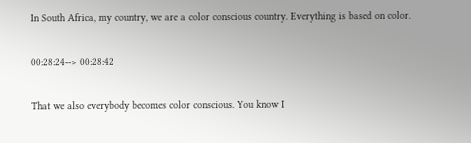In South Africa, my country, we are a color conscious country. Everything is based on color.

00:28:24--> 00:28:42

That we also everybody becomes color conscious. You know I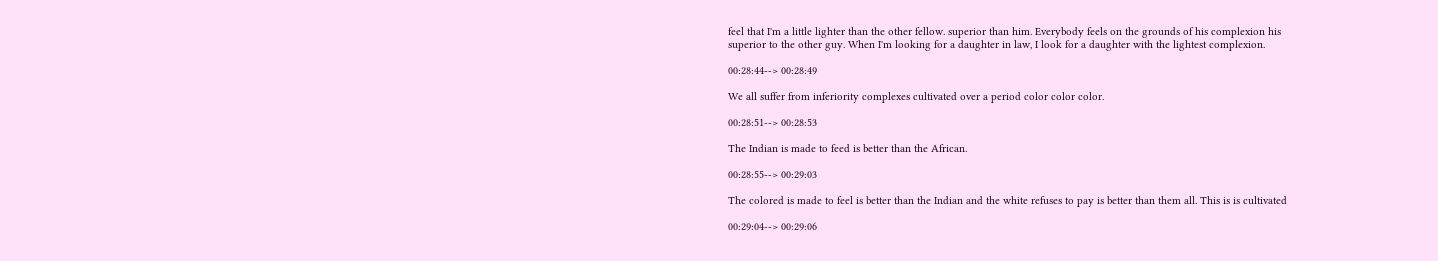feel that I'm a little lighter than the other fellow. superior than him. Everybody feels on the grounds of his complexion his superior to the other guy. When I'm looking for a daughter in law, I look for a daughter with the lightest complexion.

00:28:44--> 00:28:49

We all suffer from inferiority complexes cultivated over a period color color color.

00:28:51--> 00:28:53

The Indian is made to feed is better than the African.

00:28:55--> 00:29:03

The colored is made to feel is better than the Indian and the white refuses to pay is better than them all. This is is cultivated

00:29:04--> 00:29:06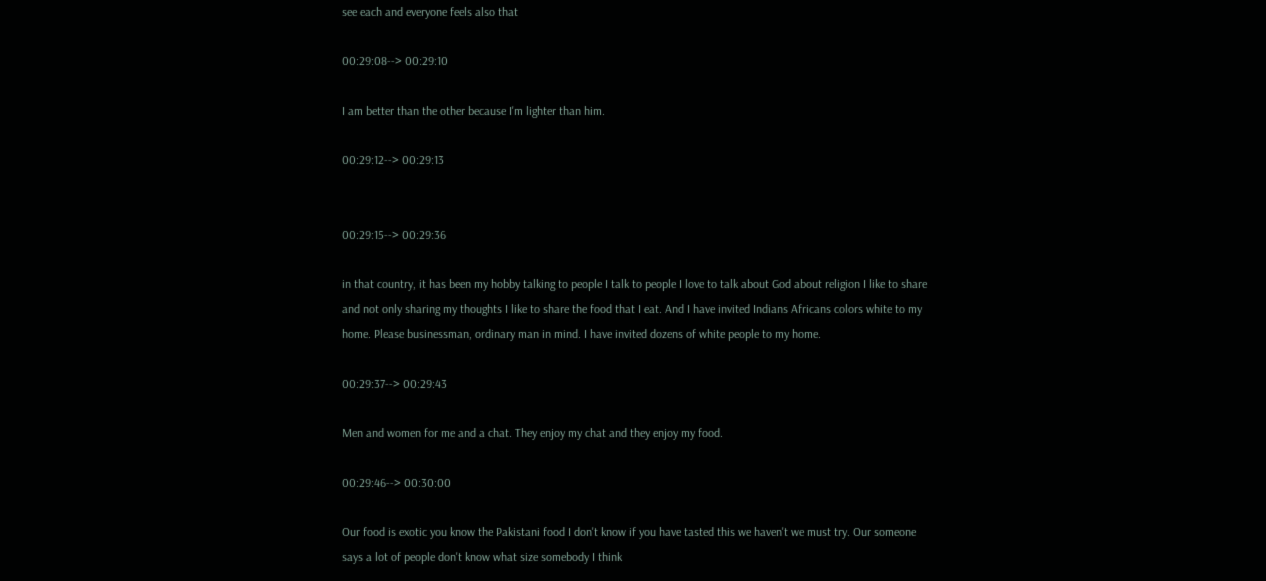see each and everyone feels also that

00:29:08--> 00:29:10

I am better than the other because I'm lighter than him.

00:29:12--> 00:29:13


00:29:15--> 00:29:36

in that country, it has been my hobby talking to people I talk to people I love to talk about God about religion I like to share and not only sharing my thoughts I like to share the food that I eat. And I have invited Indians Africans colors white to my home. Please businessman, ordinary man in mind. I have invited dozens of white people to my home.

00:29:37--> 00:29:43

Men and women for me and a chat. They enjoy my chat and they enjoy my food.

00:29:46--> 00:30:00

Our food is exotic you know the Pakistani food I don't know if you have tasted this we haven't we must try. Our someone says a lot of people don't know what size somebody I think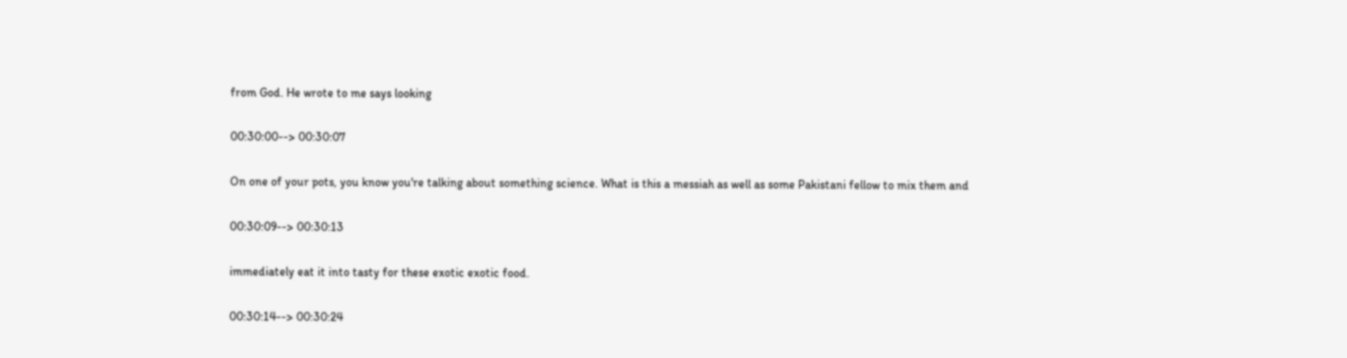from God. He wrote to me says looking

00:30:00--> 00:30:07

On one of your pots, you know you're talking about something science. What is this a messiah as well as some Pakistani fellow to mix them and

00:30:09--> 00:30:13

immediately eat it into tasty for these exotic exotic food.

00:30:14--> 00:30:24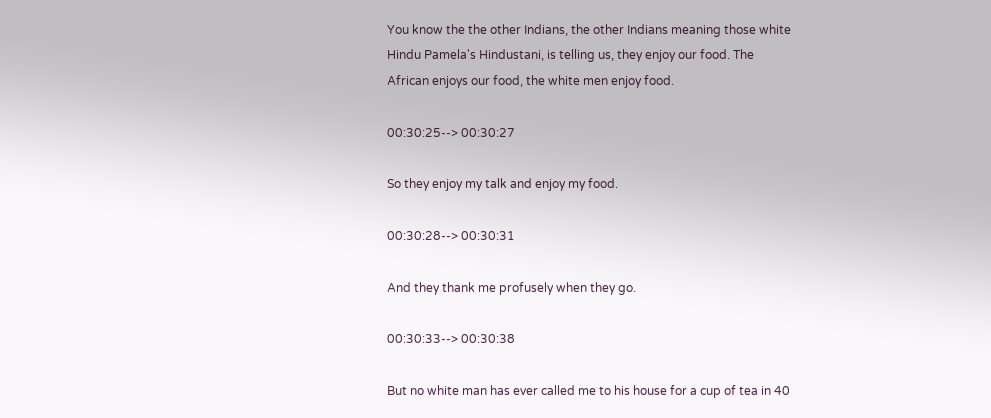You know the the other Indians, the other Indians meaning those white Hindu Pamela's Hindustani, is telling us, they enjoy our food. The African enjoys our food, the white men enjoy food.

00:30:25--> 00:30:27

So they enjoy my talk and enjoy my food.

00:30:28--> 00:30:31

And they thank me profusely when they go.

00:30:33--> 00:30:38

But no white man has ever called me to his house for a cup of tea in 40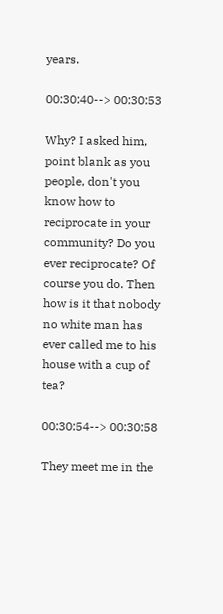years.

00:30:40--> 00:30:53

Why? I asked him, point blank as you people, don't you know how to reciprocate in your community? Do you ever reciprocate? Of course you do. Then how is it that nobody no white man has ever called me to his house with a cup of tea?

00:30:54--> 00:30:58

They meet me in the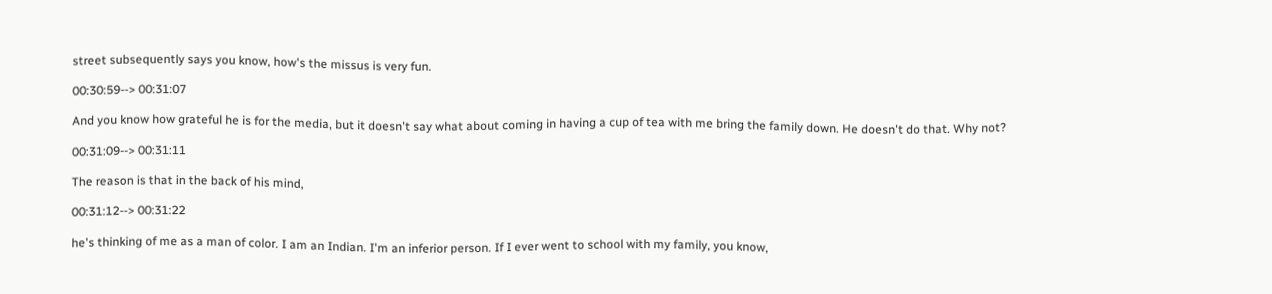street subsequently says you know, how's the missus is very fun.

00:30:59--> 00:31:07

And you know how grateful he is for the media, but it doesn't say what about coming in having a cup of tea with me bring the family down. He doesn't do that. Why not?

00:31:09--> 00:31:11

The reason is that in the back of his mind,

00:31:12--> 00:31:22

he's thinking of me as a man of color. I am an Indian. I'm an inferior person. If I ever went to school with my family, you know,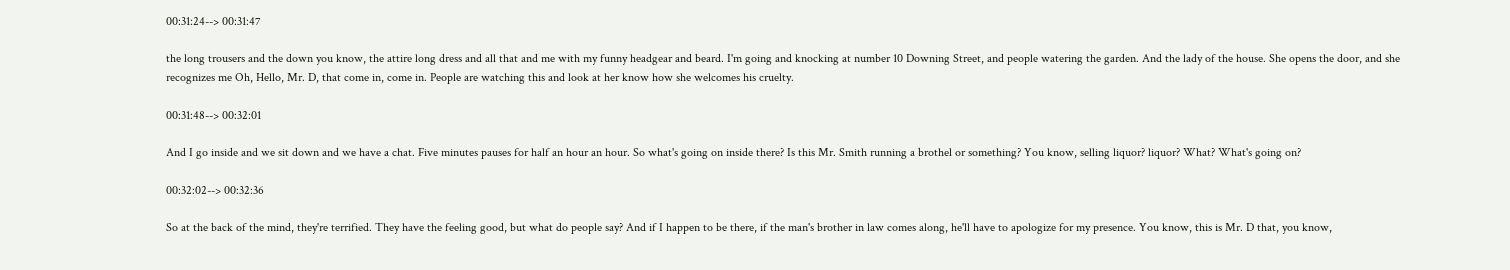00:31:24--> 00:31:47

the long trousers and the down you know, the attire long dress and all that and me with my funny headgear and beard. I'm going and knocking at number 10 Downing Street, and people watering the garden. And the lady of the house. She opens the door, and she recognizes me Oh, Hello, Mr. D, that come in, come in. People are watching this and look at her know how she welcomes his cruelty.

00:31:48--> 00:32:01

And I go inside and we sit down and we have a chat. Five minutes pauses for half an hour an hour. So what's going on inside there? Is this Mr. Smith running a brothel or something? You know, selling liquor? liquor? What? What's going on?

00:32:02--> 00:32:36

So at the back of the mind, they're terrified. They have the feeling good, but what do people say? And if I happen to be there, if the man's brother in law comes along, he'll have to apologize for my presence. You know, this is Mr. D that, you know,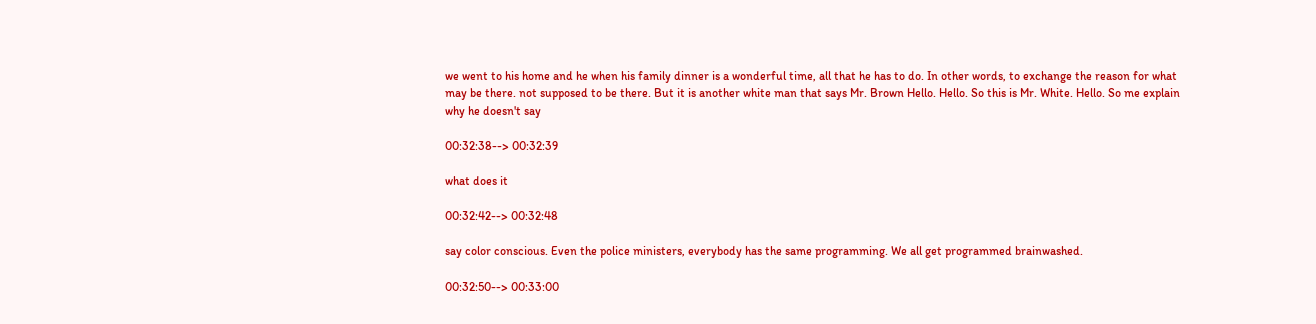we went to his home and he when his family dinner is a wonderful time, all that he has to do. In other words, to exchange the reason for what may be there. not supposed to be there. But it is another white man that says Mr. Brown Hello. Hello. So this is Mr. White. Hello. So me explain why he doesn't say

00:32:38--> 00:32:39

what does it

00:32:42--> 00:32:48

say color conscious. Even the police ministers, everybody has the same programming. We all get programmed brainwashed.

00:32:50--> 00:33:00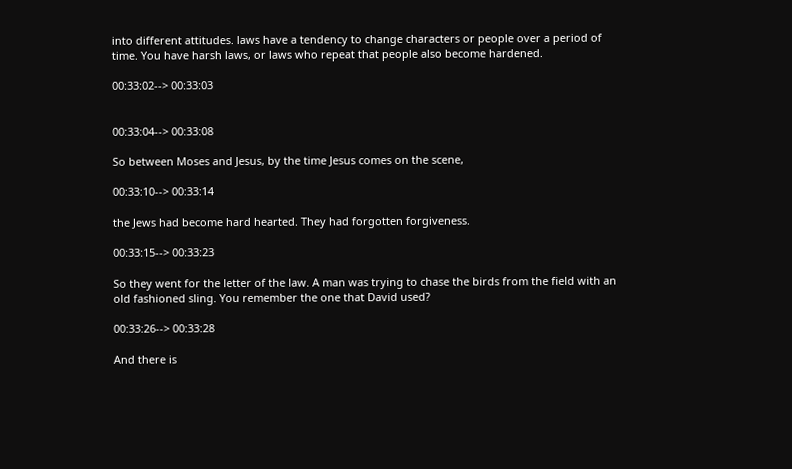into different attitudes. laws have a tendency to change characters or people over a period of time. You have harsh laws, or laws who repeat that people also become hardened.

00:33:02--> 00:33:03


00:33:04--> 00:33:08

So between Moses and Jesus, by the time Jesus comes on the scene,

00:33:10--> 00:33:14

the Jews had become hard hearted. They had forgotten forgiveness.

00:33:15--> 00:33:23

So they went for the letter of the law. A man was trying to chase the birds from the field with an old fashioned sling. You remember the one that David used?

00:33:26--> 00:33:28

And there is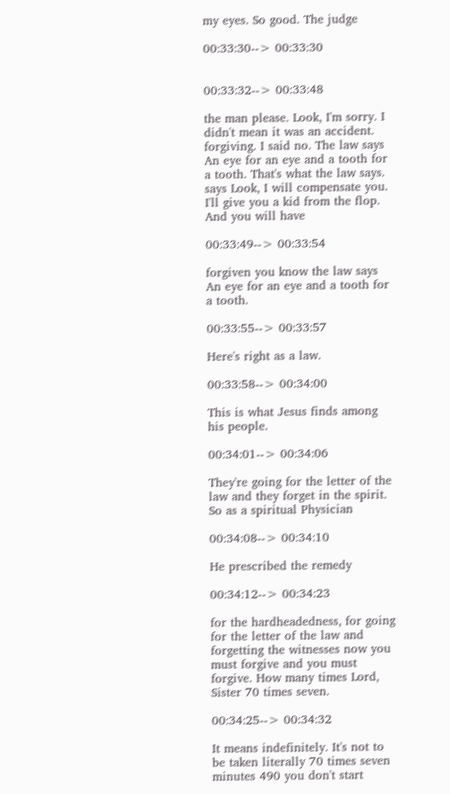my eyes. So good. The judge

00:33:30--> 00:33:30


00:33:32--> 00:33:48

the man please. Look, I'm sorry. I didn't mean it was an accident. forgiving. I said no. The law says An eye for an eye and a tooth for a tooth. That's what the law says. says Look, I will compensate you. I'll give you a kid from the flop. And you will have

00:33:49--> 00:33:54

forgiven you know the law says An eye for an eye and a tooth for a tooth.

00:33:55--> 00:33:57

Here's right as a law.

00:33:58--> 00:34:00

This is what Jesus finds among his people.

00:34:01--> 00:34:06

They're going for the letter of the law and they forget in the spirit. So as a spiritual Physician

00:34:08--> 00:34:10

He prescribed the remedy

00:34:12--> 00:34:23

for the hardheadedness, for going for the letter of the law and forgetting the witnesses now you must forgive and you must forgive. How many times Lord, Sister 70 times seven.

00:34:25--> 00:34:32

It means indefinitely. It's not to be taken literally 70 times seven minutes 490 you don't start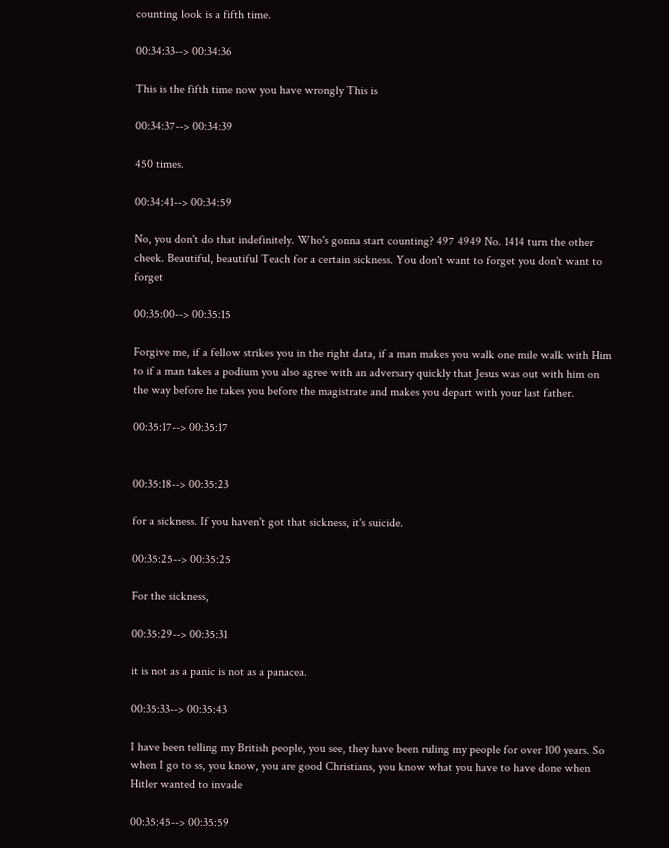counting look is a fifth time.

00:34:33--> 00:34:36

This is the fifth time now you have wrongly This is

00:34:37--> 00:34:39

450 times.

00:34:41--> 00:34:59

No, you don't do that indefinitely. Who's gonna start counting? 497 4949 No. 1414 turn the other cheek. Beautiful, beautiful Teach for a certain sickness. You don't want to forget you don't want to forget

00:35:00--> 00:35:15

Forgive me, if a fellow strikes you in the right data, if a man makes you walk one mile walk with Him to if a man takes a podium you also agree with an adversary quickly that Jesus was out with him on the way before he takes you before the magistrate and makes you depart with your last father.

00:35:17--> 00:35:17


00:35:18--> 00:35:23

for a sickness. If you haven't got that sickness, it's suicide.

00:35:25--> 00:35:25

For the sickness,

00:35:29--> 00:35:31

it is not as a panic is not as a panacea.

00:35:33--> 00:35:43

I have been telling my British people, you see, they have been ruling my people for over 100 years. So when I go to ss, you know, you are good Christians, you know what you have to have done when Hitler wanted to invade

00:35:45--> 00:35:59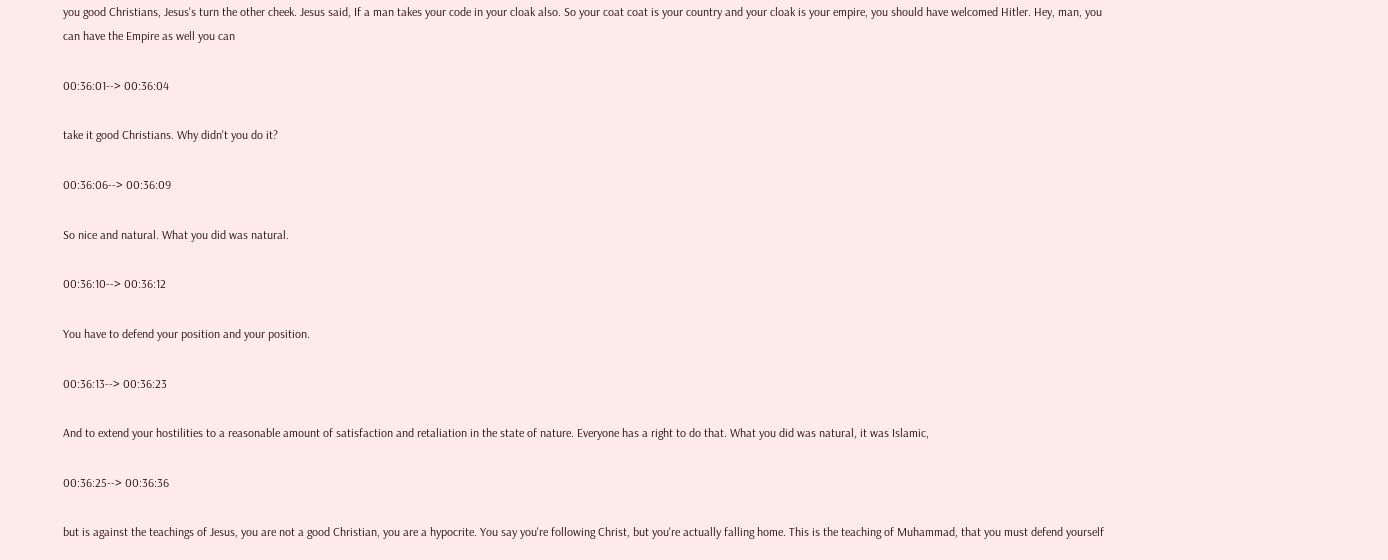you good Christians, Jesus's turn the other cheek. Jesus said, If a man takes your code in your cloak also. So your coat coat is your country and your cloak is your empire, you should have welcomed Hitler. Hey, man, you can have the Empire as well you can

00:36:01--> 00:36:04

take it good Christians. Why didn't you do it?

00:36:06--> 00:36:09

So nice and natural. What you did was natural.

00:36:10--> 00:36:12

You have to defend your position and your position.

00:36:13--> 00:36:23

And to extend your hostilities to a reasonable amount of satisfaction and retaliation in the state of nature. Everyone has a right to do that. What you did was natural, it was Islamic,

00:36:25--> 00:36:36

but is against the teachings of Jesus, you are not a good Christian, you are a hypocrite. You say you're following Christ, but you're actually falling home. This is the teaching of Muhammad, that you must defend yourself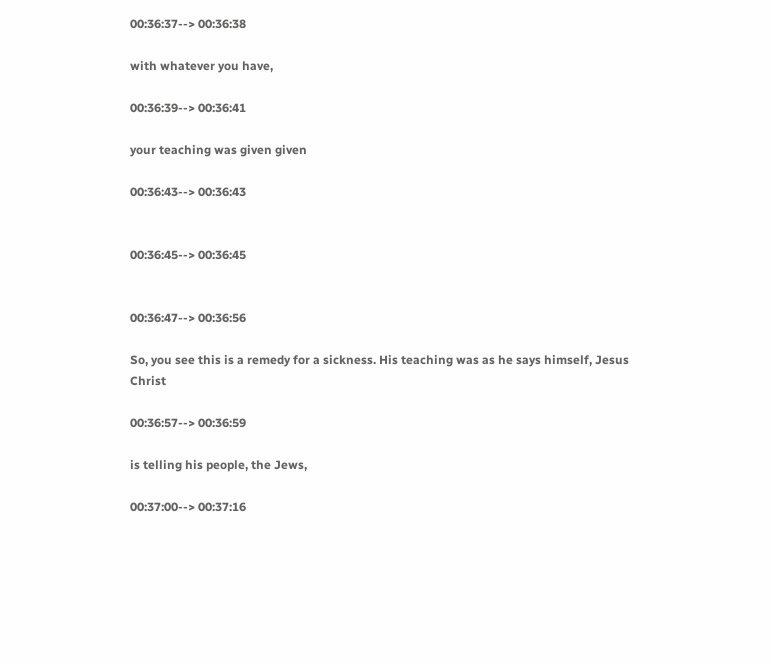00:36:37--> 00:36:38

with whatever you have,

00:36:39--> 00:36:41

your teaching was given given

00:36:43--> 00:36:43


00:36:45--> 00:36:45


00:36:47--> 00:36:56

So, you see this is a remedy for a sickness. His teaching was as he says himself, Jesus Christ

00:36:57--> 00:36:59

is telling his people, the Jews,

00:37:00--> 00:37:16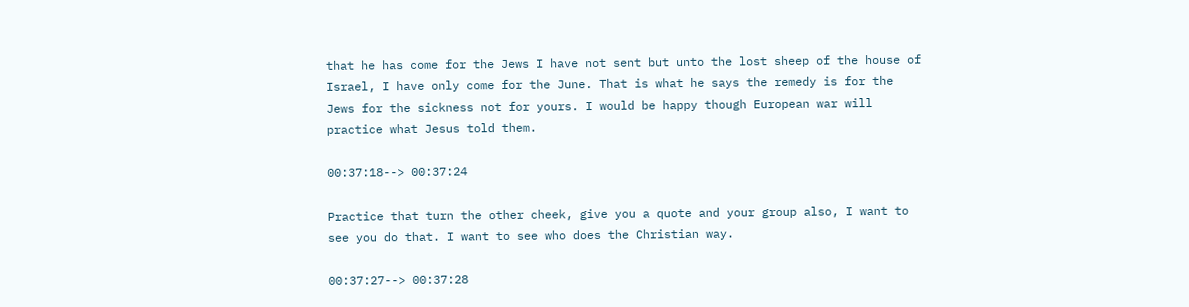that he has come for the Jews I have not sent but unto the lost sheep of the house of Israel, I have only come for the June. That is what he says the remedy is for the Jews for the sickness not for yours. I would be happy though European war will practice what Jesus told them.

00:37:18--> 00:37:24

Practice that turn the other cheek, give you a quote and your group also, I want to see you do that. I want to see who does the Christian way.

00:37:27--> 00:37:28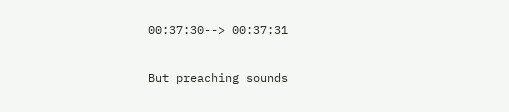00:37:30--> 00:37:31

But preaching sounds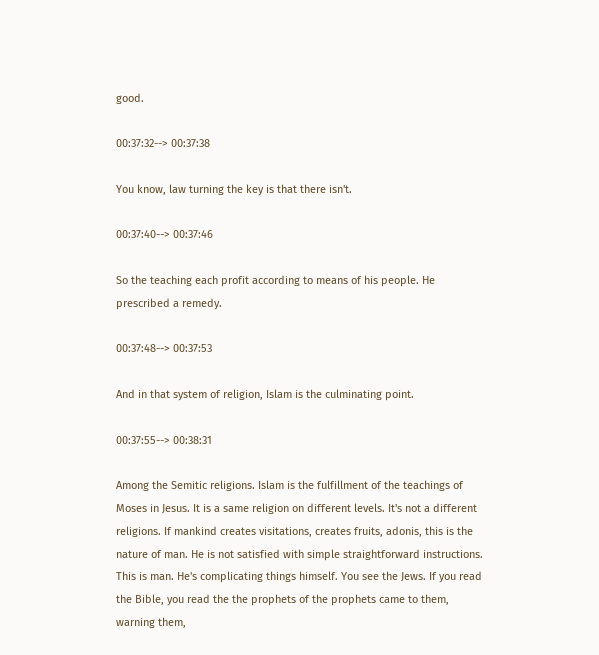good.

00:37:32--> 00:37:38

You know, law turning the key is that there isn't.

00:37:40--> 00:37:46

So the teaching each profit according to means of his people. He prescribed a remedy.

00:37:48--> 00:37:53

And in that system of religion, Islam is the culminating point.

00:37:55--> 00:38:31

Among the Semitic religions. Islam is the fulfillment of the teachings of Moses in Jesus. It is a same religion on different levels. It's not a different religions. If mankind creates visitations, creates fruits, adonis, this is the nature of man. He is not satisfied with simple straightforward instructions. This is man. He's complicating things himself. You see the Jews. If you read the Bible, you read the the prophets of the prophets came to them, warning them,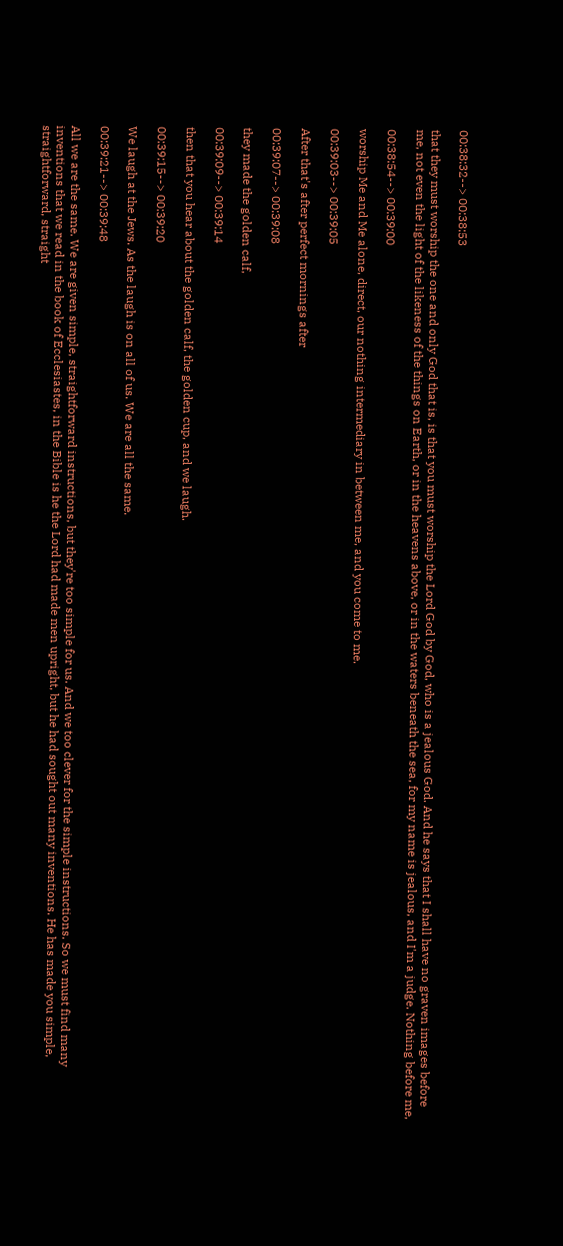00:38:32--> 00:38:53

that they must worship the one and only God that is, is that you must worship the Lord God by God, who is a jealous God. And he says that I shall have no graven images before me, not even the light of the likeness of the things on Earth, or in the heavens above, or in the waters beneath the sea, for my name is jealous, and I'm a judge. Nothing before me,

00:38:54--> 00:39:00

worship Me and Me alone, direct, our nothing intermediary in between me, and you come to me.

00:39:03--> 00:39:05

After that's after perfect mornings after

00:39:07--> 00:39:08

they made the golden calf,

00:39:09--> 00:39:14

then that you hear about the golden calf, the golden cup, and we laugh.

00:39:15--> 00:39:20

We laugh at the Jews. As the laugh is on all of us. We are all the same.

00:39:21--> 00:39:48

All we are the same. We are given simple, straightforward instructions, but they're too simple for us. And we too clever for the simple instructions. So we must find many inventions that we read in the book of Ecclesiastes, in the Bible is he the Lord had made men upright, but he had sought out many inventions. He has made you simple, straightforward, straight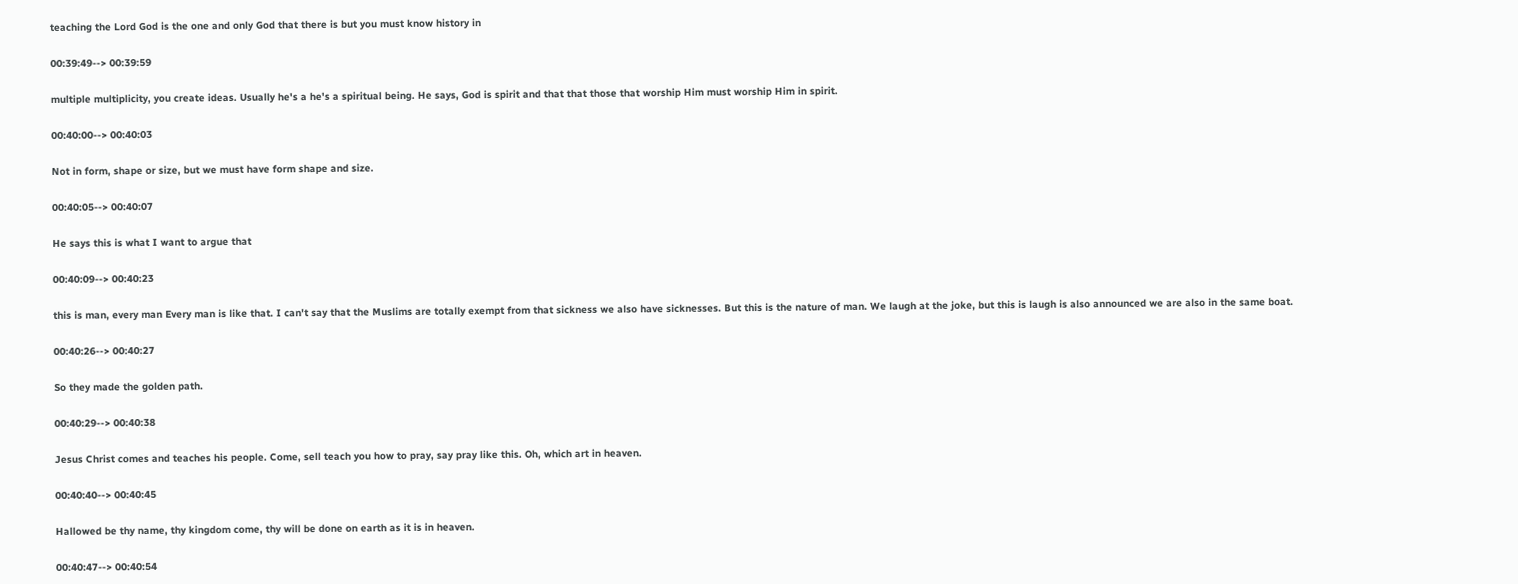teaching the Lord God is the one and only God that there is but you must know history in

00:39:49--> 00:39:59

multiple multiplicity, you create ideas. Usually he's a he's a spiritual being. He says, God is spirit and that that those that worship Him must worship Him in spirit.

00:40:00--> 00:40:03

Not in form, shape or size, but we must have form shape and size.

00:40:05--> 00:40:07

He says this is what I want to argue that

00:40:09--> 00:40:23

this is man, every man Every man is like that. I can't say that the Muslims are totally exempt from that sickness we also have sicknesses. But this is the nature of man. We laugh at the joke, but this is laugh is also announced we are also in the same boat.

00:40:26--> 00:40:27

So they made the golden path.

00:40:29--> 00:40:38

Jesus Christ comes and teaches his people. Come, sell teach you how to pray, say pray like this. Oh, which art in heaven.

00:40:40--> 00:40:45

Hallowed be thy name, thy kingdom come, thy will be done on earth as it is in heaven.

00:40:47--> 00:40:54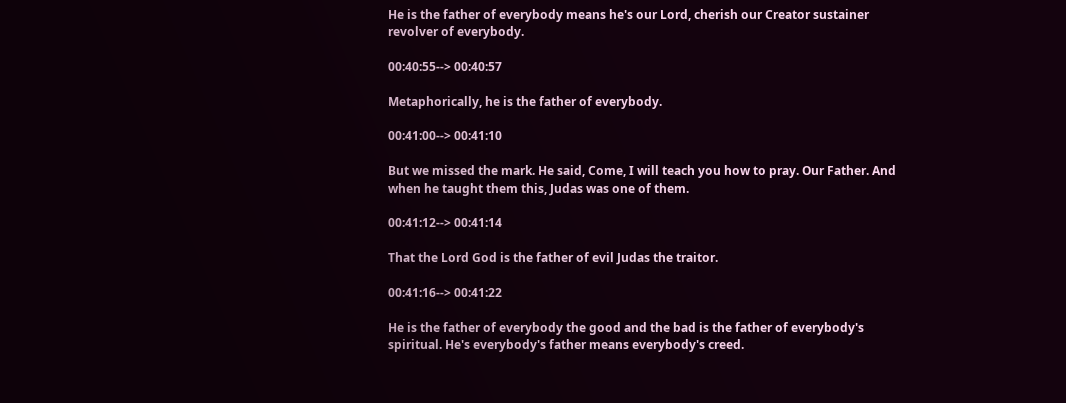He is the father of everybody means he's our Lord, cherish our Creator sustainer revolver of everybody.

00:40:55--> 00:40:57

Metaphorically, he is the father of everybody.

00:41:00--> 00:41:10

But we missed the mark. He said, Come, I will teach you how to pray. Our Father. And when he taught them this, Judas was one of them.

00:41:12--> 00:41:14

That the Lord God is the father of evil Judas the traitor.

00:41:16--> 00:41:22

He is the father of everybody the good and the bad is the father of everybody's spiritual. He's everybody's father means everybody's creed.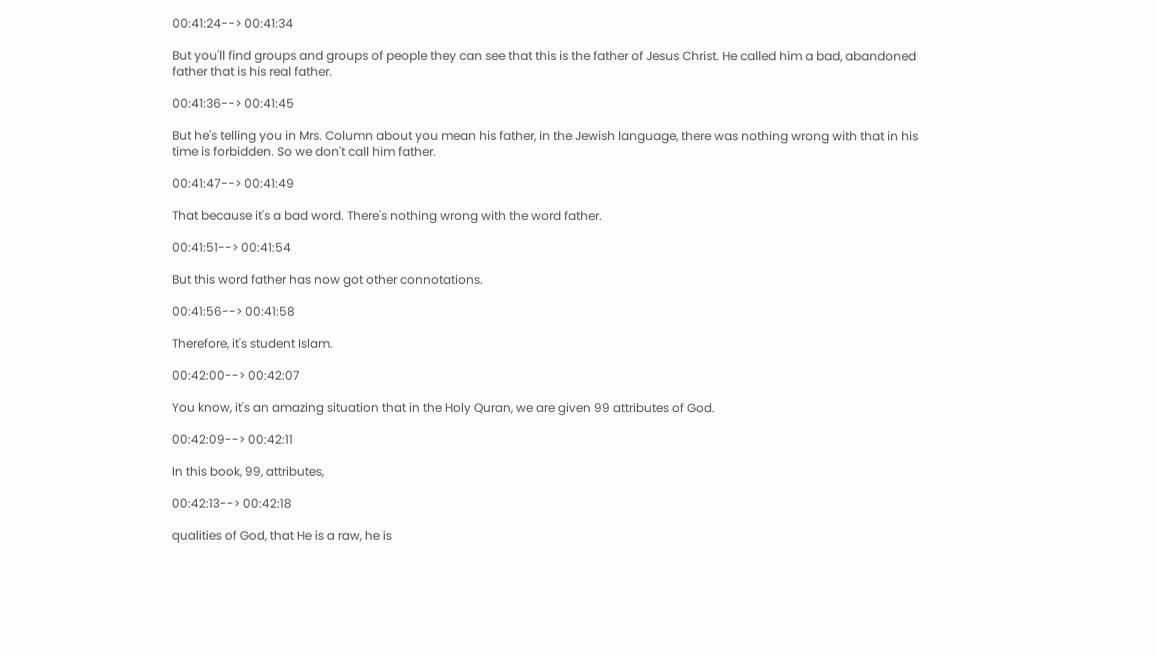00:41:24--> 00:41:34

But you'll find groups and groups of people they can see that this is the father of Jesus Christ. He called him a bad, abandoned father that is his real father.

00:41:36--> 00:41:45

But he's telling you in Mrs. Column about you mean his father, in the Jewish language, there was nothing wrong with that in his time is forbidden. So we don't call him father.

00:41:47--> 00:41:49

That because it's a bad word. There's nothing wrong with the word father.

00:41:51--> 00:41:54

But this word father has now got other connotations.

00:41:56--> 00:41:58

Therefore, it's student Islam.

00:42:00--> 00:42:07

You know, it's an amazing situation that in the Holy Quran, we are given 99 attributes of God.

00:42:09--> 00:42:11

In this book, 99, attributes,

00:42:13--> 00:42:18

qualities of God, that He is a raw, he is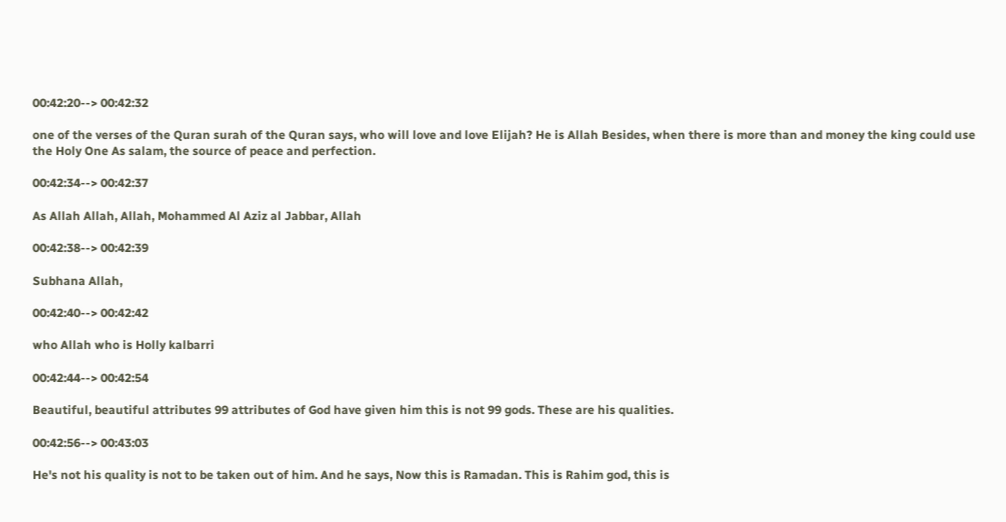00:42:20--> 00:42:32

one of the verses of the Quran surah of the Quran says, who will love and love Elijah? He is Allah Besides, when there is more than and money the king could use the Holy One As salam, the source of peace and perfection.

00:42:34--> 00:42:37

As Allah Allah, Allah, Mohammed Al Aziz al Jabbar, Allah

00:42:38--> 00:42:39

Subhana Allah,

00:42:40--> 00:42:42

who Allah who is Holly kalbarri

00:42:44--> 00:42:54

Beautiful, beautiful attributes 99 attributes of God have given him this is not 99 gods. These are his qualities.

00:42:56--> 00:43:03

He's not his quality is not to be taken out of him. And he says, Now this is Ramadan. This is Rahim god, this is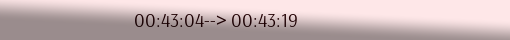00:43:04--> 00:43:19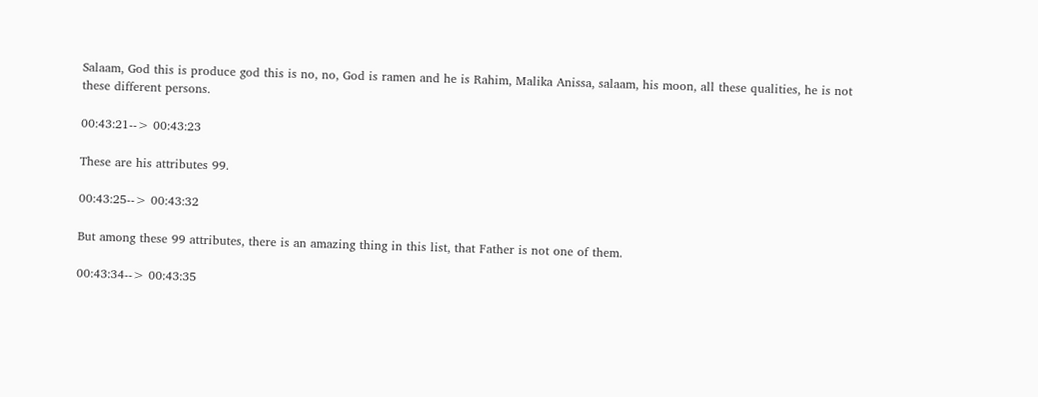Salaam, God this is produce god this is no, no, God is ramen and he is Rahim, Malika Anissa, salaam, his moon, all these qualities, he is not these different persons.

00:43:21--> 00:43:23

These are his attributes 99.

00:43:25--> 00:43:32

But among these 99 attributes, there is an amazing thing in this list, that Father is not one of them.

00:43:34--> 00:43:35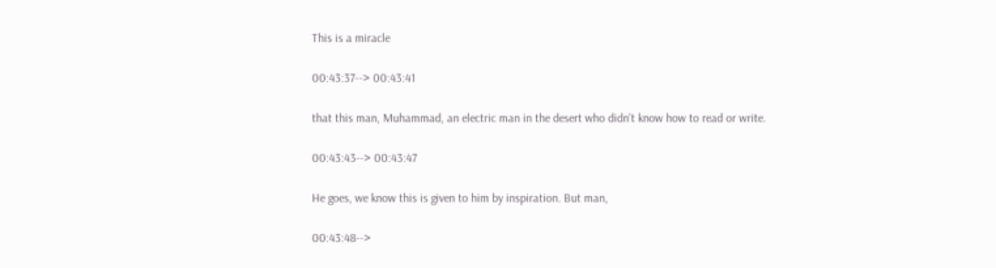This is a miracle

00:43:37--> 00:43:41

that this man, Muhammad, an electric man in the desert who didn't know how to read or write.

00:43:43--> 00:43:47

He goes, we know this is given to him by inspiration. But man,

00:43:48-->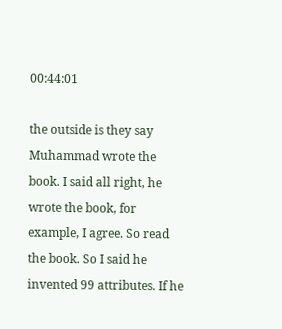00:44:01

the outside is they say Muhammad wrote the book. I said all right, he wrote the book, for example, I agree. So read the book. So I said he invented 99 attributes. If he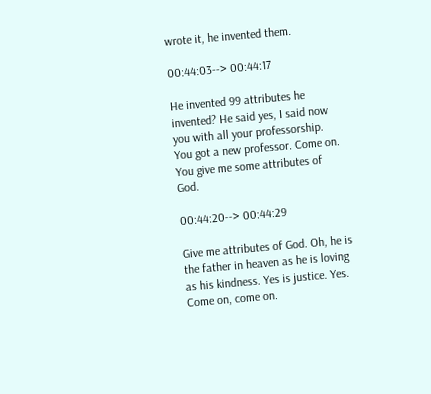wrote it, he invented them.

00:44:03--> 00:44:17

He invented 99 attributes he invented? He said yes, I said now you with all your professorship. You got a new professor. Come on. You give me some attributes of God.

00:44:20--> 00:44:29

Give me attributes of God. Oh, he is the father in heaven as he is loving as his kindness. Yes is justice. Yes. Come on, come on.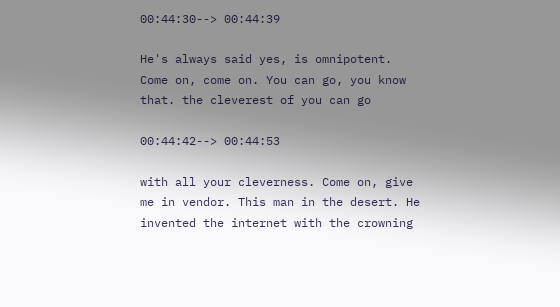00:44:30--> 00:44:39

He's always said yes, is omnipotent. Come on, come on. You can go, you know that. the cleverest of you can go

00:44:42--> 00:44:53

with all your cleverness. Come on, give me in vendor. This man in the desert. He invented the internet with the crowning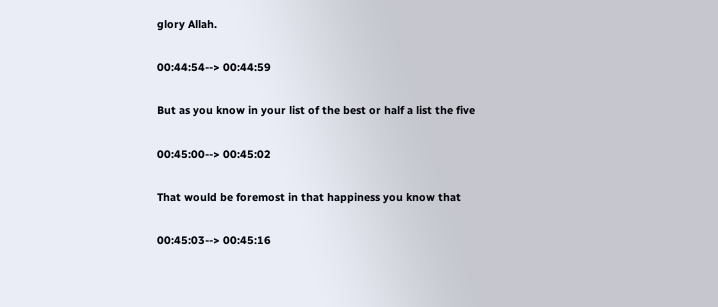glory Allah.

00:44:54--> 00:44:59

But as you know in your list of the best or half a list the five

00:45:00--> 00:45:02

That would be foremost in that happiness you know that

00:45:03--> 00:45:16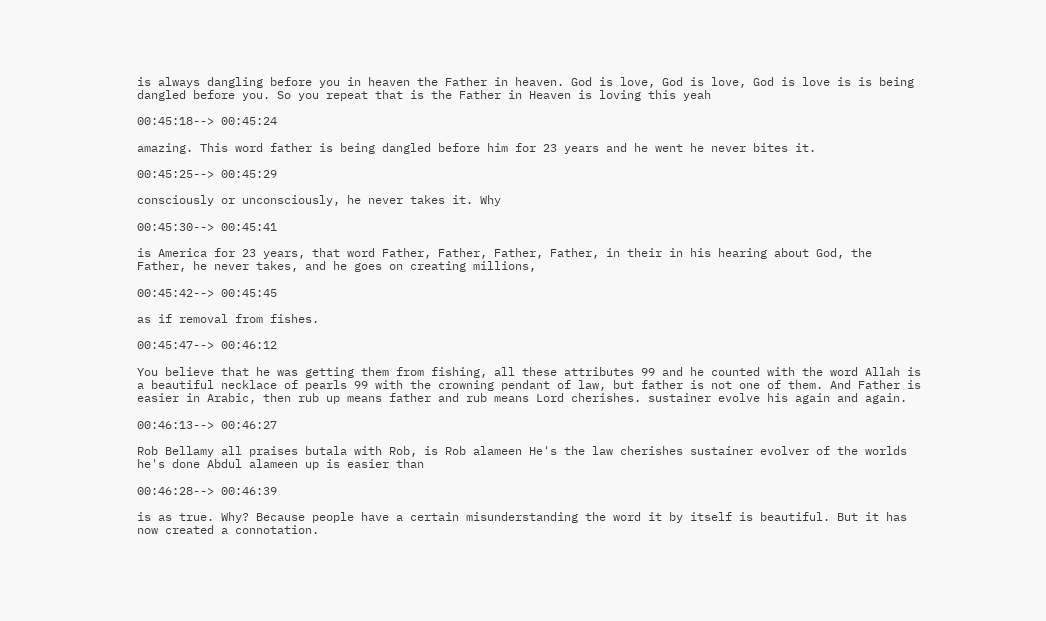is always dangling before you in heaven the Father in heaven. God is love, God is love, God is love is is being dangled before you. So you repeat that is the Father in Heaven is loving this yeah

00:45:18--> 00:45:24

amazing. This word father is being dangled before him for 23 years and he went he never bites it.

00:45:25--> 00:45:29

consciously or unconsciously, he never takes it. Why

00:45:30--> 00:45:41

is America for 23 years, that word Father, Father, Father, Father, in their in his hearing about God, the Father, he never takes, and he goes on creating millions,

00:45:42--> 00:45:45

as if removal from fishes.

00:45:47--> 00:46:12

You believe that he was getting them from fishing, all these attributes 99 and he counted with the word Allah is a beautiful necklace of pearls 99 with the crowning pendant of law, but father is not one of them. And Father is easier in Arabic, then rub up means father and rub means Lord cherishes. sustainer evolve his again and again.

00:46:13--> 00:46:27

Rob Bellamy all praises butala with Rob, is Rob alameen He's the law cherishes sustainer evolver of the worlds he's done Abdul alameen up is easier than

00:46:28--> 00:46:39

is as true. Why? Because people have a certain misunderstanding the word it by itself is beautiful. But it has now created a connotation.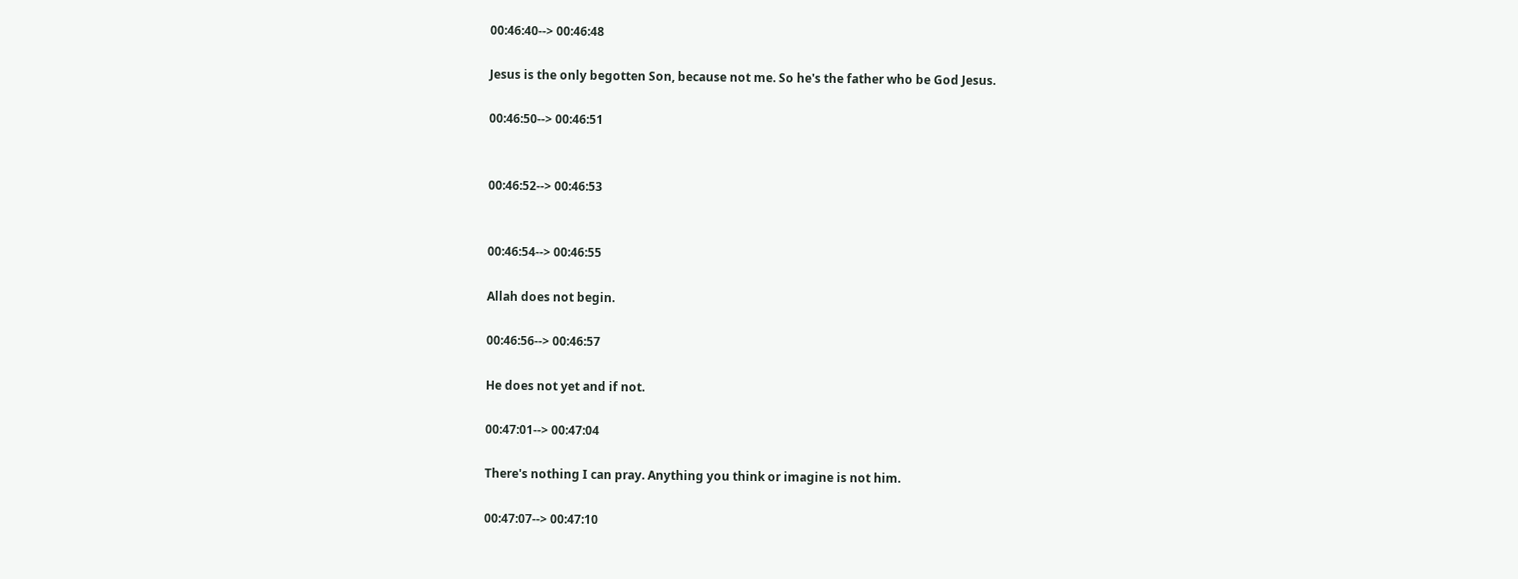00:46:40--> 00:46:48

Jesus is the only begotten Son, because not me. So he's the father who be God Jesus.

00:46:50--> 00:46:51


00:46:52--> 00:46:53


00:46:54--> 00:46:55

Allah does not begin.

00:46:56--> 00:46:57

He does not yet and if not.

00:47:01--> 00:47:04

There's nothing I can pray. Anything you think or imagine is not him.

00:47:07--> 00:47:10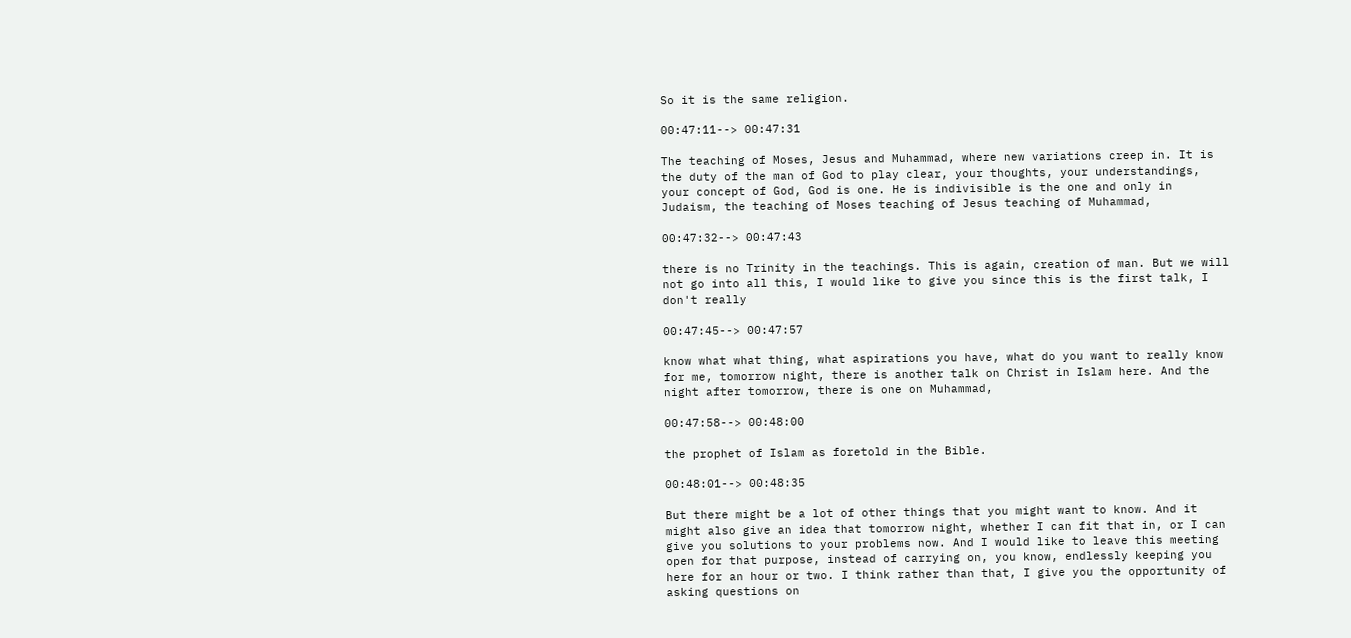So it is the same religion.

00:47:11--> 00:47:31

The teaching of Moses, Jesus and Muhammad, where new variations creep in. It is the duty of the man of God to play clear, your thoughts, your understandings, your concept of God, God is one. He is indivisible is the one and only in Judaism, the teaching of Moses teaching of Jesus teaching of Muhammad,

00:47:32--> 00:47:43

there is no Trinity in the teachings. This is again, creation of man. But we will not go into all this, I would like to give you since this is the first talk, I don't really

00:47:45--> 00:47:57

know what what thing, what aspirations you have, what do you want to really know for me, tomorrow night, there is another talk on Christ in Islam here. And the night after tomorrow, there is one on Muhammad,

00:47:58--> 00:48:00

the prophet of Islam as foretold in the Bible.

00:48:01--> 00:48:35

But there might be a lot of other things that you might want to know. And it might also give an idea that tomorrow night, whether I can fit that in, or I can give you solutions to your problems now. And I would like to leave this meeting open for that purpose, instead of carrying on, you know, endlessly keeping you here for an hour or two. I think rather than that, I give you the opportunity of asking questions on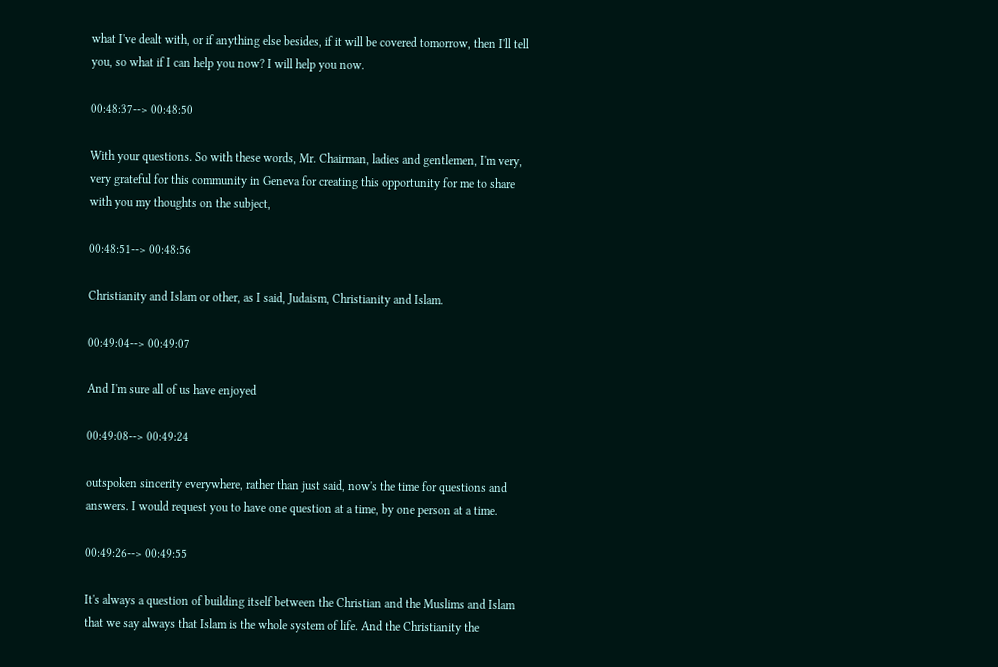what I've dealt with, or if anything else besides, if it will be covered tomorrow, then I'll tell you, so what if I can help you now? I will help you now.

00:48:37--> 00:48:50

With your questions. So with these words, Mr. Chairman, ladies and gentlemen, I'm very, very grateful for this community in Geneva for creating this opportunity for me to share with you my thoughts on the subject,

00:48:51--> 00:48:56

Christianity and Islam or other, as I said, Judaism, Christianity and Islam.

00:49:04--> 00:49:07

And I'm sure all of us have enjoyed

00:49:08--> 00:49:24

outspoken sincerity everywhere, rather than just said, now's the time for questions and answers. I would request you to have one question at a time, by one person at a time.

00:49:26--> 00:49:55

It's always a question of building itself between the Christian and the Muslims and Islam that we say always that Islam is the whole system of life. And the Christianity the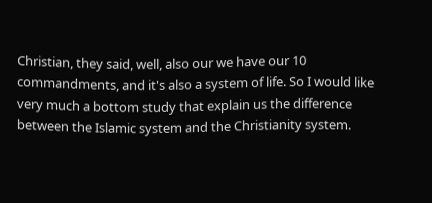Christian, they said, well, also our we have our 10 commandments, and it's also a system of life. So I would like very much a bottom study that explain us the difference between the Islamic system and the Christianity system.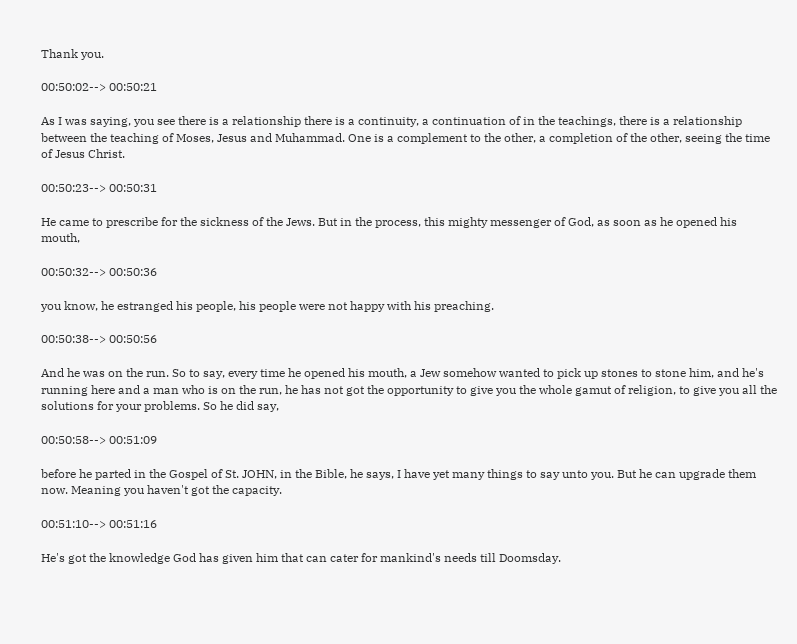Thank you.

00:50:02--> 00:50:21

As I was saying, you see there is a relationship there is a continuity, a continuation of in the teachings, there is a relationship between the teaching of Moses, Jesus and Muhammad. One is a complement to the other, a completion of the other, seeing the time of Jesus Christ.

00:50:23--> 00:50:31

He came to prescribe for the sickness of the Jews. But in the process, this mighty messenger of God, as soon as he opened his mouth,

00:50:32--> 00:50:36

you know, he estranged his people, his people were not happy with his preaching.

00:50:38--> 00:50:56

And he was on the run. So to say, every time he opened his mouth, a Jew somehow wanted to pick up stones to stone him, and he's running here and a man who is on the run, he has not got the opportunity to give you the whole gamut of religion, to give you all the solutions for your problems. So he did say,

00:50:58--> 00:51:09

before he parted in the Gospel of St. JOHN, in the Bible, he says, I have yet many things to say unto you. But he can upgrade them now. Meaning you haven't got the capacity.

00:51:10--> 00:51:16

He's got the knowledge God has given him that can cater for mankind's needs till Doomsday.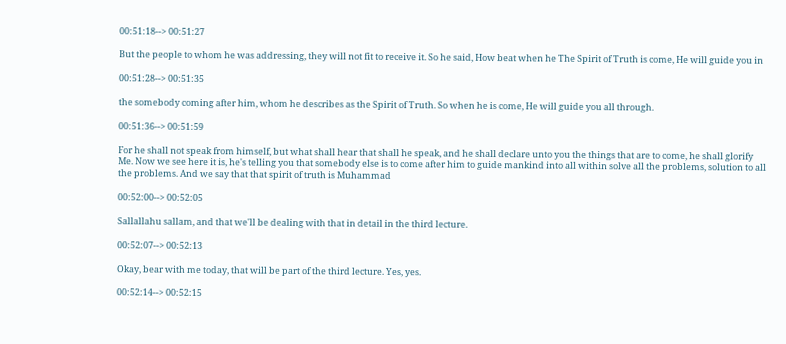00:51:18--> 00:51:27

But the people to whom he was addressing, they will not fit to receive it. So he said, How beat when he The Spirit of Truth is come, He will guide you in

00:51:28--> 00:51:35

the somebody coming after him, whom he describes as the Spirit of Truth. So when he is come, He will guide you all through.

00:51:36--> 00:51:59

For he shall not speak from himself, but what shall hear that shall he speak, and he shall declare unto you the things that are to come, he shall glorify Me. Now we see here it is, he's telling you that somebody else is to come after him to guide mankind into all within solve all the problems, solution to all the problems. And we say that that spirit of truth is Muhammad

00:52:00--> 00:52:05

Sallallahu sallam, and that we'll be dealing with that in detail in the third lecture.

00:52:07--> 00:52:13

Okay, bear with me today, that will be part of the third lecture. Yes, yes.

00:52:14--> 00:52:15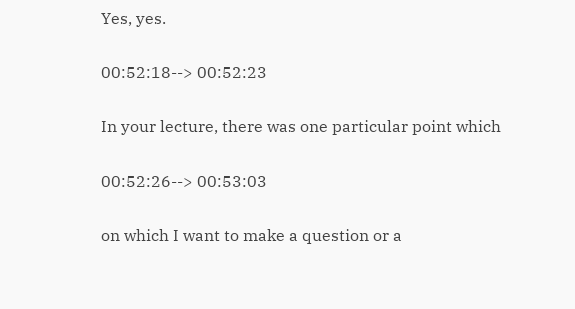Yes, yes.

00:52:18--> 00:52:23

In your lecture, there was one particular point which

00:52:26--> 00:53:03

on which I want to make a question or a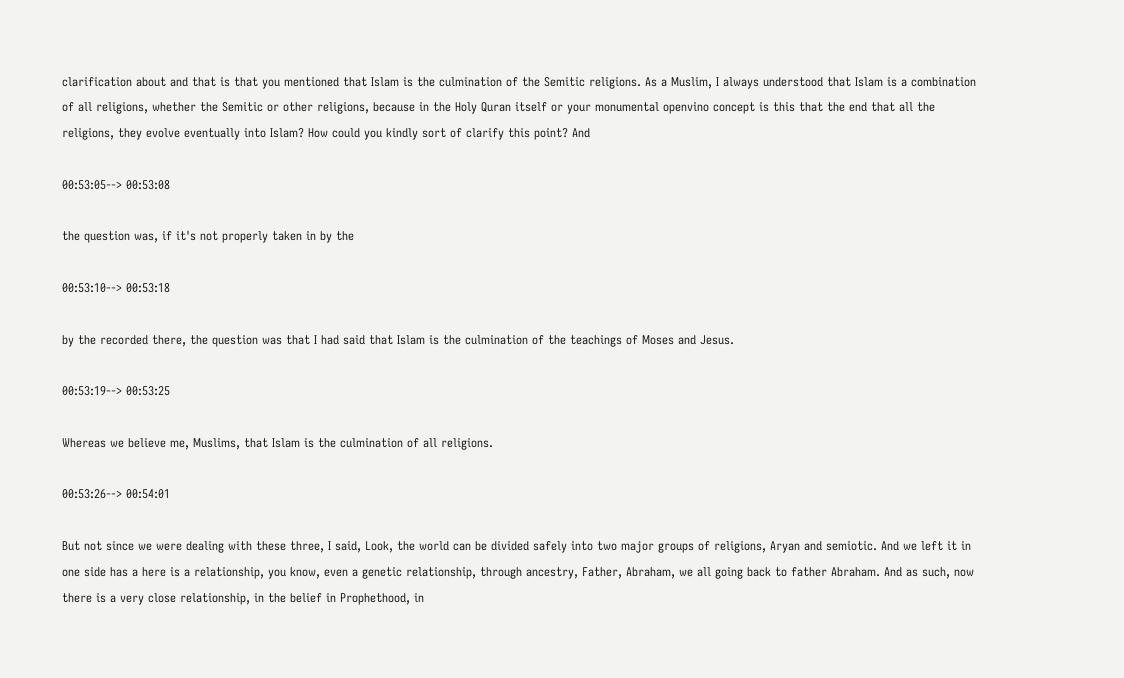clarification about and that is that you mentioned that Islam is the culmination of the Semitic religions. As a Muslim, I always understood that Islam is a combination of all religions, whether the Semitic or other religions, because in the Holy Quran itself or your monumental openvino concept is this that the end that all the religions, they evolve eventually into Islam? How could you kindly sort of clarify this point? And

00:53:05--> 00:53:08

the question was, if it's not properly taken in by the

00:53:10--> 00:53:18

by the recorded there, the question was that I had said that Islam is the culmination of the teachings of Moses and Jesus.

00:53:19--> 00:53:25

Whereas we believe me, Muslims, that Islam is the culmination of all religions.

00:53:26--> 00:54:01

But not since we were dealing with these three, I said, Look, the world can be divided safely into two major groups of religions, Aryan and semiotic. And we left it in one side has a here is a relationship, you know, even a genetic relationship, through ancestry, Father, Abraham, we all going back to father Abraham. And as such, now there is a very close relationship, in the belief in Prophethood, in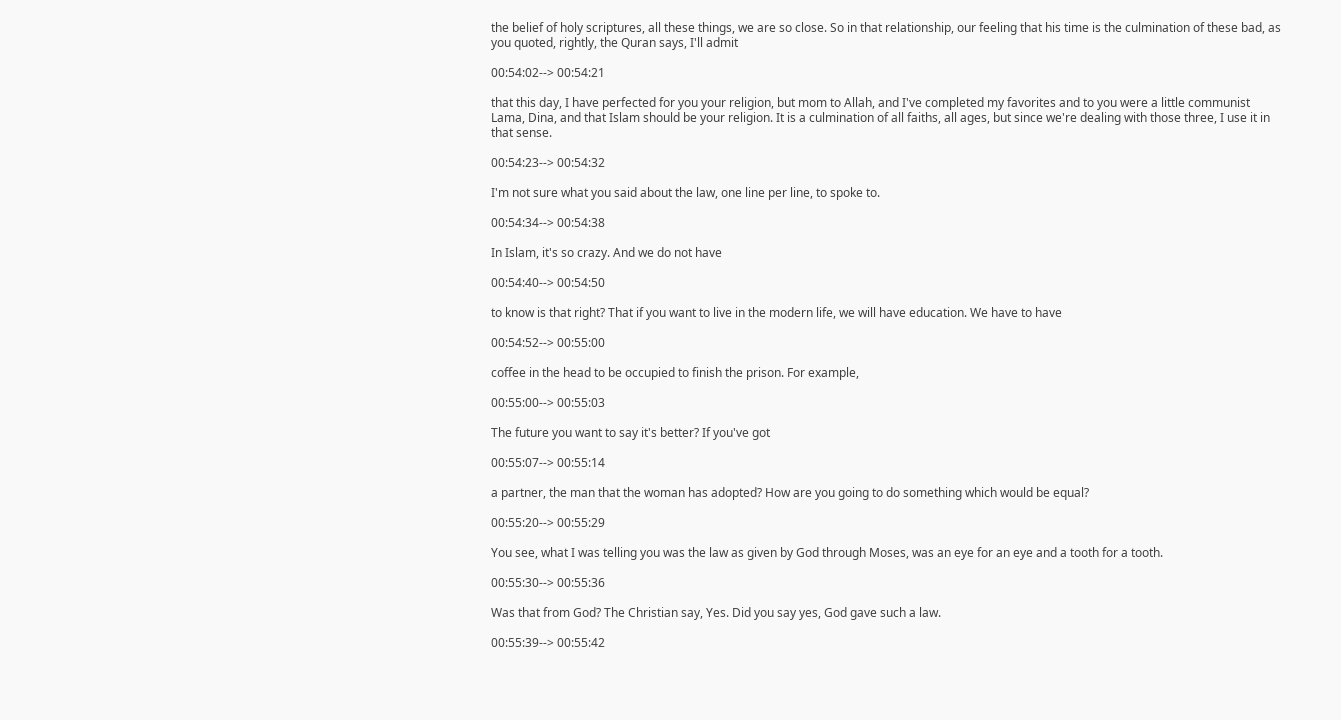the belief of holy scriptures, all these things, we are so close. So in that relationship, our feeling that his time is the culmination of these bad, as you quoted, rightly, the Quran says, I'll admit

00:54:02--> 00:54:21

that this day, I have perfected for you your religion, but mom to Allah, and I've completed my favorites and to you were a little communist Lama, Dina, and that Islam should be your religion. It is a culmination of all faiths, all ages, but since we're dealing with those three, I use it in that sense.

00:54:23--> 00:54:32

I'm not sure what you said about the law, one line per line, to spoke to.

00:54:34--> 00:54:38

In Islam, it's so crazy. And we do not have

00:54:40--> 00:54:50

to know is that right? That if you want to live in the modern life, we will have education. We have to have

00:54:52--> 00:55:00

coffee in the head to be occupied to finish the prison. For example,

00:55:00--> 00:55:03

The future you want to say it's better? If you've got

00:55:07--> 00:55:14

a partner, the man that the woman has adopted? How are you going to do something which would be equal?

00:55:20--> 00:55:29

You see, what I was telling you was the law as given by God through Moses, was an eye for an eye and a tooth for a tooth.

00:55:30--> 00:55:36

Was that from God? The Christian say, Yes. Did you say yes, God gave such a law.

00:55:39--> 00:55:42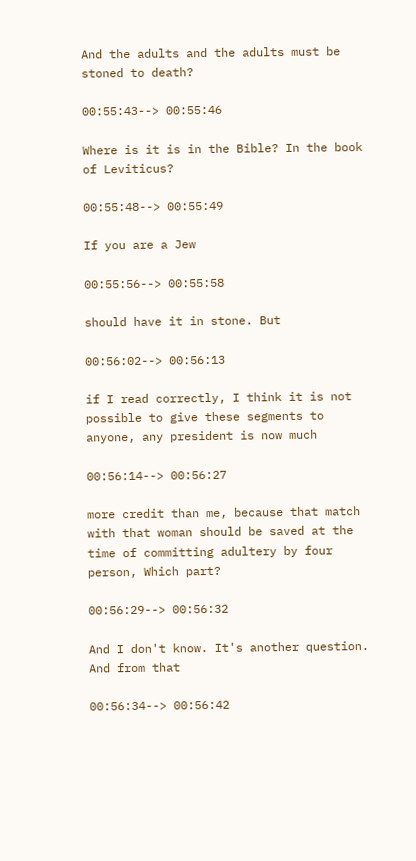And the adults and the adults must be stoned to death?

00:55:43--> 00:55:46

Where is it is in the Bible? In the book of Leviticus?

00:55:48--> 00:55:49

If you are a Jew

00:55:56--> 00:55:58

should have it in stone. But

00:56:02--> 00:56:13

if I read correctly, I think it is not possible to give these segments to anyone, any president is now much

00:56:14--> 00:56:27

more credit than me, because that match with that woman should be saved at the time of committing adultery by four person, Which part?

00:56:29--> 00:56:32

And I don't know. It's another question. And from that

00:56:34--> 00:56:42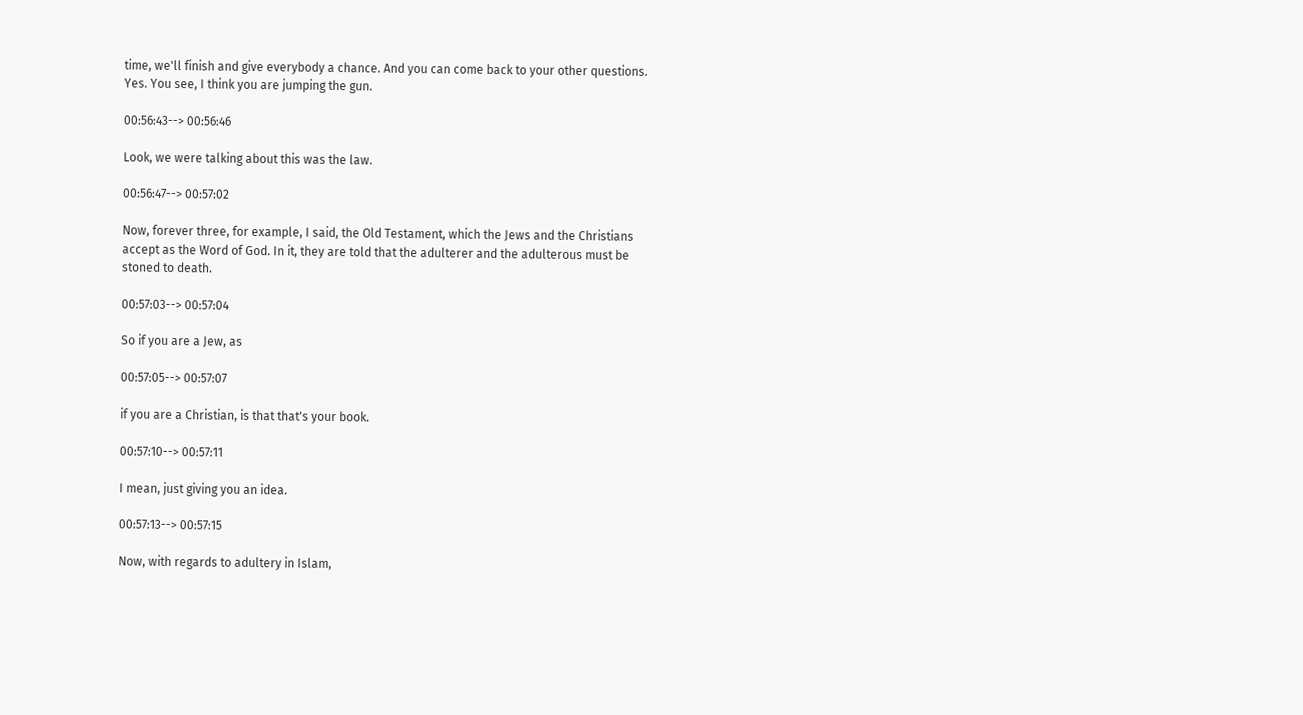time, we'll finish and give everybody a chance. And you can come back to your other questions. Yes. You see, I think you are jumping the gun.

00:56:43--> 00:56:46

Look, we were talking about this was the law.

00:56:47--> 00:57:02

Now, forever three, for example, I said, the Old Testament, which the Jews and the Christians accept as the Word of God. In it, they are told that the adulterer and the adulterous must be stoned to death.

00:57:03--> 00:57:04

So if you are a Jew, as

00:57:05--> 00:57:07

if you are a Christian, is that that's your book.

00:57:10--> 00:57:11

I mean, just giving you an idea.

00:57:13--> 00:57:15

Now, with regards to adultery in Islam,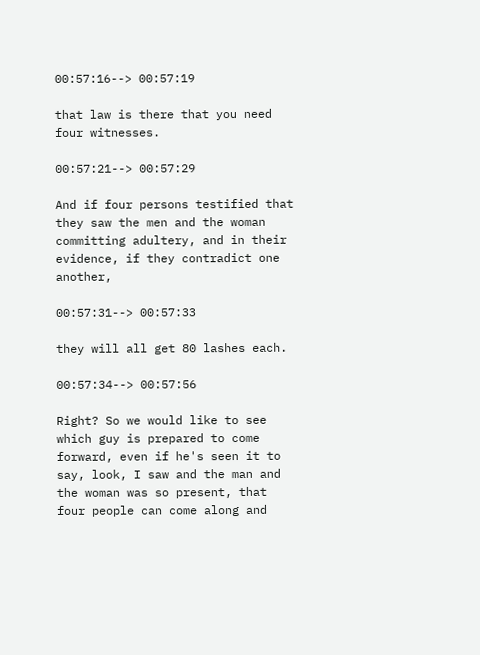00:57:16--> 00:57:19

that law is there that you need four witnesses.

00:57:21--> 00:57:29

And if four persons testified that they saw the men and the woman committing adultery, and in their evidence, if they contradict one another,

00:57:31--> 00:57:33

they will all get 80 lashes each.

00:57:34--> 00:57:56

Right? So we would like to see which guy is prepared to come forward, even if he's seen it to say, look, I saw and the man and the woman was so present, that four people can come along and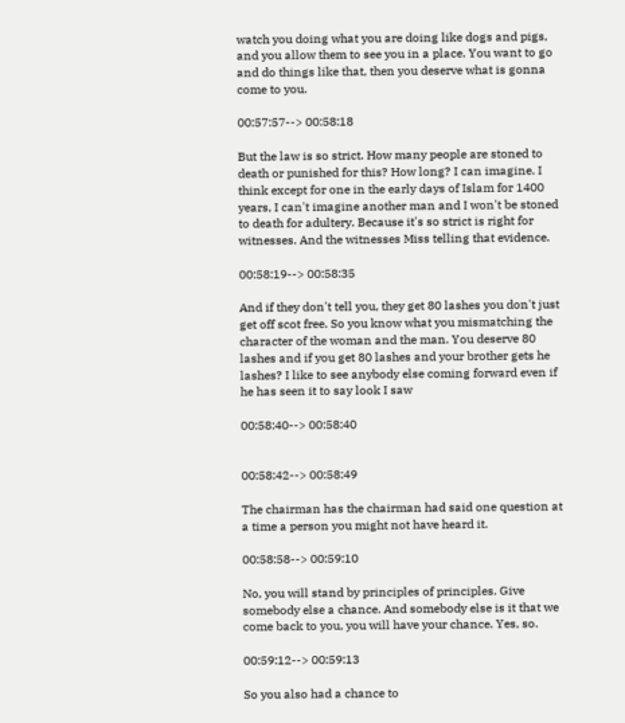watch you doing what you are doing like dogs and pigs, and you allow them to see you in a place. You want to go and do things like that, then you deserve what is gonna come to you.

00:57:57--> 00:58:18

But the law is so strict. How many people are stoned to death or punished for this? How long? I can imagine. I think except for one in the early days of Islam for 1400 years, I can't imagine another man and I won't be stoned to death for adultery. Because it's so strict is right for witnesses. And the witnesses Miss telling that evidence.

00:58:19--> 00:58:35

And if they don't tell you, they get 80 lashes you don't just get off scot free. So you know what you mismatching the character of the woman and the man. You deserve 80 lashes and if you get 80 lashes and your brother gets he lashes? I like to see anybody else coming forward even if he has seen it to say look I saw

00:58:40--> 00:58:40


00:58:42--> 00:58:49

The chairman has the chairman had said one question at a time a person you might not have heard it.

00:58:58--> 00:59:10

No, you will stand by principles of principles. Give somebody else a chance. And somebody else is it that we come back to you, you will have your chance. Yes, so.

00:59:12--> 00:59:13

So you also had a chance to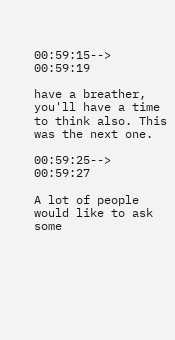00:59:15--> 00:59:19

have a breather, you'll have a time to think also. This was the next one.

00:59:25--> 00:59:27

A lot of people would like to ask some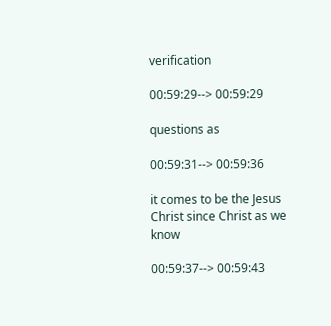verification

00:59:29--> 00:59:29

questions as

00:59:31--> 00:59:36

it comes to be the Jesus Christ since Christ as we know

00:59:37--> 00:59:43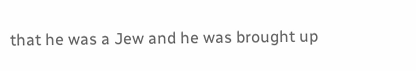that he was a Jew and he was brought up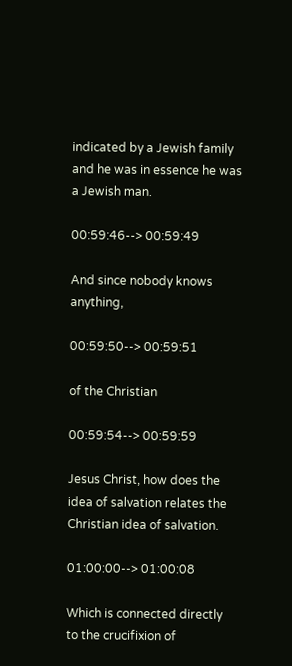indicated by a Jewish family and he was in essence he was a Jewish man.

00:59:46--> 00:59:49

And since nobody knows anything,

00:59:50--> 00:59:51

of the Christian

00:59:54--> 00:59:59

Jesus Christ, how does the idea of salvation relates the Christian idea of salvation.

01:00:00--> 01:00:08

Which is connected directly to the crucifixion of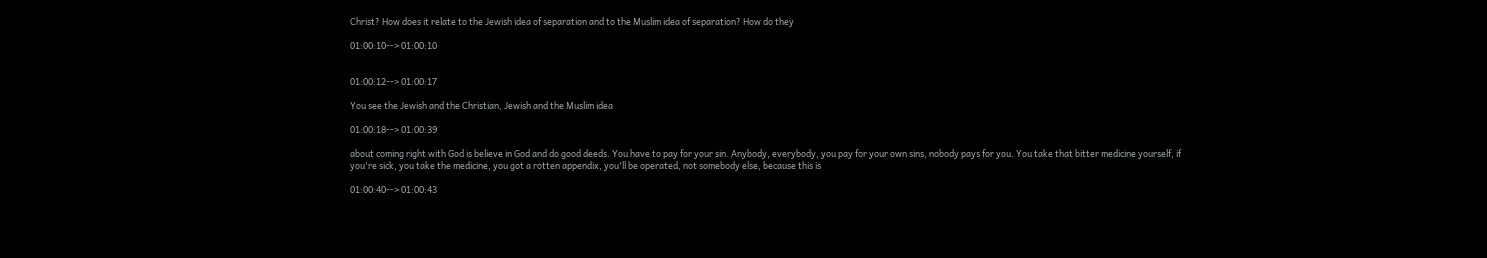Christ? How does it relate to the Jewish idea of separation and to the Muslim idea of separation? How do they

01:00:10--> 01:00:10


01:00:12--> 01:00:17

You see the Jewish and the Christian, Jewish and the Muslim idea

01:00:18--> 01:00:39

about coming right with God is believe in God and do good deeds. You have to pay for your sin. Anybody, everybody, you pay for your own sins, nobody pays for you. You take that bitter medicine yourself, if you're sick, you take the medicine, you got a rotten appendix, you'll be operated, not somebody else, because this is

01:00:40--> 01:00:43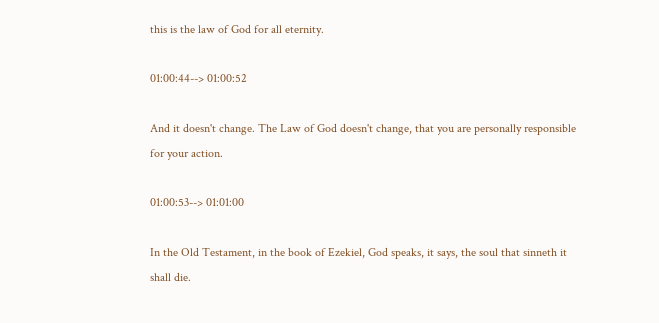this is the law of God for all eternity.

01:00:44--> 01:00:52

And it doesn't change. The Law of God doesn't change, that you are personally responsible for your action.

01:00:53--> 01:01:00

In the Old Testament, in the book of Ezekiel, God speaks, it says, the soul that sinneth it shall die.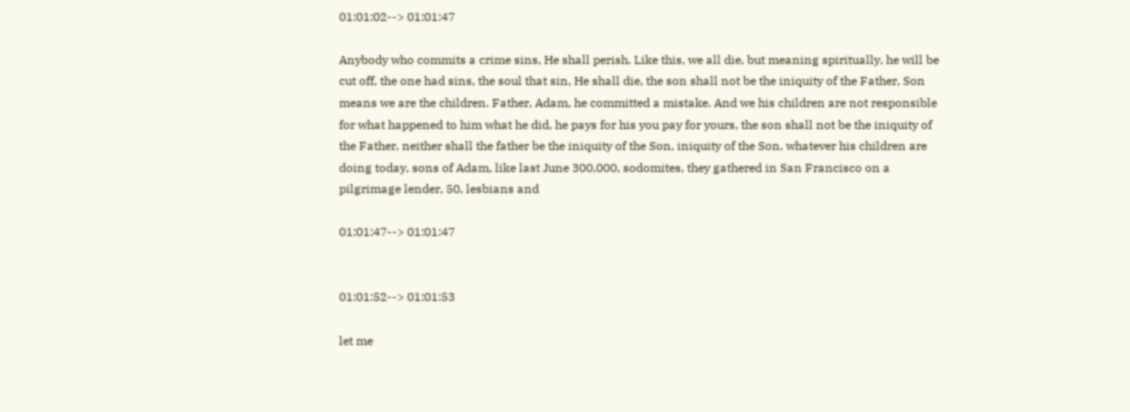01:01:02--> 01:01:47

Anybody who commits a crime sins, He shall perish. Like this, we all die, but meaning spiritually, he will be cut off, the one had sins, the soul that sin, He shall die, the son shall not be the iniquity of the Father, Son means we are the children. Father, Adam, he committed a mistake. And we his children are not responsible for what happened to him what he did, he pays for his you pay for yours, the son shall not be the iniquity of the Father, neither shall the father be the iniquity of the Son, iniquity of the Son, whatever his children are doing today, sons of Adam, like last June 300,000, sodomites, they gathered in San Francisco on a pilgrimage lender, 50, lesbians and

01:01:47--> 01:01:47


01:01:52--> 01:01:53

let me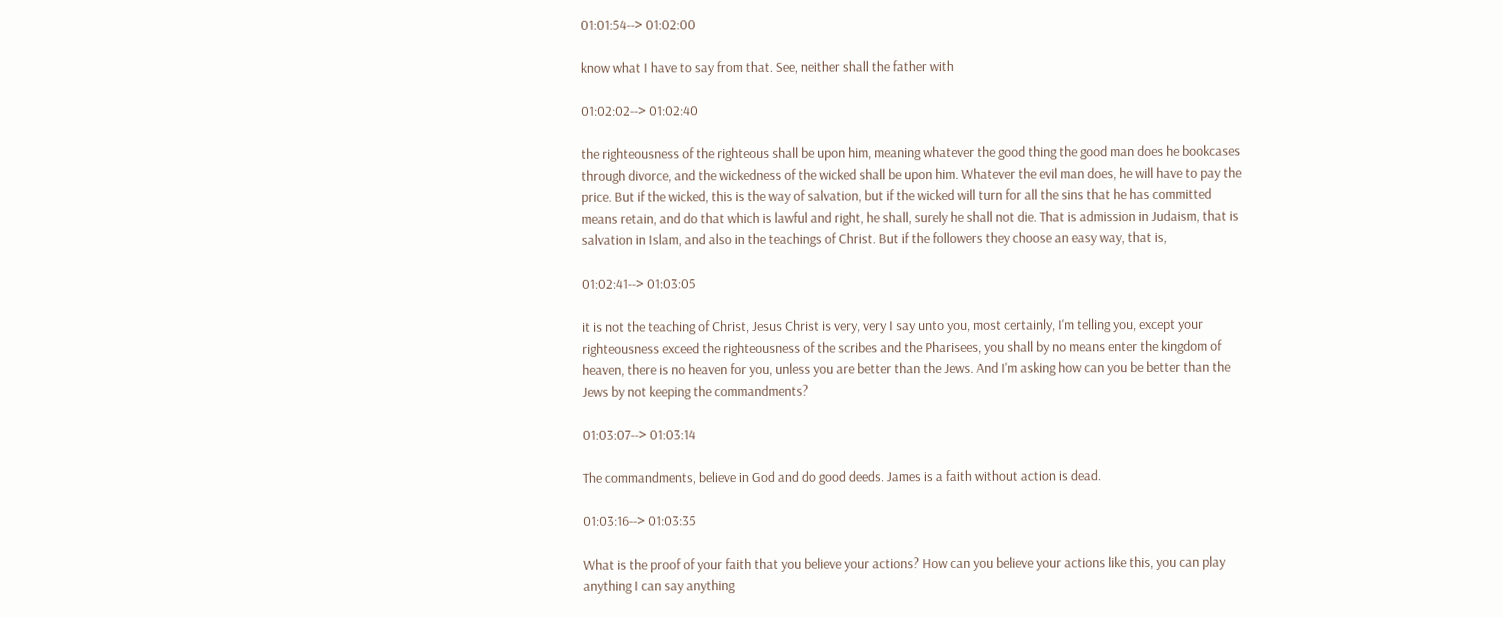01:01:54--> 01:02:00

know what I have to say from that. See, neither shall the father with

01:02:02--> 01:02:40

the righteousness of the righteous shall be upon him, meaning whatever the good thing the good man does he bookcases through divorce, and the wickedness of the wicked shall be upon him. Whatever the evil man does, he will have to pay the price. But if the wicked, this is the way of salvation, but if the wicked will turn for all the sins that he has committed means retain, and do that which is lawful and right, he shall, surely he shall not die. That is admission in Judaism, that is salvation in Islam, and also in the teachings of Christ. But if the followers they choose an easy way, that is,

01:02:41--> 01:03:05

it is not the teaching of Christ, Jesus Christ is very, very I say unto you, most certainly, I'm telling you, except your righteousness exceed the righteousness of the scribes and the Pharisees, you shall by no means enter the kingdom of heaven, there is no heaven for you, unless you are better than the Jews. And I'm asking how can you be better than the Jews by not keeping the commandments?

01:03:07--> 01:03:14

The commandments, believe in God and do good deeds. James is a faith without action is dead.

01:03:16--> 01:03:35

What is the proof of your faith that you believe your actions? How can you believe your actions like this, you can play anything I can say anything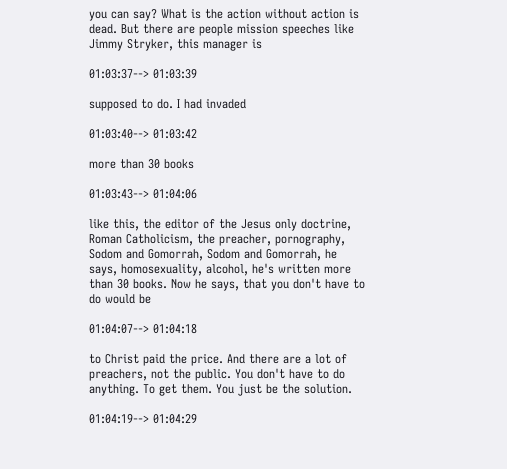you can say? What is the action without action is dead. But there are people mission speeches like Jimmy Stryker, this manager is

01:03:37--> 01:03:39

supposed to do. I had invaded

01:03:40--> 01:03:42

more than 30 books

01:03:43--> 01:04:06

like this, the editor of the Jesus only doctrine, Roman Catholicism, the preacher, pornography, Sodom and Gomorrah, Sodom and Gomorrah, he says, homosexuality, alcohol, he's written more than 30 books. Now he says, that you don't have to do would be

01:04:07--> 01:04:18

to Christ paid the price. And there are a lot of preachers, not the public. You don't have to do anything. To get them. You just be the solution.

01:04:19--> 01:04:29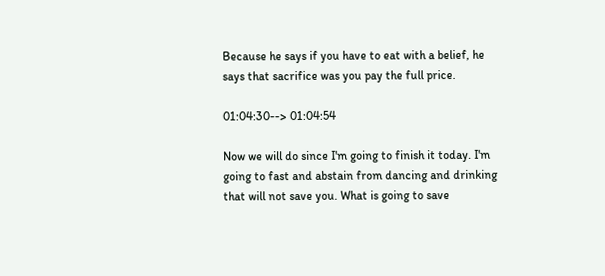Because he says if you have to eat with a belief, he says that sacrifice was you pay the full price.

01:04:30--> 01:04:54

Now we will do since I'm going to finish it today. I'm going to fast and abstain from dancing and drinking that will not save you. What is going to save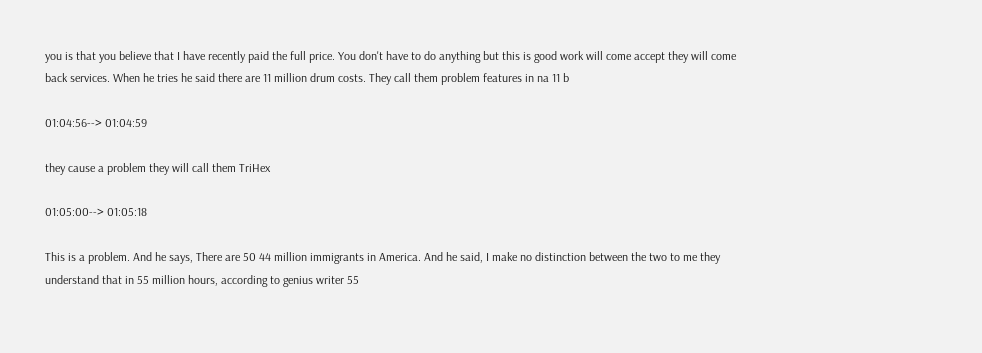you is that you believe that I have recently paid the full price. You don't have to do anything but this is good work will come accept they will come back services. When he tries he said there are 11 million drum costs. They call them problem features in na 11 b

01:04:56--> 01:04:59

they cause a problem they will call them TriHex

01:05:00--> 01:05:18

This is a problem. And he says, There are 50 44 million immigrants in America. And he said, I make no distinction between the two to me they understand that in 55 million hours, according to genius writer 55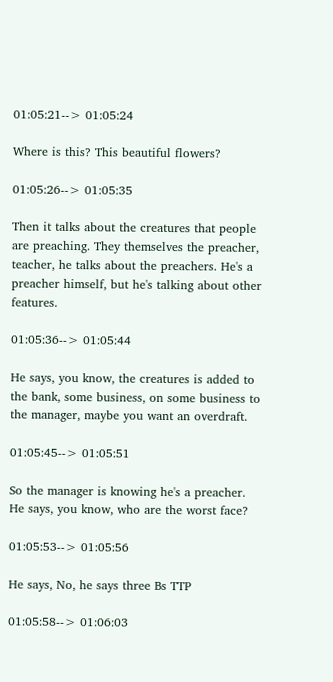01:05:21--> 01:05:24

Where is this? This beautiful flowers?

01:05:26--> 01:05:35

Then it talks about the creatures that people are preaching. They themselves the preacher, teacher, he talks about the preachers. He's a preacher himself, but he's talking about other features.

01:05:36--> 01:05:44

He says, you know, the creatures is added to the bank, some business, on some business to the manager, maybe you want an overdraft.

01:05:45--> 01:05:51

So the manager is knowing he's a preacher. He says, you know, who are the worst face?

01:05:53--> 01:05:56

He says, No, he says three Bs TTP

01:05:58--> 01:06:03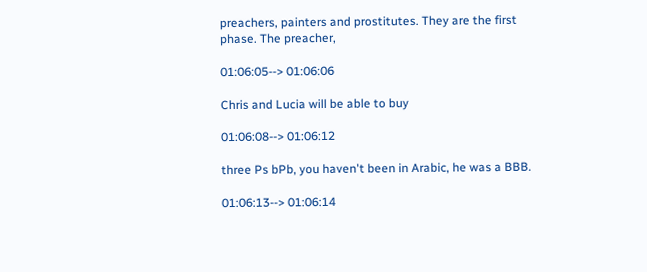preachers, painters and prostitutes. They are the first phase. The preacher,

01:06:05--> 01:06:06

Chris and Lucia will be able to buy

01:06:08--> 01:06:12

three Ps bPb, you haven't been in Arabic, he was a BBB.

01:06:13--> 01:06:14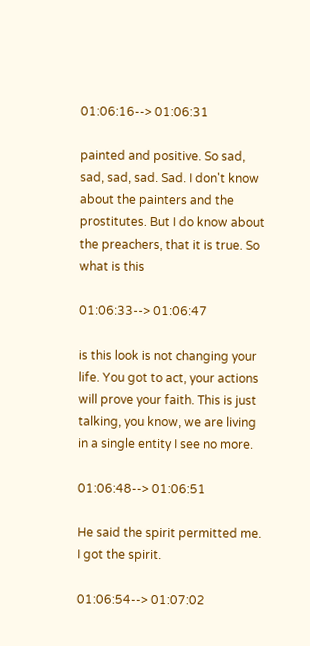01:06:16--> 01:06:31

painted and positive. So sad, sad, sad, sad. Sad. I don't know about the painters and the prostitutes. But I do know about the preachers, that it is true. So what is this

01:06:33--> 01:06:47

is this look is not changing your life. You got to act, your actions will prove your faith. This is just talking, you know, we are living in a single entity I see no more.

01:06:48--> 01:06:51

He said the spirit permitted me. I got the spirit.

01:06:54--> 01:07:02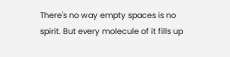There's no way empty spaces is no spirit. But every molecule of it fills up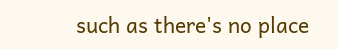such as there's no place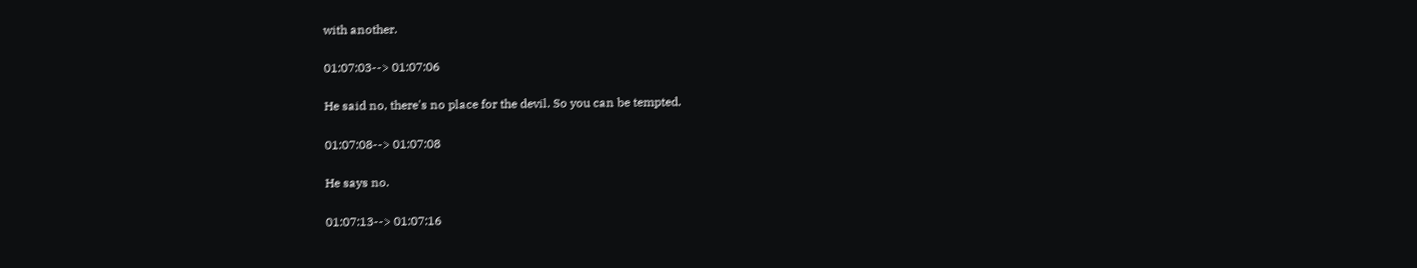with another.

01:07:03--> 01:07:06

He said no, there's no place for the devil. So you can be tempted.

01:07:08--> 01:07:08

He says no.

01:07:13--> 01:07:16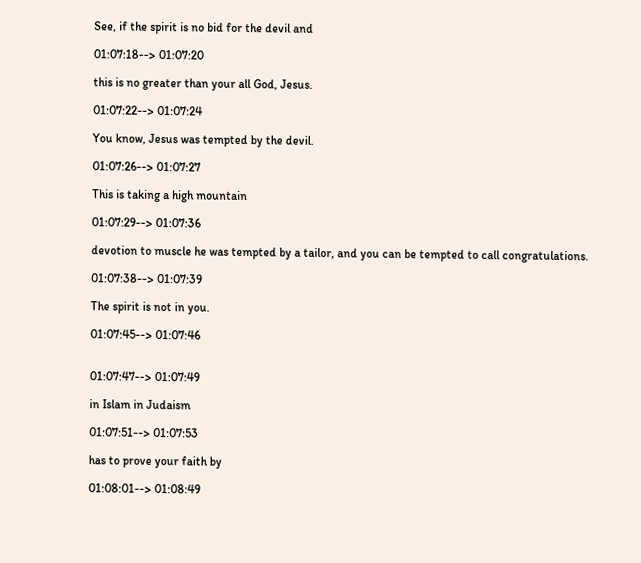See, if the spirit is no bid for the devil and

01:07:18--> 01:07:20

this is no greater than your all God, Jesus.

01:07:22--> 01:07:24

You know, Jesus was tempted by the devil.

01:07:26--> 01:07:27

This is taking a high mountain

01:07:29--> 01:07:36

devotion to muscle he was tempted by a tailor, and you can be tempted to call congratulations.

01:07:38--> 01:07:39

The spirit is not in you.

01:07:45--> 01:07:46


01:07:47--> 01:07:49

in Islam in Judaism

01:07:51--> 01:07:53

has to prove your faith by

01:08:01--> 01:08:49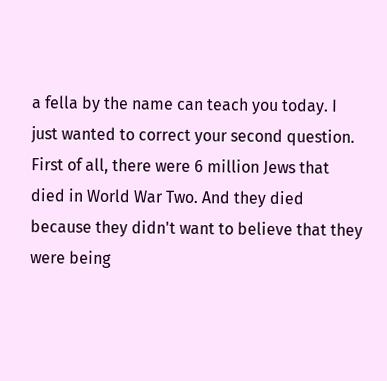a fella by the name can teach you today. I just wanted to correct your second question. First of all, there were 6 million Jews that died in World War Two. And they died because they didn't want to believe that they were being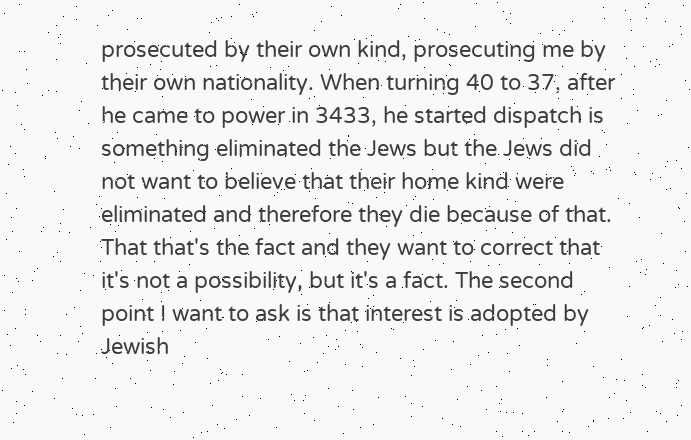prosecuted by their own kind, prosecuting me by their own nationality. When turning 40 to 37, after he came to power in 3433, he started dispatch is something eliminated the Jews but the Jews did not want to believe that their home kind were eliminated and therefore they die because of that. That that's the fact and they want to correct that it's not a possibility, but it's a fact. The second point I want to ask is that interest is adopted by Jewish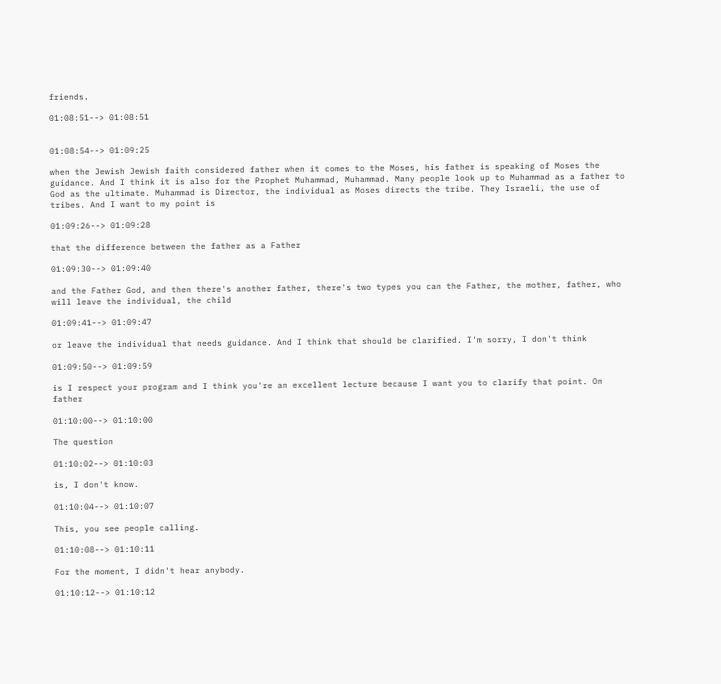friends.

01:08:51--> 01:08:51


01:08:54--> 01:09:25

when the Jewish Jewish faith considered father when it comes to the Moses, his father is speaking of Moses the guidance. And I think it is also for the Prophet Muhammad, Muhammad. Many people look up to Muhammad as a father to God as the ultimate. Muhammad is Director, the individual as Moses directs the tribe. They Israeli, the use of tribes. And I want to my point is

01:09:26--> 01:09:28

that the difference between the father as a Father

01:09:30--> 01:09:40

and the Father God, and then there's another father, there's two types you can the Father, the mother, father, who will leave the individual, the child

01:09:41--> 01:09:47

or leave the individual that needs guidance. And I think that should be clarified. I'm sorry, I don't think

01:09:50--> 01:09:59

is I respect your program and I think you're an excellent lecture because I want you to clarify that point. On father

01:10:00--> 01:10:00

The question

01:10:02--> 01:10:03

is, I don't know.

01:10:04--> 01:10:07

This, you see people calling.

01:10:08--> 01:10:11

For the moment, I didn't hear anybody.

01:10:12--> 01:10:12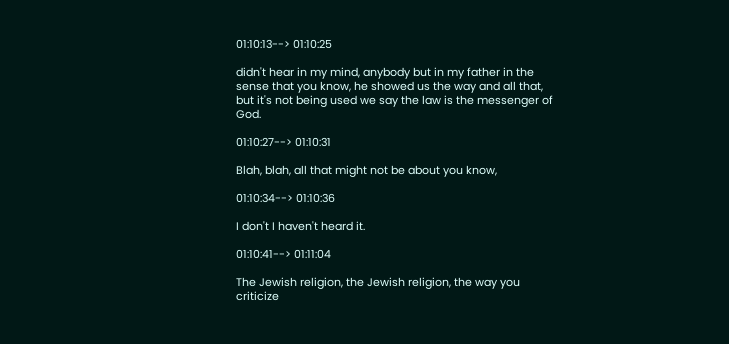01:10:13--> 01:10:25

didn't hear in my mind, anybody but in my father in the sense that you know, he showed us the way and all that, but it's not being used we say the law is the messenger of God.

01:10:27--> 01:10:31

Blah, blah, all that might not be about you know,

01:10:34--> 01:10:36

I don't I haven't heard it.

01:10:41--> 01:11:04

The Jewish religion, the Jewish religion, the way you criticize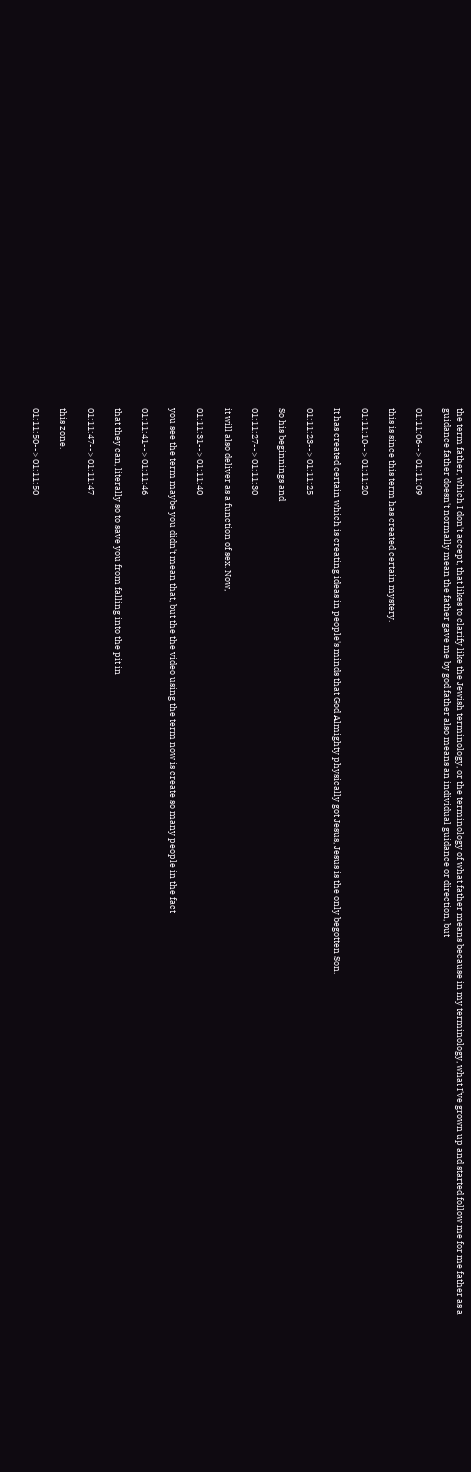the term father, which I don't accept, that likes to clarify like the Jewish terminology, or the terminology of what father means because in my terminology, what I've grown up and started follow me for me father as a guidance father doesn't normally mean the father gave me by god father also means an individual guidance or direction, but

01:11:06--> 01:11:09

this is since this term has created certain mystery.

01:11:10--> 01:11:20

It has created certain which is creating ideas in people's minds that God Almighty physically got Jesus, Jesus is the only begotten Son.

01:11:23--> 01:11:25

So his beginnings and

01:11:27--> 01:11:30

it will also deliver as a function of sex. Now,

01:11:31--> 01:11:40

you see the term maybe you didn't mean that, but the the video using the term now is create so many people in the fact

01:11:41--> 01:11:46

that they can, literally so to save you from falling into the pit in

01:11:47--> 01:11:47

this zone.

01:11:50--> 01:11:50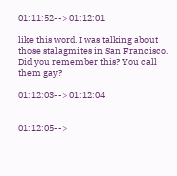01:11:52--> 01:12:01

like this word. I was talking about those stalagmites in San Francisco. Did you remember this? You call them gay?

01:12:03--> 01:12:04


01:12:05-->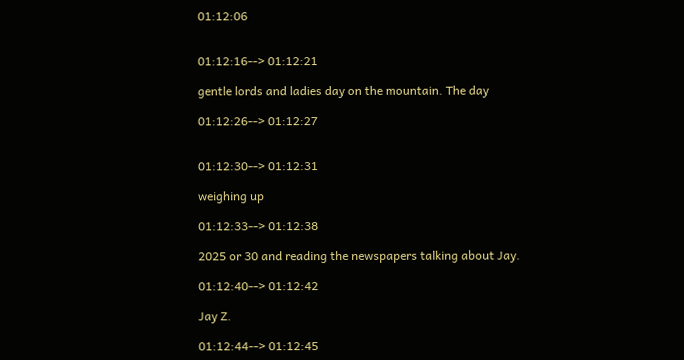01:12:06


01:12:16--> 01:12:21

gentle lords and ladies day on the mountain. The day

01:12:26--> 01:12:27


01:12:30--> 01:12:31

weighing up

01:12:33--> 01:12:38

2025 or 30 and reading the newspapers talking about Jay.

01:12:40--> 01:12:42

Jay Z.

01:12:44--> 01:12:45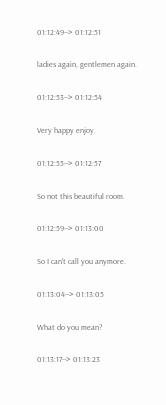01:12:49--> 01:12:51

ladies again, gentlemen again.

01:12:53--> 01:12:54

Very happy enjoy.

01:12:55--> 01:12:57

So not this beautiful room.

01:12:59--> 01:13:00

So I can't call you anymore.

01:13:04--> 01:13:05

What do you mean?

01:13:17--> 01:13:23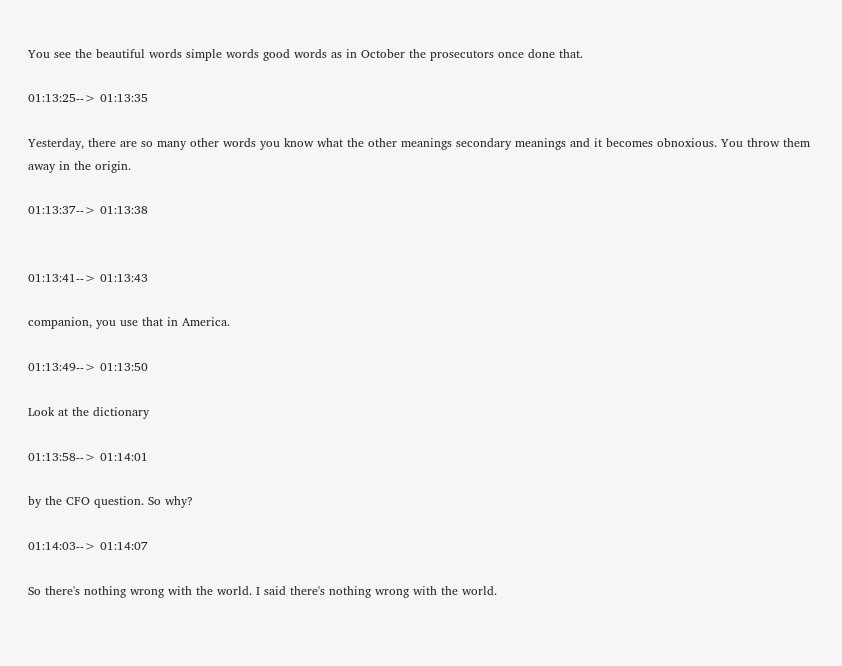You see the beautiful words simple words good words as in October the prosecutors once done that.

01:13:25--> 01:13:35

Yesterday, there are so many other words you know what the other meanings secondary meanings and it becomes obnoxious. You throw them away in the origin.

01:13:37--> 01:13:38


01:13:41--> 01:13:43

companion, you use that in America.

01:13:49--> 01:13:50

Look at the dictionary

01:13:58--> 01:14:01

by the CFO question. So why?

01:14:03--> 01:14:07

So there's nothing wrong with the world. I said there's nothing wrong with the world.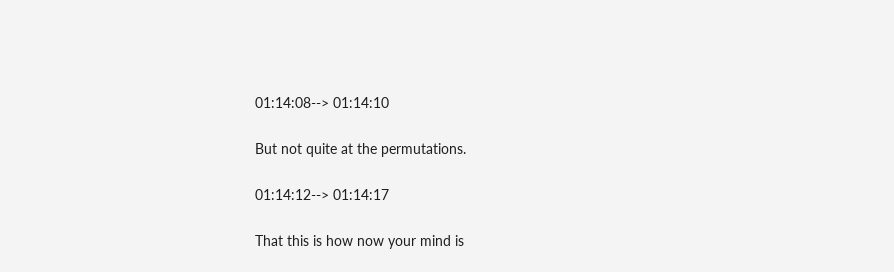01:14:08--> 01:14:10

But not quite at the permutations.

01:14:12--> 01:14:17

That this is how now your mind is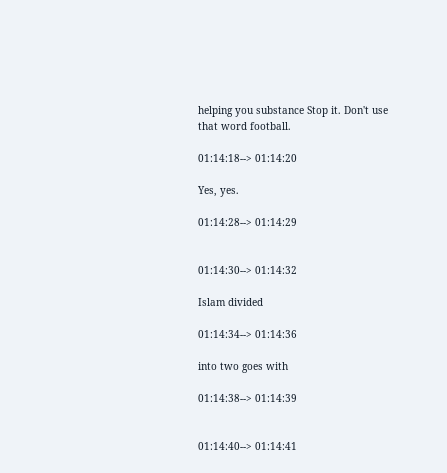helping you substance Stop it. Don't use that word football.

01:14:18--> 01:14:20

Yes, yes.

01:14:28--> 01:14:29


01:14:30--> 01:14:32

Islam divided

01:14:34--> 01:14:36

into two goes with

01:14:38--> 01:14:39


01:14:40--> 01:14:41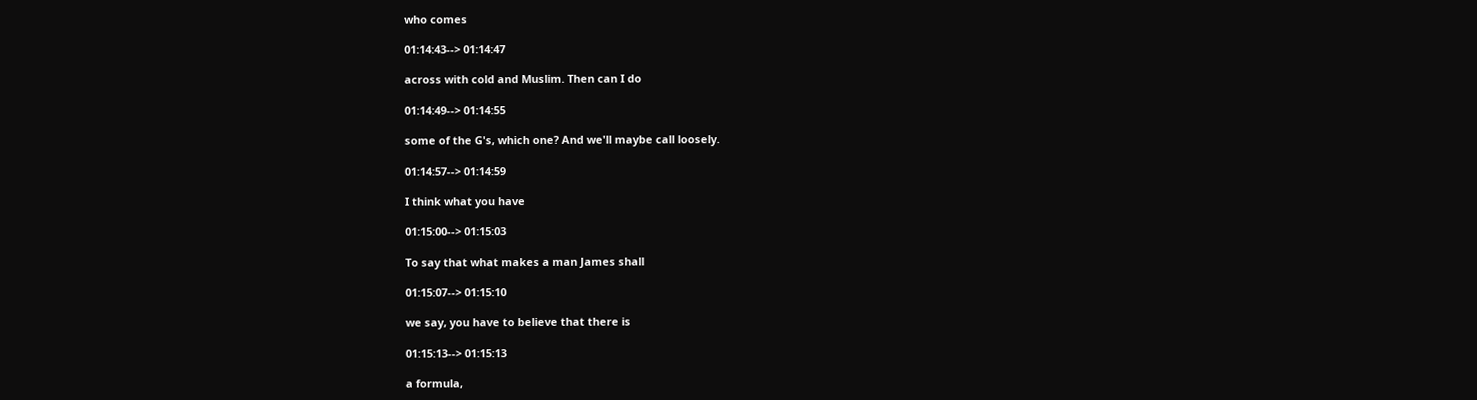who comes

01:14:43--> 01:14:47

across with cold and Muslim. Then can I do

01:14:49--> 01:14:55

some of the G's, which one? And we'll maybe call loosely.

01:14:57--> 01:14:59

I think what you have

01:15:00--> 01:15:03

To say that what makes a man James shall

01:15:07--> 01:15:10

we say, you have to believe that there is

01:15:13--> 01:15:13

a formula,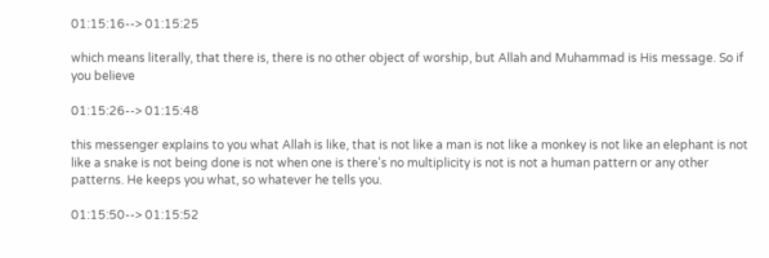01:15:16--> 01:15:25

which means literally, that there is, there is no other object of worship, but Allah and Muhammad is His message. So if you believe

01:15:26--> 01:15:48

this messenger explains to you what Allah is like, that is not like a man is not like a monkey is not like an elephant is not like a snake is not being done is not when one is there's no multiplicity is not is not a human pattern or any other patterns. He keeps you what, so whatever he tells you.

01:15:50--> 01:15:52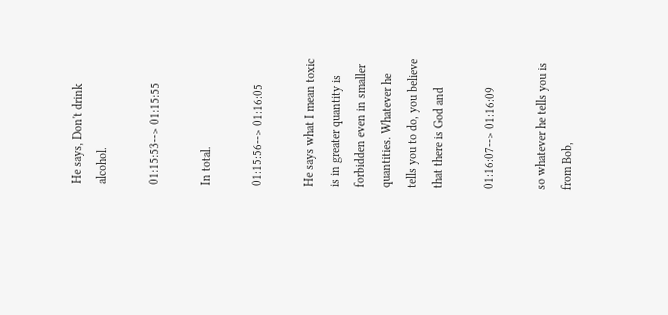He says, Don't drink alcohol.

01:15:53--> 01:15:55

In total.

01:15:56--> 01:16:05

He says what I mean toxic is in greater quantity is forbidden even in smaller quantities. Whatever he tells you to do, you believe that there is God and

01:16:07--> 01:16:09

so whatever he tells you is from Bob,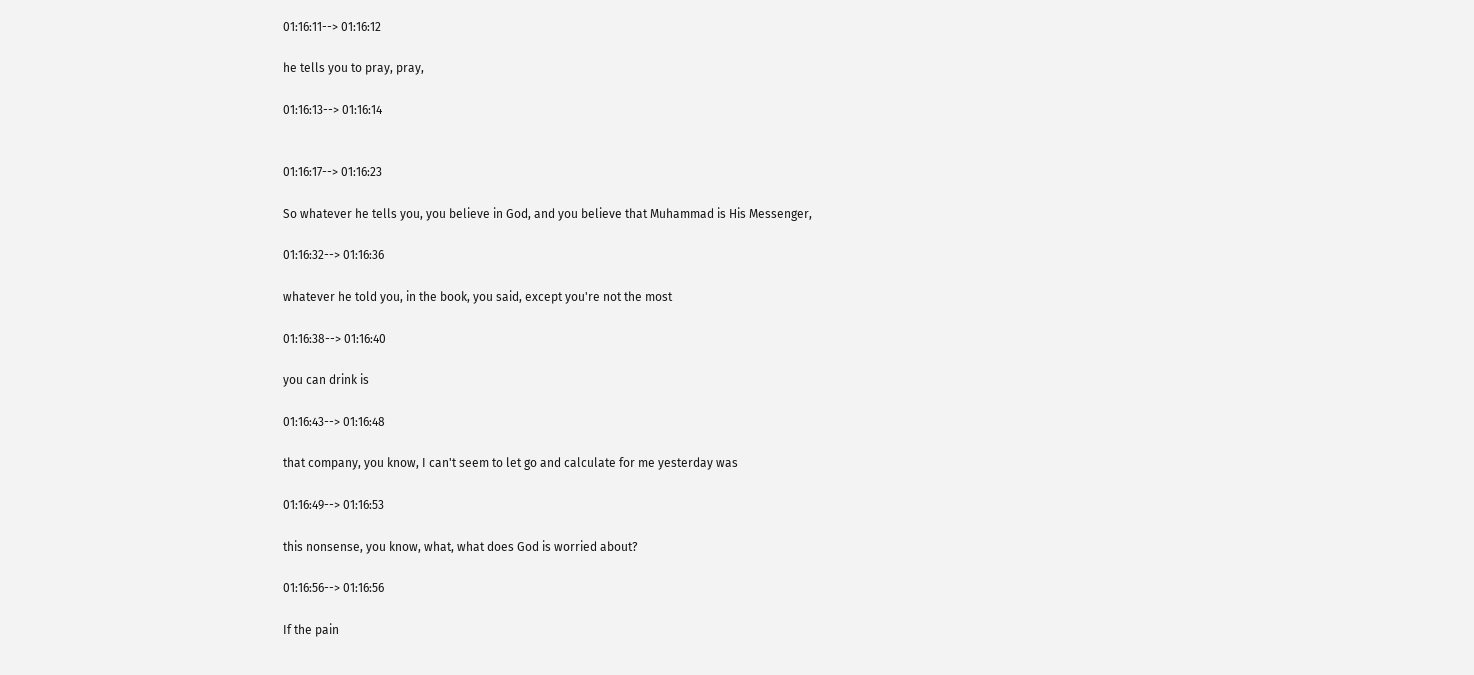01:16:11--> 01:16:12

he tells you to pray, pray,

01:16:13--> 01:16:14


01:16:17--> 01:16:23

So whatever he tells you, you believe in God, and you believe that Muhammad is His Messenger,

01:16:32--> 01:16:36

whatever he told you, in the book, you said, except you're not the most

01:16:38--> 01:16:40

you can drink is

01:16:43--> 01:16:48

that company, you know, I can't seem to let go and calculate for me yesterday was

01:16:49--> 01:16:53

this nonsense, you know, what, what does God is worried about?

01:16:56--> 01:16:56

If the pain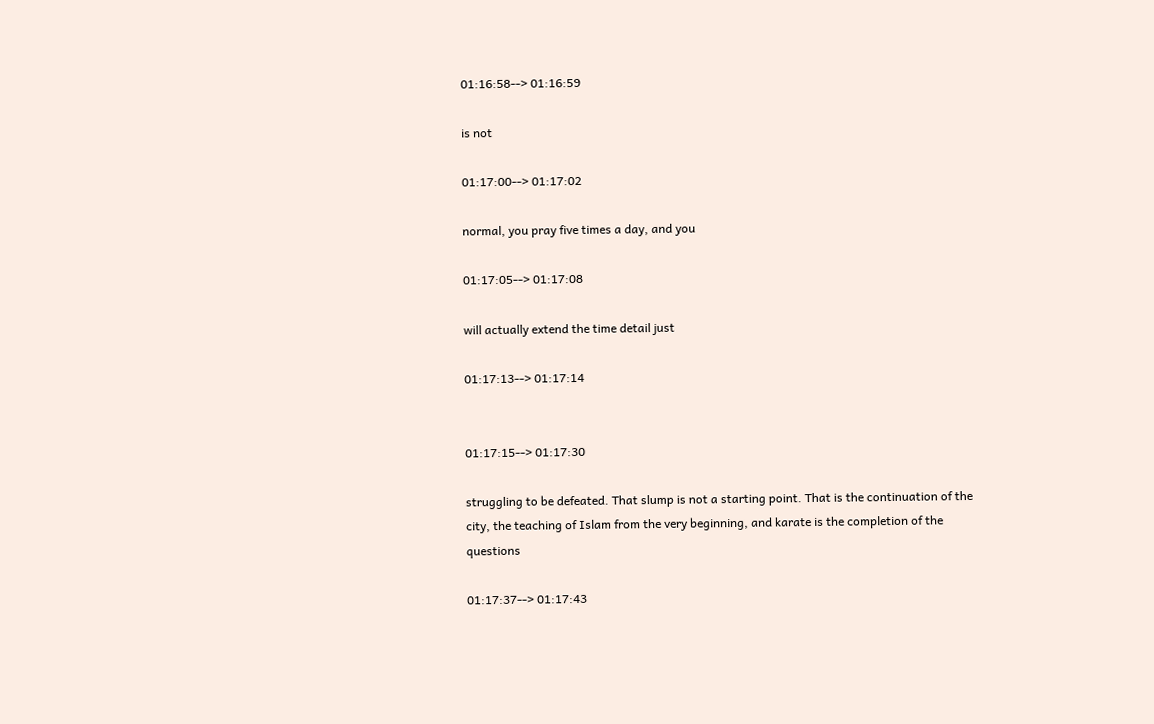01:16:58--> 01:16:59

is not

01:17:00--> 01:17:02

normal, you pray five times a day, and you

01:17:05--> 01:17:08

will actually extend the time detail just

01:17:13--> 01:17:14


01:17:15--> 01:17:30

struggling to be defeated. That slump is not a starting point. That is the continuation of the city, the teaching of Islam from the very beginning, and karate is the completion of the questions

01:17:37--> 01:17:43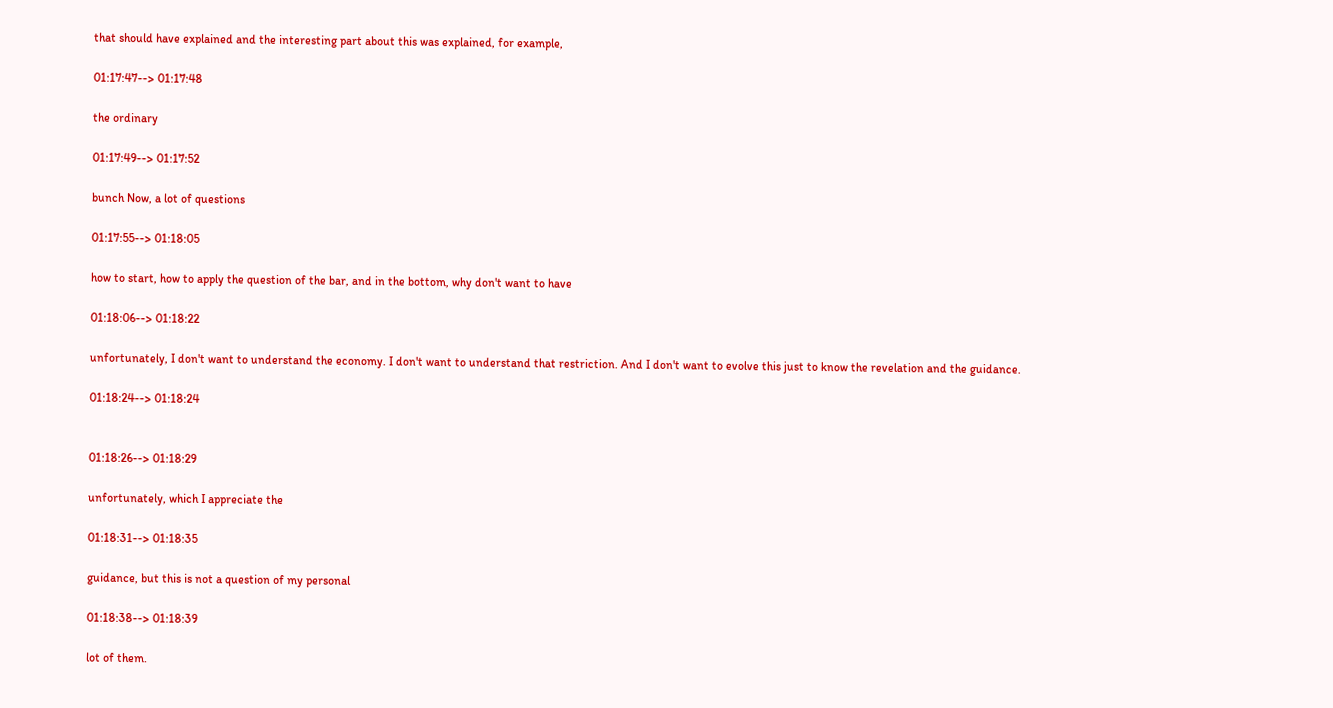that should have explained and the interesting part about this was explained, for example,

01:17:47--> 01:17:48

the ordinary

01:17:49--> 01:17:52

bunch Now, a lot of questions

01:17:55--> 01:18:05

how to start, how to apply the question of the bar, and in the bottom, why don't want to have

01:18:06--> 01:18:22

unfortunately, I don't want to understand the economy. I don't want to understand that restriction. And I don't want to evolve this just to know the revelation and the guidance.

01:18:24--> 01:18:24


01:18:26--> 01:18:29

unfortunately, which I appreciate the

01:18:31--> 01:18:35

guidance, but this is not a question of my personal

01:18:38--> 01:18:39

lot of them.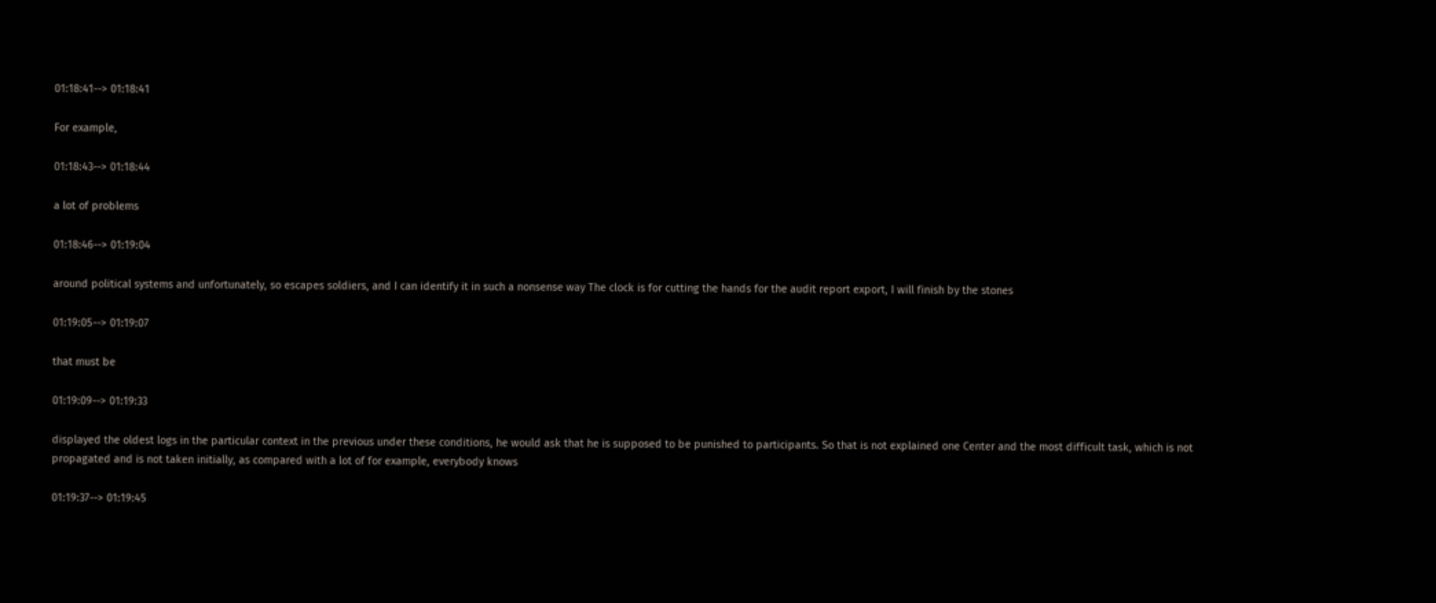01:18:41--> 01:18:41

For example,

01:18:43--> 01:18:44

a lot of problems

01:18:46--> 01:19:04

around political systems and unfortunately, so escapes soldiers, and I can identify it in such a nonsense way The clock is for cutting the hands for the audit report export, I will finish by the stones

01:19:05--> 01:19:07

that must be

01:19:09--> 01:19:33

displayed the oldest logs in the particular context in the previous under these conditions, he would ask that he is supposed to be punished to participants. So that is not explained one Center and the most difficult task, which is not propagated and is not taken initially, as compared with a lot of for example, everybody knows

01:19:37--> 01:19:45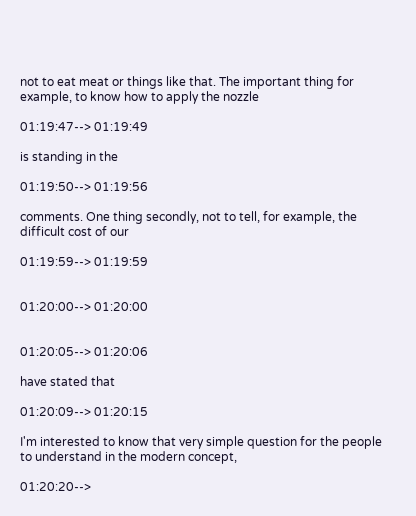not to eat meat or things like that. The important thing for example, to know how to apply the nozzle

01:19:47--> 01:19:49

is standing in the

01:19:50--> 01:19:56

comments. One thing secondly, not to tell, for example, the difficult cost of our

01:19:59--> 01:19:59


01:20:00--> 01:20:00


01:20:05--> 01:20:06

have stated that

01:20:09--> 01:20:15

I'm interested to know that very simple question for the people to understand in the modern concept,

01:20:20-->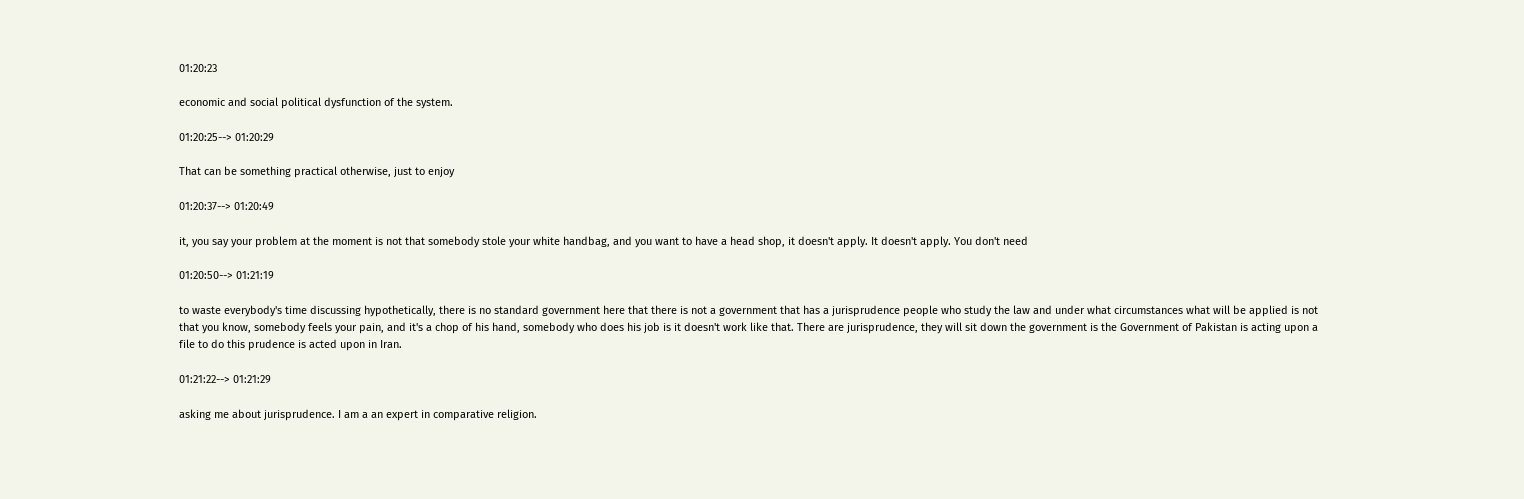01:20:23

economic and social political dysfunction of the system.

01:20:25--> 01:20:29

That can be something practical otherwise, just to enjoy

01:20:37--> 01:20:49

it, you say your problem at the moment is not that somebody stole your white handbag, and you want to have a head shop, it doesn't apply. It doesn't apply. You don't need

01:20:50--> 01:21:19

to waste everybody's time discussing hypothetically, there is no standard government here that there is not a government that has a jurisprudence people who study the law and under what circumstances what will be applied is not that you know, somebody feels your pain, and it's a chop of his hand, somebody who does his job is it doesn't work like that. There are jurisprudence, they will sit down the government is the Government of Pakistan is acting upon a file to do this prudence is acted upon in Iran.

01:21:22--> 01:21:29

asking me about jurisprudence. I am a an expert in comparative religion.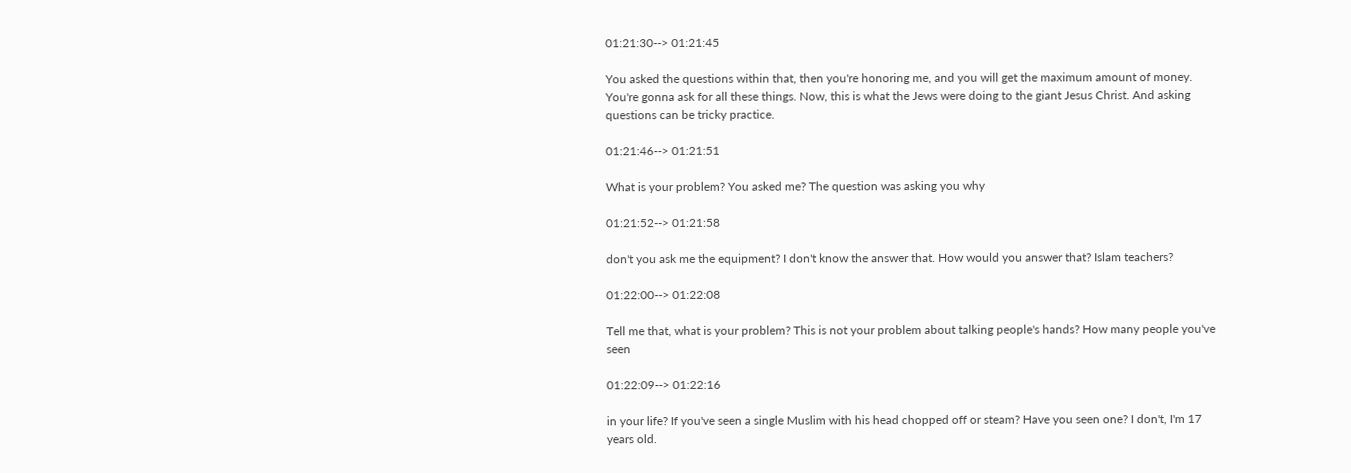01:21:30--> 01:21:45

You asked the questions within that, then you're honoring me, and you will get the maximum amount of money. You're gonna ask for all these things. Now, this is what the Jews were doing to the giant Jesus Christ. And asking questions can be tricky practice.

01:21:46--> 01:21:51

What is your problem? You asked me? The question was asking you why

01:21:52--> 01:21:58

don't you ask me the equipment? I don't know the answer that. How would you answer that? Islam teachers?

01:22:00--> 01:22:08

Tell me that, what is your problem? This is not your problem about talking people's hands? How many people you've seen

01:22:09--> 01:22:16

in your life? If you've seen a single Muslim with his head chopped off or steam? Have you seen one? I don't, I'm 17 years old.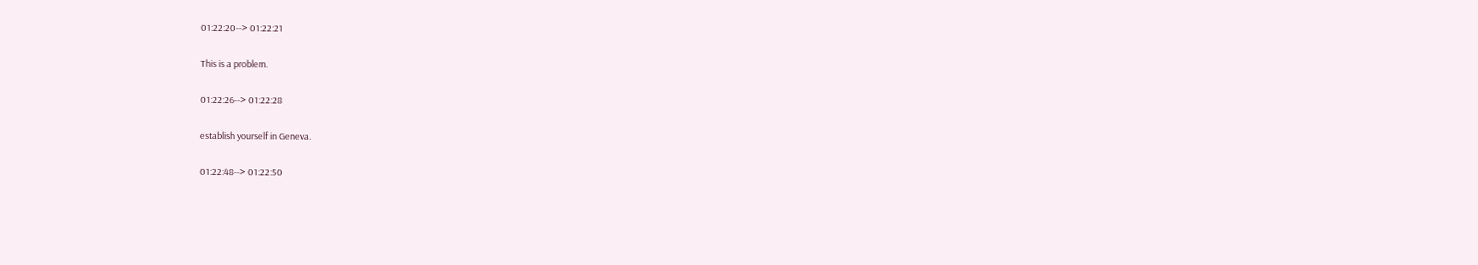01:22:20--> 01:22:21

This is a problem.

01:22:26--> 01:22:28

establish yourself in Geneva.

01:22:48--> 01:22:50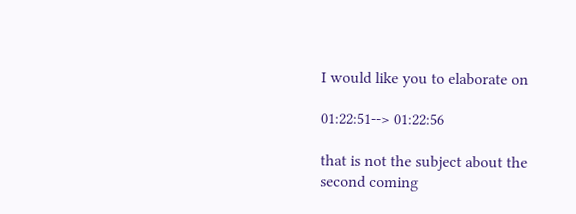I would like you to elaborate on

01:22:51--> 01:22:56

that is not the subject about the second coming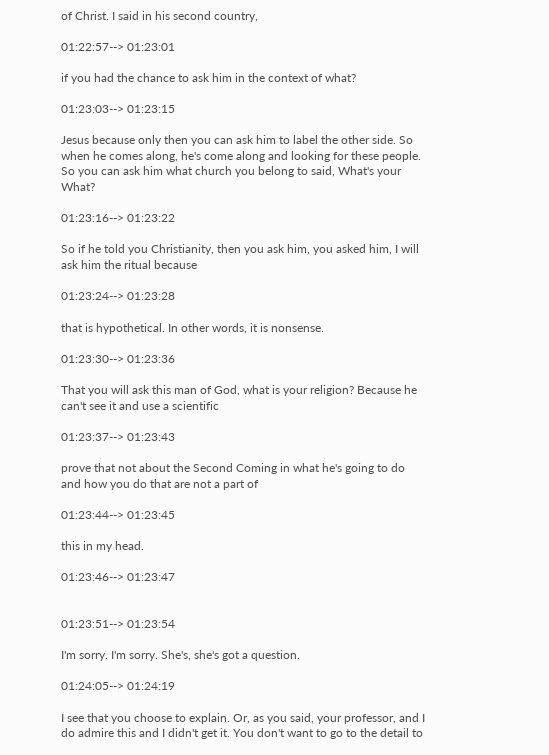of Christ. I said in his second country,

01:22:57--> 01:23:01

if you had the chance to ask him in the context of what?

01:23:03--> 01:23:15

Jesus because only then you can ask him to label the other side. So when he comes along, he's come along and looking for these people. So you can ask him what church you belong to said, What's your What?

01:23:16--> 01:23:22

So if he told you Christianity, then you ask him, you asked him, I will ask him the ritual because

01:23:24--> 01:23:28

that is hypothetical. In other words, it is nonsense.

01:23:30--> 01:23:36

That you will ask this man of God, what is your religion? Because he can't see it and use a scientific

01:23:37--> 01:23:43

prove that not about the Second Coming in what he's going to do and how you do that are not a part of

01:23:44--> 01:23:45

this in my head.

01:23:46--> 01:23:47


01:23:51--> 01:23:54

I'm sorry. I'm sorry. She's, she's got a question.

01:24:05--> 01:24:19

I see that you choose to explain. Or, as you said, your professor, and I do admire this and I didn't get it. You don't want to go to the detail to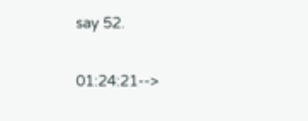say 52.

01:24:21-->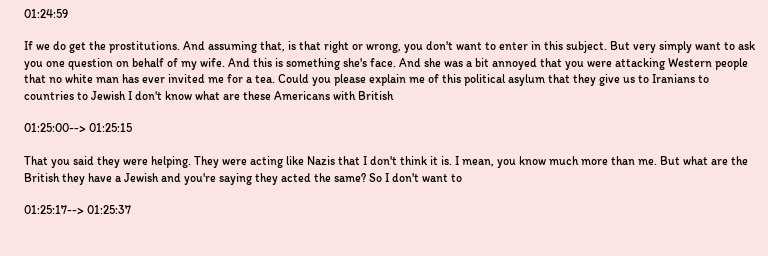01:24:59

If we do get the prostitutions. And assuming that, is that right or wrong, you don't want to enter in this subject. But very simply want to ask you one question on behalf of my wife. And this is something she's face. And she was a bit annoyed that you were attacking Western people that no white man has ever invited me for a tea. Could you please explain me of this political asylum that they give us to Iranians to countries to Jewish I don't know what are these Americans with British

01:25:00--> 01:25:15

That you said they were helping. They were acting like Nazis that I don't think it is. I mean, you know much more than me. But what are the British they have a Jewish and you're saying they acted the same? So I don't want to

01:25:17--> 01:25:37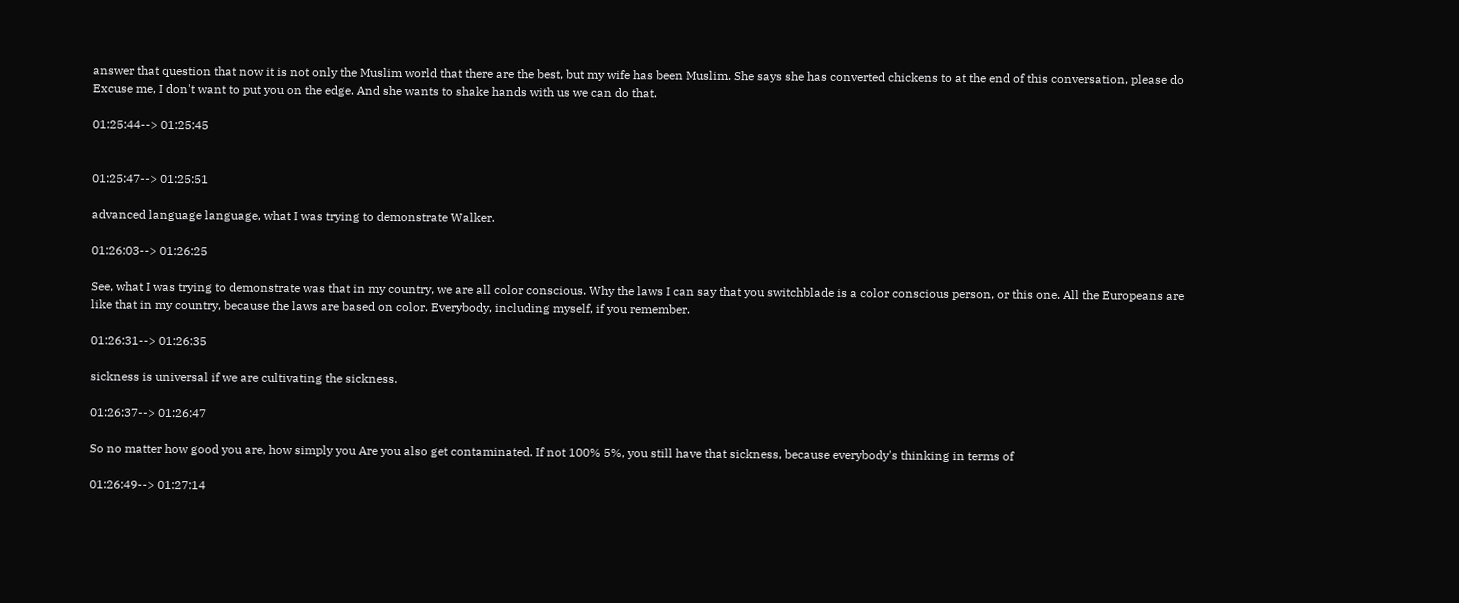answer that question that now it is not only the Muslim world that there are the best, but my wife has been Muslim. She says she has converted chickens to at the end of this conversation, please do Excuse me, I don't want to put you on the edge. And she wants to shake hands with us we can do that.

01:25:44--> 01:25:45


01:25:47--> 01:25:51

advanced language language, what I was trying to demonstrate Walker.

01:26:03--> 01:26:25

See, what I was trying to demonstrate was that in my country, we are all color conscious. Why the laws I can say that you switchblade is a color conscious person, or this one. All the Europeans are like that in my country, because the laws are based on color. Everybody, including myself, if you remember.

01:26:31--> 01:26:35

sickness is universal if we are cultivating the sickness.

01:26:37--> 01:26:47

So no matter how good you are, how simply you Are you also get contaminated. If not 100% 5%, you still have that sickness, because everybody's thinking in terms of

01:26:49--> 01:27:14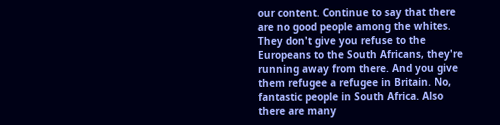our content. Continue to say that there are no good people among the whites. They don't give you refuse to the Europeans to the South Africans, they're running away from there. And you give them refugee a refugee in Britain. No, fantastic people in South Africa. Also there are many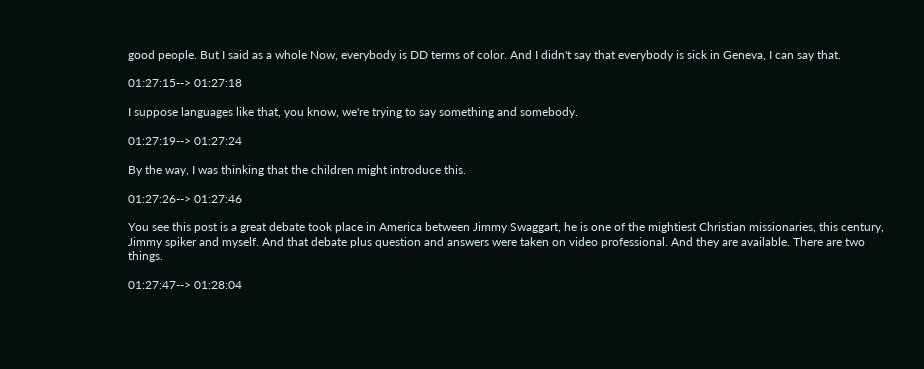good people. But I said as a whole Now, everybody is DD terms of color. And I didn't say that everybody is sick in Geneva, I can say that.

01:27:15--> 01:27:18

I suppose languages like that, you know, we're trying to say something and somebody.

01:27:19--> 01:27:24

By the way, I was thinking that the children might introduce this.

01:27:26--> 01:27:46

You see this post is a great debate took place in America between Jimmy Swaggart, he is one of the mightiest Christian missionaries, this century, Jimmy spiker and myself. And that debate plus question and answers were taken on video professional. And they are available. There are two things.

01:27:47--> 01:28:04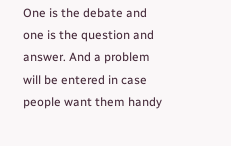One is the debate and one is the question and answer. And a problem will be entered in case people want them handy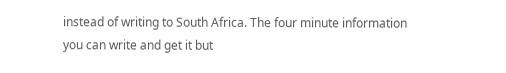instead of writing to South Africa. The four minute information you can write and get it but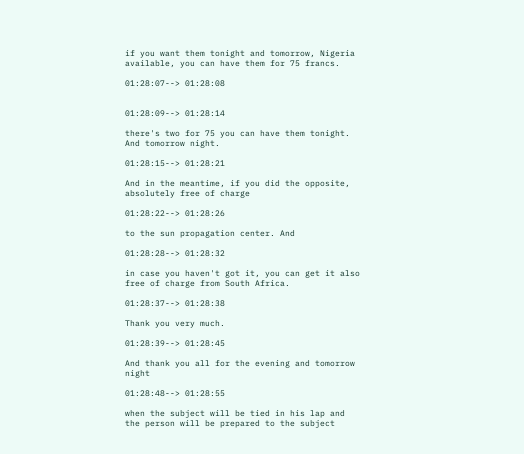if you want them tonight and tomorrow, Nigeria available, you can have them for 75 francs.

01:28:07--> 01:28:08


01:28:09--> 01:28:14

there's two for 75 you can have them tonight. And tomorrow night.

01:28:15--> 01:28:21

And in the meantime, if you did the opposite, absolutely free of charge

01:28:22--> 01:28:26

to the sun propagation center. And

01:28:28--> 01:28:32

in case you haven't got it, you can get it also free of charge from South Africa.

01:28:37--> 01:28:38

Thank you very much.

01:28:39--> 01:28:45

And thank you all for the evening and tomorrow night

01:28:48--> 01:28:55

when the subject will be tied in his lap and the person will be prepared to the subject